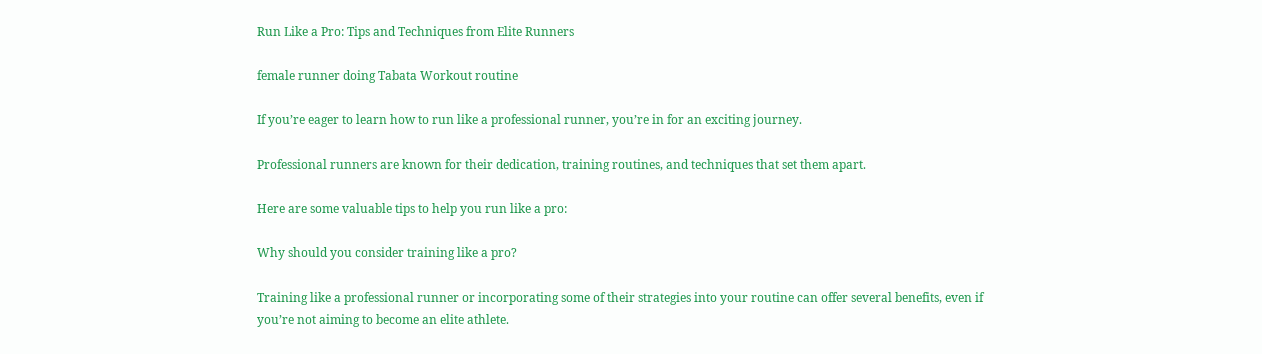Run Like a Pro: Tips and Techniques from Elite Runners

female runner doing Tabata Workout routine

If you’re eager to learn how to run like a professional runner, you’re in for an exciting journey.

Professional runners are known for their dedication, training routines, and techniques that set them apart.

Here are some valuable tips to help you run like a pro:

Why should you consider training like a pro?

Training like a professional runner or incorporating some of their strategies into your routine can offer several benefits, even if you’re not aiming to become an elite athlete.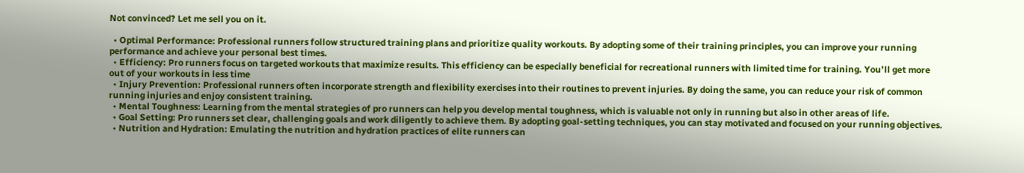Not convinced? Let me sell you on it.

  • Optimal Performance: Professional runners follow structured training plans and prioritize quality workouts. By adopting some of their training principles, you can improve your running performance and achieve your personal best times.
  • Efficiency: Pro runners focus on targeted workouts that maximize results. This efficiency can be especially beneficial for recreational runners with limited time for training. You’ll get more out of your workouts in less time
  • Injury Prevention: Professional runners often incorporate strength and flexibility exercises into their routines to prevent injuries. By doing the same, you can reduce your risk of common running injuries and enjoy consistent training.
  • Mental Toughness: Learning from the mental strategies of pro runners can help you develop mental toughness, which is valuable not only in running but also in other areas of life.
  • Goal Setting: Pro runners set clear, challenging goals and work diligently to achieve them. By adopting goal-setting techniques, you can stay motivated and focused on your running objectives.
  • Nutrition and Hydration: Emulating the nutrition and hydration practices of elite runners can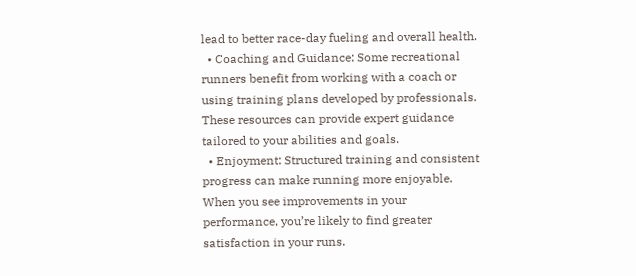lead to better race-day fueling and overall health.
  • Coaching and Guidance: Some recreational runners benefit from working with a coach or using training plans developed by professionals. These resources can provide expert guidance tailored to your abilities and goals.
  • Enjoyment: Structured training and consistent progress can make running more enjoyable. When you see improvements in your performance, you’re likely to find greater satisfaction in your runs.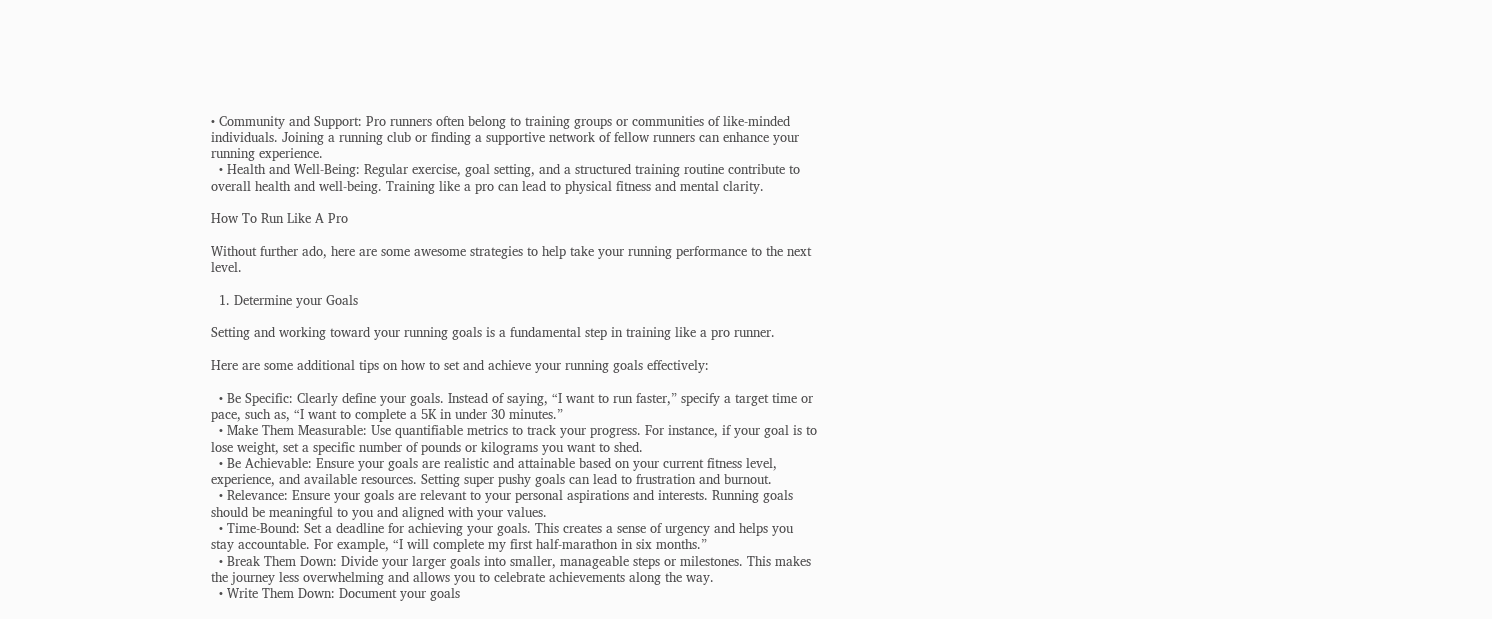• Community and Support: Pro runners often belong to training groups or communities of like-minded individuals. Joining a running club or finding a supportive network of fellow runners can enhance your running experience.
  • Health and Well-Being: Regular exercise, goal setting, and a structured training routine contribute to overall health and well-being. Training like a pro can lead to physical fitness and mental clarity.

How To Run Like A Pro

Without further ado, here are some awesome strategies to help take your running performance to the next level.

  1. Determine your Goals

Setting and working toward your running goals is a fundamental step in training like a pro runner.

Here are some additional tips on how to set and achieve your running goals effectively:

  • Be Specific: Clearly define your goals. Instead of saying, “I want to run faster,” specify a target time or pace, such as, “I want to complete a 5K in under 30 minutes.”
  • Make Them Measurable: Use quantifiable metrics to track your progress. For instance, if your goal is to lose weight, set a specific number of pounds or kilograms you want to shed.
  • Be Achievable: Ensure your goals are realistic and attainable based on your current fitness level, experience, and available resources. Setting super pushy goals can lead to frustration and burnout.
  • Relevance: Ensure your goals are relevant to your personal aspirations and interests. Running goals should be meaningful to you and aligned with your values.
  • Time-Bound: Set a deadline for achieving your goals. This creates a sense of urgency and helps you stay accountable. For example, “I will complete my first half-marathon in six months.”
  • Break Them Down: Divide your larger goals into smaller, manageable steps or milestones. This makes the journey less overwhelming and allows you to celebrate achievements along the way.
  • Write Them Down: Document your goals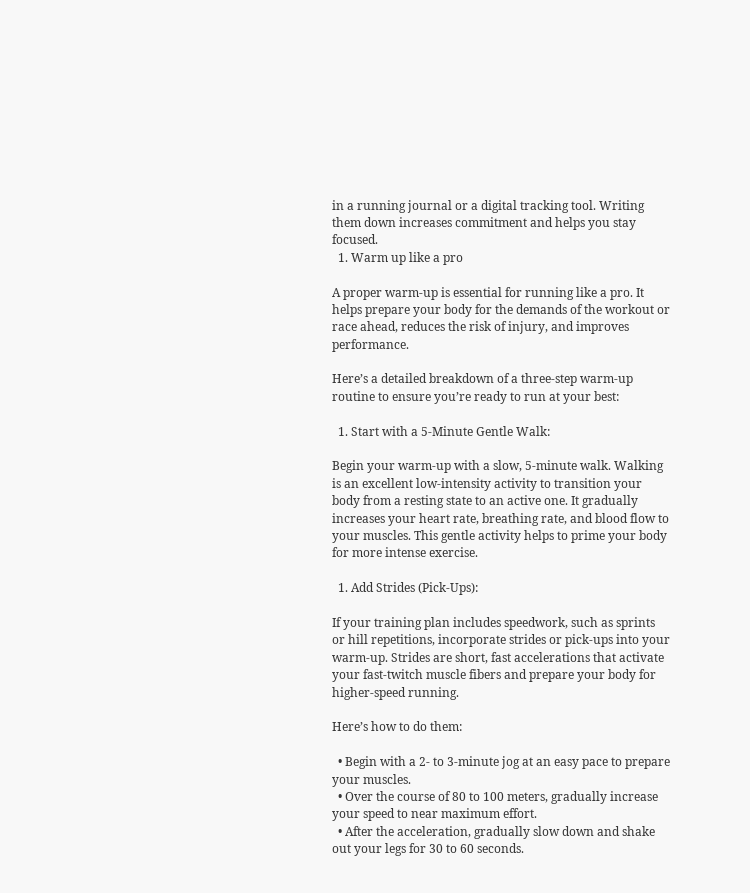in a running journal or a digital tracking tool. Writing them down increases commitment and helps you stay focused.
  1. Warm up like a pro

A proper warm-up is essential for running like a pro. It helps prepare your body for the demands of the workout or race ahead, reduces the risk of injury, and improves performance.

Here’s a detailed breakdown of a three-step warm-up routine to ensure you’re ready to run at your best:

  1. Start with a 5-Minute Gentle Walk:

Begin your warm-up with a slow, 5-minute walk. Walking is an excellent low-intensity activity to transition your body from a resting state to an active one. It gradually increases your heart rate, breathing rate, and blood flow to your muscles. This gentle activity helps to prime your body for more intense exercise.

  1. Add Strides (Pick-Ups):

If your training plan includes speedwork, such as sprints or hill repetitions, incorporate strides or pick-ups into your warm-up. Strides are short, fast accelerations that activate your fast-twitch muscle fibers and prepare your body for higher-speed running.

Here’s how to do them:

  • Begin with a 2- to 3-minute jog at an easy pace to prepare your muscles.
  • Over the course of 80 to 100 meters, gradually increase your speed to near maximum effort.
  • After the acceleration, gradually slow down and shake out your legs for 30 to 60 seconds.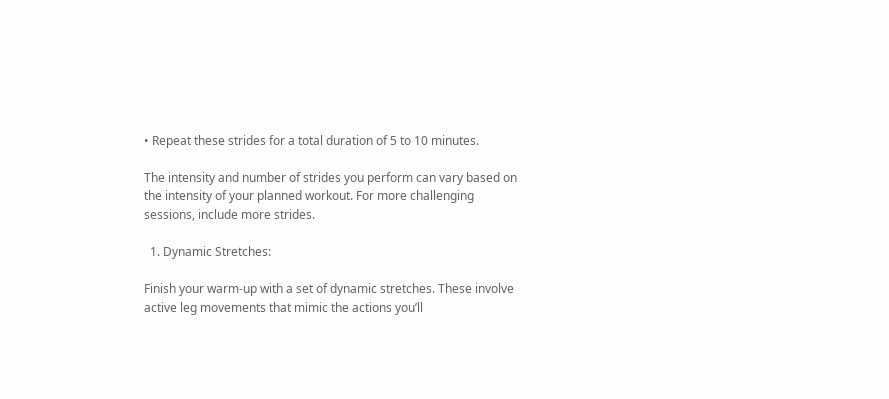• Repeat these strides for a total duration of 5 to 10 minutes.

The intensity and number of strides you perform can vary based on the intensity of your planned workout. For more challenging sessions, include more strides.

  1. Dynamic Stretches:

Finish your warm-up with a set of dynamic stretches. These involve active leg movements that mimic the actions you’ll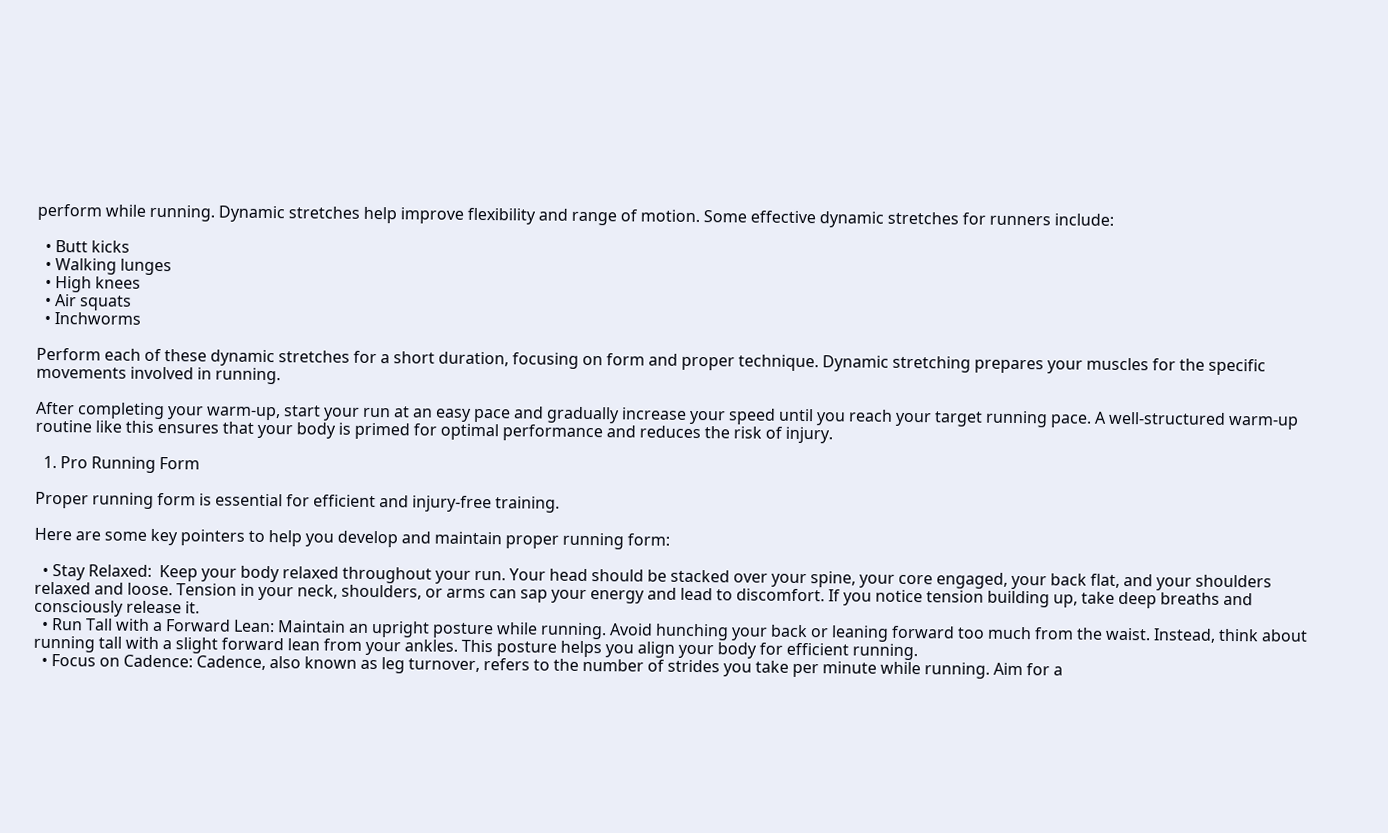perform while running. Dynamic stretches help improve flexibility and range of motion. Some effective dynamic stretches for runners include:

  • Butt kicks
  • Walking lunges
  • High knees
  • Air squats
  • Inchworms

Perform each of these dynamic stretches for a short duration, focusing on form and proper technique. Dynamic stretching prepares your muscles for the specific movements involved in running.

After completing your warm-up, start your run at an easy pace and gradually increase your speed until you reach your target running pace. A well-structured warm-up routine like this ensures that your body is primed for optimal performance and reduces the risk of injury.

  1. Pro Running Form

Proper running form is essential for efficient and injury-free training.

Here are some key pointers to help you develop and maintain proper running form:

  • Stay Relaxed:  Keep your body relaxed throughout your run. Your head should be stacked over your spine, your core engaged, your back flat, and your shoulders relaxed and loose. Tension in your neck, shoulders, or arms can sap your energy and lead to discomfort. If you notice tension building up, take deep breaths and consciously release it.
  • Run Tall with a Forward Lean: Maintain an upright posture while running. Avoid hunching your back or leaning forward too much from the waist. Instead, think about running tall with a slight forward lean from your ankles. This posture helps you align your body for efficient running.
  • Focus on Cadence: Cadence, also known as leg turnover, refers to the number of strides you take per minute while running. Aim for a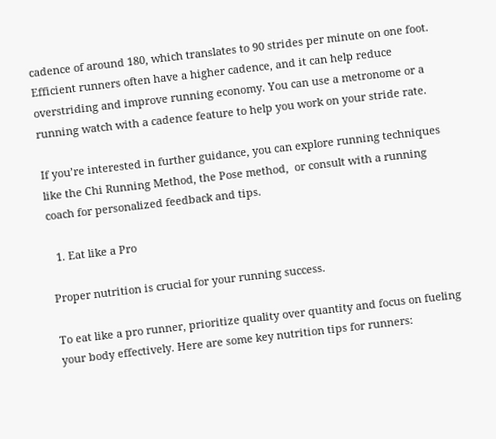cadence of around 180, which translates to 90 strides per minute on one foot. Efficient runners often have a higher cadence, and it can help reduce overstriding and improve running economy. You can use a metronome or a running watch with a cadence feature to help you work on your stride rate.

If you’re interested in further guidance, you can explore running techniques like the Chi Running Method, the Pose method,  or consult with a running coach for personalized feedback and tips.

  1. Eat like a Pro

Proper nutrition is crucial for your running success.

To eat like a pro runner, prioritize quality over quantity and focus on fueling your body effectively. Here are some key nutrition tips for runners: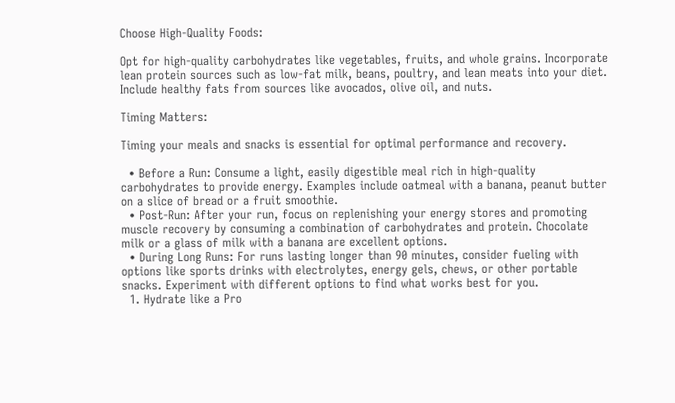Choose High-Quality Foods:

Opt for high-quality carbohydrates like vegetables, fruits, and whole grains. Incorporate lean protein sources such as low-fat milk, beans, poultry, and lean meats into your diet. Include healthy fats from sources like avocados, olive oil, and nuts.

Timing Matters:

Timing your meals and snacks is essential for optimal performance and recovery.

  • Before a Run: Consume a light, easily digestible meal rich in high-quality carbohydrates to provide energy. Examples include oatmeal with a banana, peanut butter on a slice of bread or a fruit smoothie.
  • Post-Run: After your run, focus on replenishing your energy stores and promoting muscle recovery by consuming a combination of carbohydrates and protein. Chocolate milk or a glass of milk with a banana are excellent options.
  • During Long Runs: For runs lasting longer than 90 minutes, consider fueling with options like sports drinks with electrolytes, energy gels, chews, or other portable snacks. Experiment with different options to find what works best for you.
  1. Hydrate like a Pro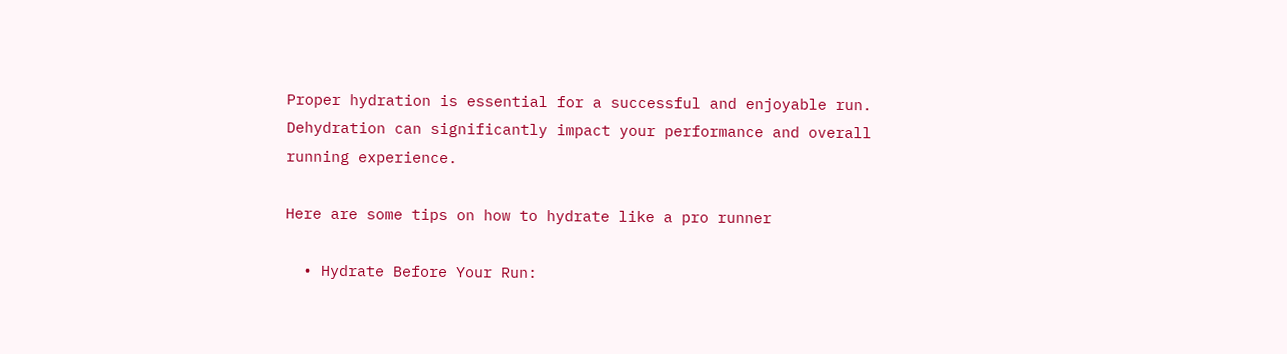Proper hydration is essential for a successful and enjoyable run. Dehydration can significantly impact your performance and overall running experience.

Here are some tips on how to hydrate like a pro runner

  • Hydrate Before Your Run: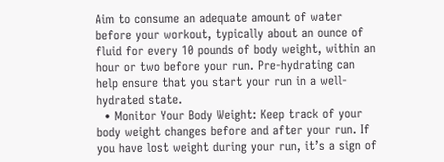Aim to consume an adequate amount of water before your workout, typically about an ounce of fluid for every 10 pounds of body weight, within an hour or two before your run. Pre-hydrating can help ensure that you start your run in a well-hydrated state.
  • Monitor Your Body Weight: Keep track of your body weight changes before and after your run. If you have lost weight during your run, it’s a sign of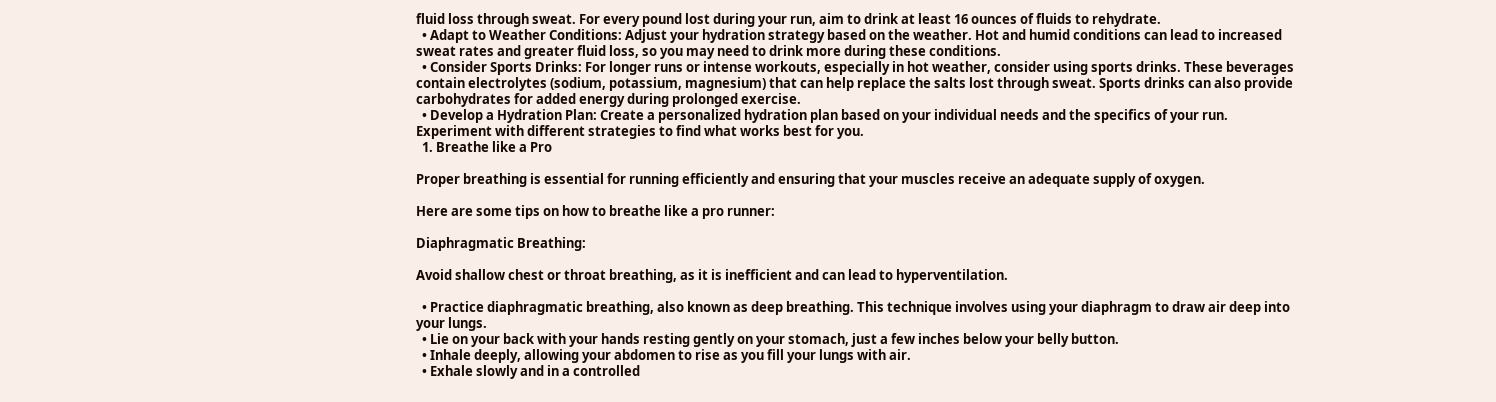fluid loss through sweat. For every pound lost during your run, aim to drink at least 16 ounces of fluids to rehydrate.
  • Adapt to Weather Conditions: Adjust your hydration strategy based on the weather. Hot and humid conditions can lead to increased sweat rates and greater fluid loss, so you may need to drink more during these conditions.
  • Consider Sports Drinks: For longer runs or intense workouts, especially in hot weather, consider using sports drinks. These beverages contain electrolytes (sodium, potassium, magnesium) that can help replace the salts lost through sweat. Sports drinks can also provide carbohydrates for added energy during prolonged exercise.
  • Develop a Hydration Plan: Create a personalized hydration plan based on your individual needs and the specifics of your run. Experiment with different strategies to find what works best for you.
  1. Breathe like a Pro

Proper breathing is essential for running efficiently and ensuring that your muscles receive an adequate supply of oxygen.

Here are some tips on how to breathe like a pro runner:

Diaphragmatic Breathing:

Avoid shallow chest or throat breathing, as it is inefficient and can lead to hyperventilation.

  • Practice diaphragmatic breathing, also known as deep breathing. This technique involves using your diaphragm to draw air deep into your lungs.
  • Lie on your back with your hands resting gently on your stomach, just a few inches below your belly button.
  • Inhale deeply, allowing your abdomen to rise as you fill your lungs with air.
  • Exhale slowly and in a controlled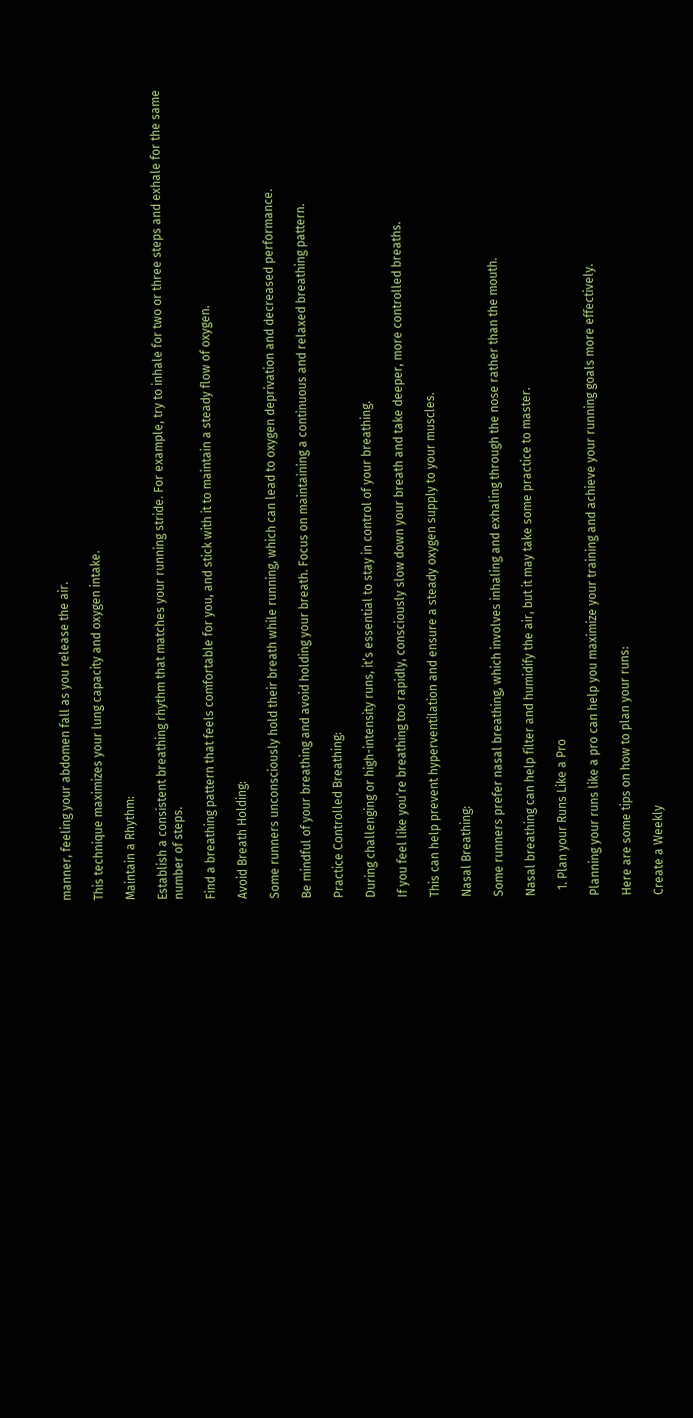manner, feeling your abdomen fall as you release the air.

This technique maximizes your lung capacity and oxygen intake.

Maintain a Rhythm:

Establish a consistent breathing rhythm that matches your running stride. For example, try to inhale for two or three steps and exhale for the same number of steps.

Find a breathing pattern that feels comfortable for you, and stick with it to maintain a steady flow of oxygen.

Avoid Breath Holding:

Some runners unconsciously hold their breath while running, which can lead to oxygen deprivation and decreased performance.

Be mindful of your breathing and avoid holding your breath. Focus on maintaining a continuous and relaxed breathing pattern.

Practice Controlled Breathing:

During challenging or high-intensity runs, it’s essential to stay in control of your breathing.

If you feel like you’re breathing too rapidly, consciously slow down your breath and take deeper, more controlled breaths.

This can help prevent hyperventilation and ensure a steady oxygen supply to your muscles.

Nasal Breathing:

Some runners prefer nasal breathing, which involves inhaling and exhaling through the nose rather than the mouth.

Nasal breathing can help filter and humidify the air, but it may take some practice to master.

  1. Plan your Runs Like a Pro

Planning your runs like a pro can help you maximize your training and achieve your running goals more effectively.

Here are some tips on how to plan your runs:

Create a Weekly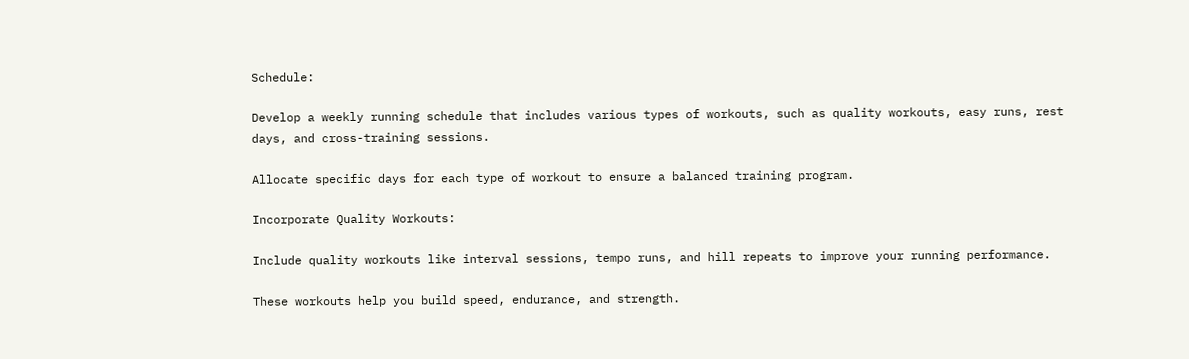Schedule:

Develop a weekly running schedule that includes various types of workouts, such as quality workouts, easy runs, rest days, and cross-training sessions.

Allocate specific days for each type of workout to ensure a balanced training program.

Incorporate Quality Workouts:

Include quality workouts like interval sessions, tempo runs, and hill repeats to improve your running performance.

These workouts help you build speed, endurance, and strength.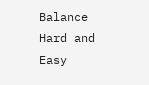Balance Hard and Easy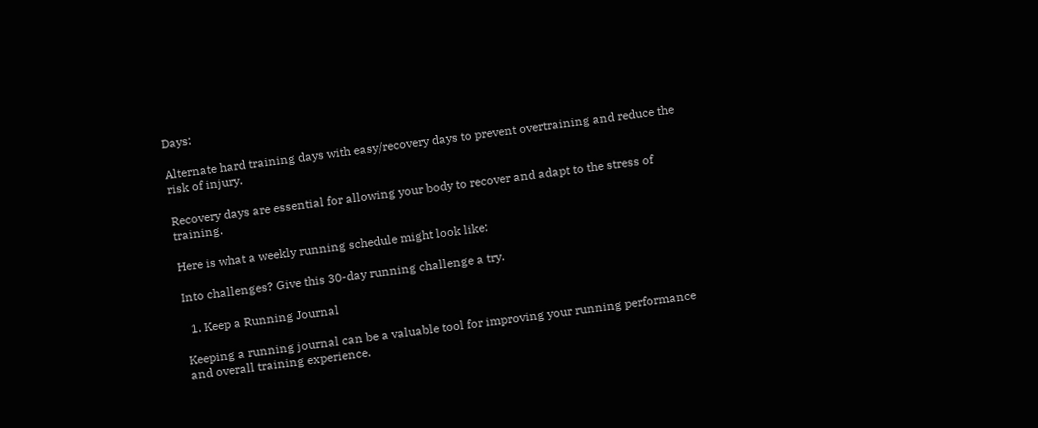Days:

Alternate hard training days with easy/recovery days to prevent overtraining and reduce the risk of injury.

Recovery days are essential for allowing your body to recover and adapt to the stress of training.

Here is what a weekly running schedule might look like:

Into challenges? Give this 30-day running challenge a try.

  1. Keep a Running Journal

Keeping a running journal can be a valuable tool for improving your running performance and overall training experience.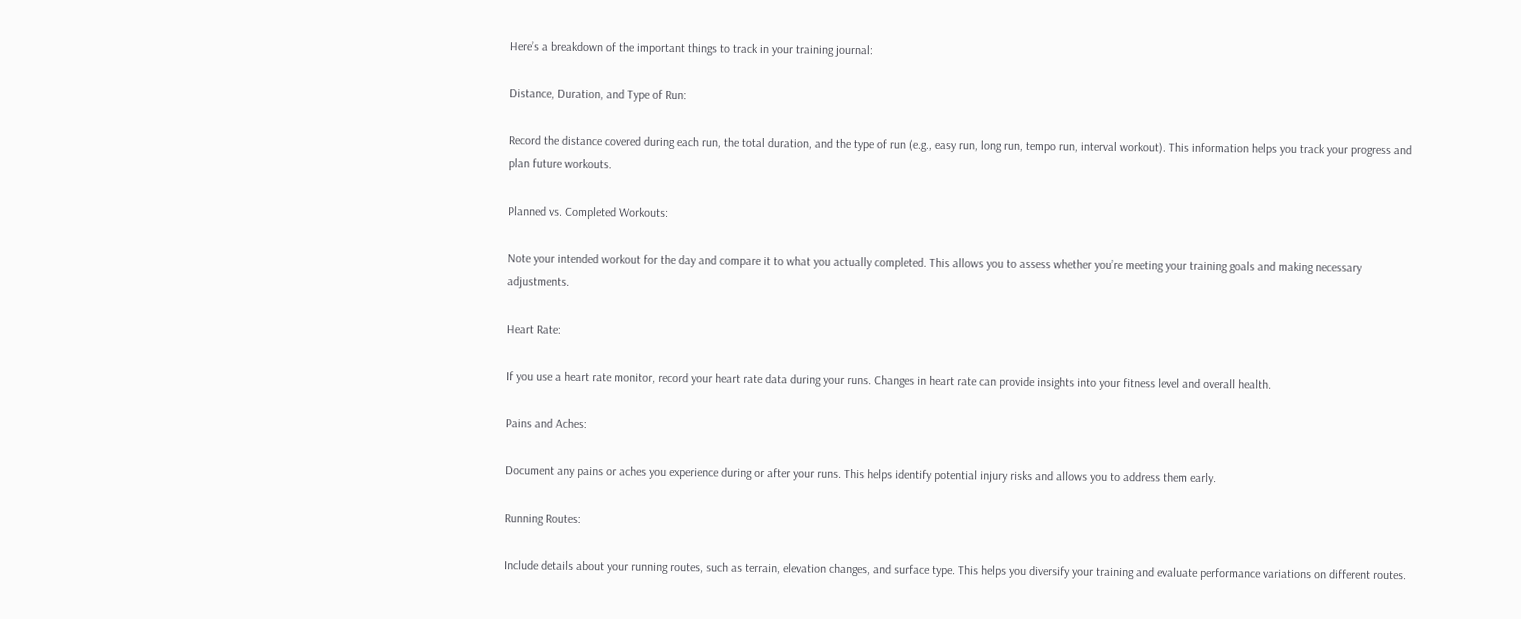Here’s a breakdown of the important things to track in your training journal:

Distance, Duration, and Type of Run:

Record the distance covered during each run, the total duration, and the type of run (e.g., easy run, long run, tempo run, interval workout). This information helps you track your progress and plan future workouts.

Planned vs. Completed Workouts:

Note your intended workout for the day and compare it to what you actually completed. This allows you to assess whether you’re meeting your training goals and making necessary adjustments.

Heart Rate:

If you use a heart rate monitor, record your heart rate data during your runs. Changes in heart rate can provide insights into your fitness level and overall health.

Pains and Aches:

Document any pains or aches you experience during or after your runs. This helps identify potential injury risks and allows you to address them early.

Running Routes:

Include details about your running routes, such as terrain, elevation changes, and surface type. This helps you diversify your training and evaluate performance variations on different routes.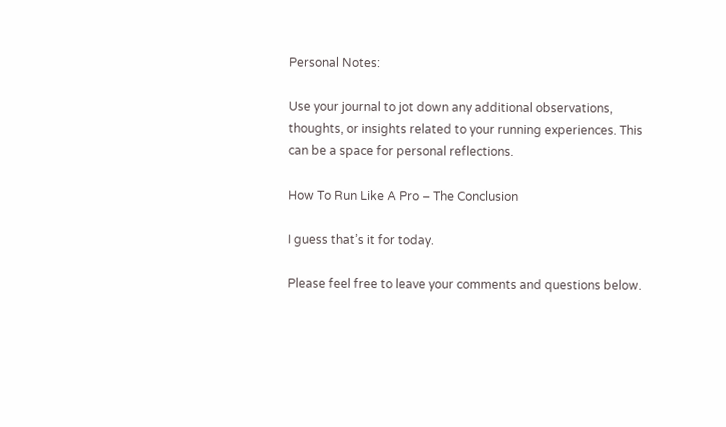Personal Notes:

Use your journal to jot down any additional observations, thoughts, or insights related to your running experiences. This can be a space for personal reflections.

How To Run Like A Pro – The Conclusion

I guess that’s it for today.

Please feel free to leave your comments and questions below.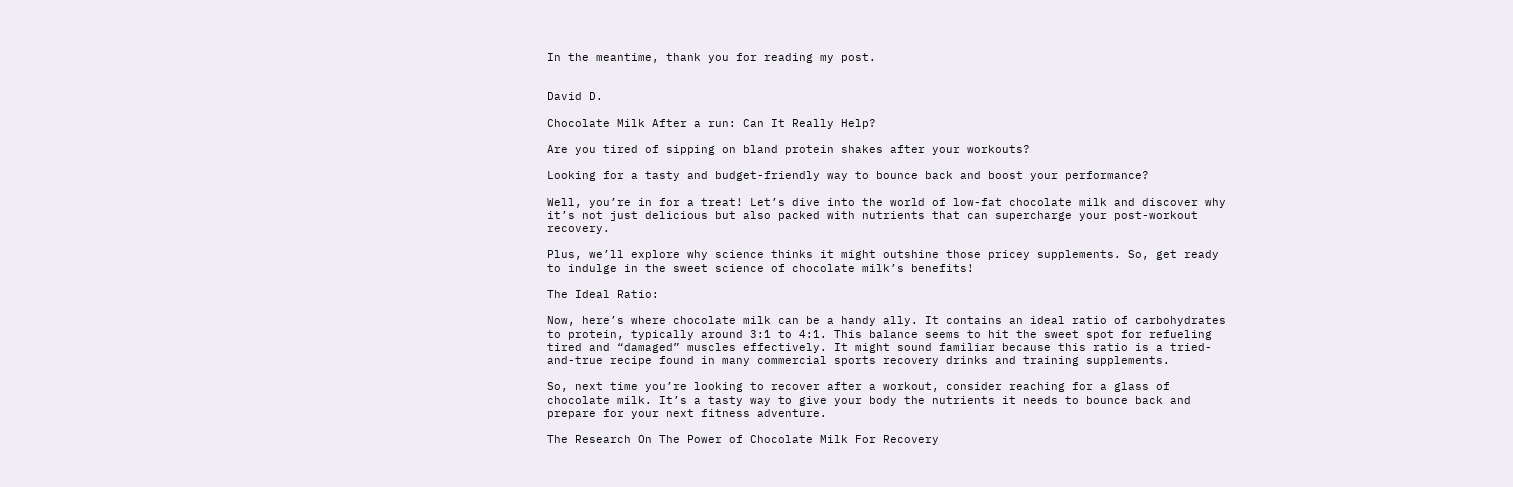In the meantime, thank you for reading my post.


David D.

Chocolate Milk After a run: Can It Really Help?

Are you tired of sipping on bland protein shakes after your workouts?

Looking for a tasty and budget-friendly way to bounce back and boost your performance?

Well, you’re in for a treat! Let’s dive into the world of low-fat chocolate milk and discover why it’s not just delicious but also packed with nutrients that can supercharge your post-workout recovery.

Plus, we’ll explore why science thinks it might outshine those pricey supplements. So, get ready to indulge in the sweet science of chocolate milk’s benefits!

The Ideal Ratio:

Now, here’s where chocolate milk can be a handy ally. It contains an ideal ratio of carbohydrates to protein, typically around 3:1 to 4:1. This balance seems to hit the sweet spot for refueling tired and “damaged” muscles effectively. It might sound familiar because this ratio is a tried-and-true recipe found in many commercial sports recovery drinks and training supplements.

So, next time you’re looking to recover after a workout, consider reaching for a glass of chocolate milk. It’s a tasty way to give your body the nutrients it needs to bounce back and prepare for your next fitness adventure.

The Research On The Power of Chocolate Milk For Recovery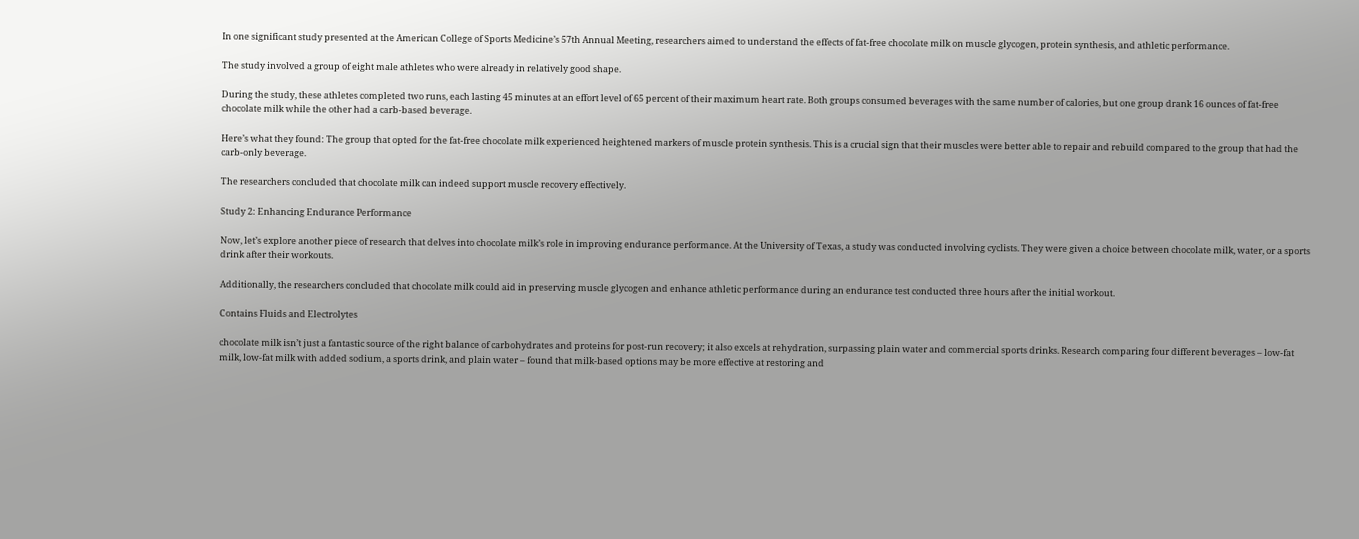In one significant study presented at the American College of Sports Medicine’s 57th Annual Meeting, researchers aimed to understand the effects of fat-free chocolate milk on muscle glycogen, protein synthesis, and athletic performance.

The study involved a group of eight male athletes who were already in relatively good shape.

During the study, these athletes completed two runs, each lasting 45 minutes at an effort level of 65 percent of their maximum heart rate. Both groups consumed beverages with the same number of calories, but one group drank 16 ounces of fat-free chocolate milk while the other had a carb-based beverage.

Here’s what they found: The group that opted for the fat-free chocolate milk experienced heightened markers of muscle protein synthesis. This is a crucial sign that their muscles were better able to repair and rebuild compared to the group that had the carb-only beverage.

The researchers concluded that chocolate milk can indeed support muscle recovery effectively.

Study 2: Enhancing Endurance Performance

Now, let’s explore another piece of research that delves into chocolate milk’s role in improving endurance performance. At the University of Texas, a study was conducted involving cyclists. They were given a choice between chocolate milk, water, or a sports drink after their workouts.

Additionally, the researchers concluded that chocolate milk could aid in preserving muscle glycogen and enhance athletic performance during an endurance test conducted three hours after the initial workout.

Contains Fluids and Electrolytes

chocolate milk isn’t just a fantastic source of the right balance of carbohydrates and proteins for post-run recovery; it also excels at rehydration, surpassing plain water and commercial sports drinks. Research comparing four different beverages – low-fat milk, low-fat milk with added sodium, a sports drink, and plain water – found that milk-based options may be more effective at restoring and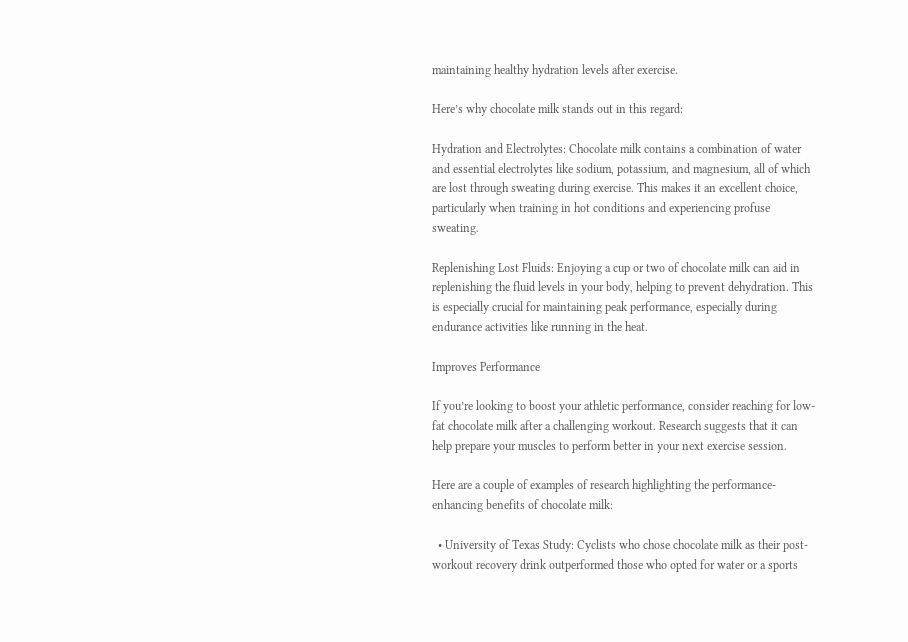maintaining healthy hydration levels after exercise.

Here’s why chocolate milk stands out in this regard:

Hydration and Electrolytes: Chocolate milk contains a combination of water and essential electrolytes like sodium, potassium, and magnesium, all of which are lost through sweating during exercise. This makes it an excellent choice, particularly when training in hot conditions and experiencing profuse sweating.

Replenishing Lost Fluids: Enjoying a cup or two of chocolate milk can aid in replenishing the fluid levels in your body, helping to prevent dehydration. This is especially crucial for maintaining peak performance, especially during endurance activities like running in the heat.

Improves Performance

If you’re looking to boost your athletic performance, consider reaching for low-fat chocolate milk after a challenging workout. Research suggests that it can help prepare your muscles to perform better in your next exercise session.

Here are a couple of examples of research highlighting the performance-enhancing benefits of chocolate milk:

  • University of Texas Study: Cyclists who chose chocolate milk as their post-workout recovery drink outperformed those who opted for water or a sports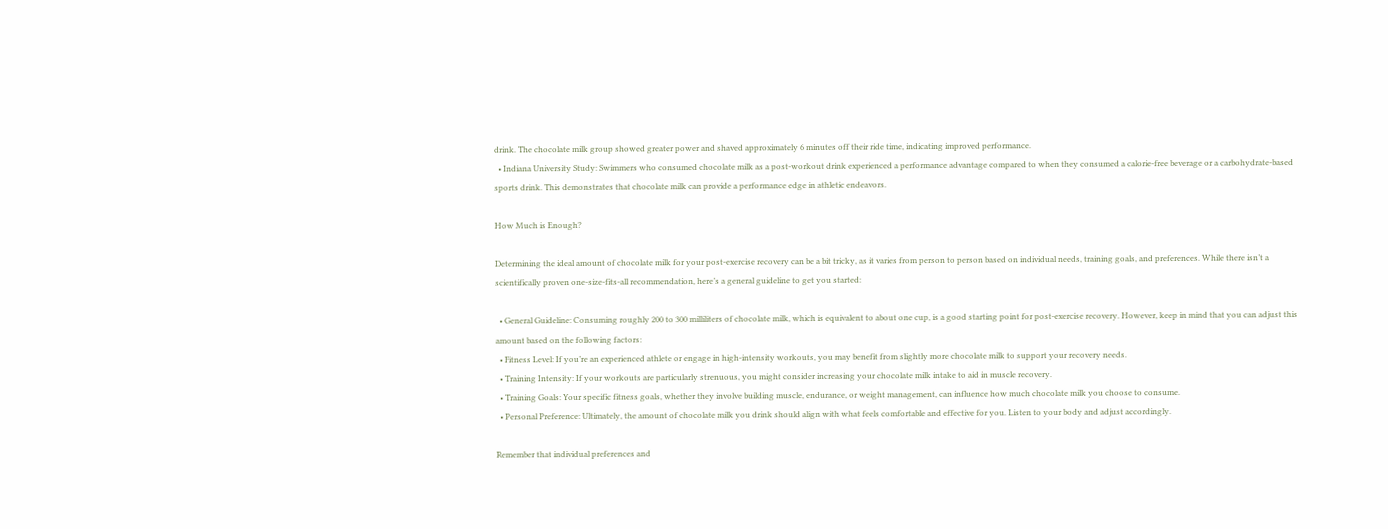drink. The chocolate milk group showed greater power and shaved approximately 6 minutes off their ride time, indicating improved performance.
  • Indiana University Study: Swimmers who consumed chocolate milk as a post-workout drink experienced a performance advantage compared to when they consumed a calorie-free beverage or a carbohydrate-based sports drink. This demonstrates that chocolate milk can provide a performance edge in athletic endeavors.

How Much is Enough?

Determining the ideal amount of chocolate milk for your post-exercise recovery can be a bit tricky, as it varies from person to person based on individual needs, training goals, and preferences. While there isn’t a scientifically proven one-size-fits-all recommendation, here’s a general guideline to get you started:

  • General Guideline: Consuming roughly 200 to 300 milliliters of chocolate milk, which is equivalent to about one cup, is a good starting point for post-exercise recovery. However, keep in mind that you can adjust this amount based on the following factors:
  • Fitness Level: If you’re an experienced athlete or engage in high-intensity workouts, you may benefit from slightly more chocolate milk to support your recovery needs.
  • Training Intensity: If your workouts are particularly strenuous, you might consider increasing your chocolate milk intake to aid in muscle recovery.
  • Training Goals: Your specific fitness goals, whether they involve building muscle, endurance, or weight management, can influence how much chocolate milk you choose to consume.
  • Personal Preference: Ultimately, the amount of chocolate milk you drink should align with what feels comfortable and effective for you. Listen to your body and adjust accordingly.

Remember that individual preferences and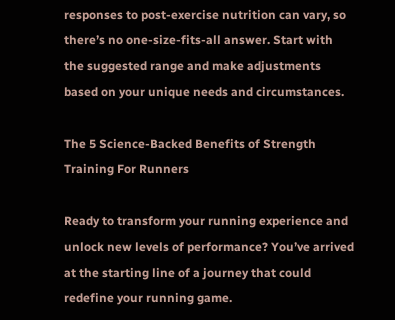responses to post-exercise nutrition can vary, so there’s no one-size-fits-all answer. Start with the suggested range and make adjustments based on your unique needs and circumstances.

The 5 Science-Backed Benefits of Strength Training For Runners

Ready to transform your running experience and unlock new levels of performance? You’ve arrived at the starting line of a journey that could redefine your running game.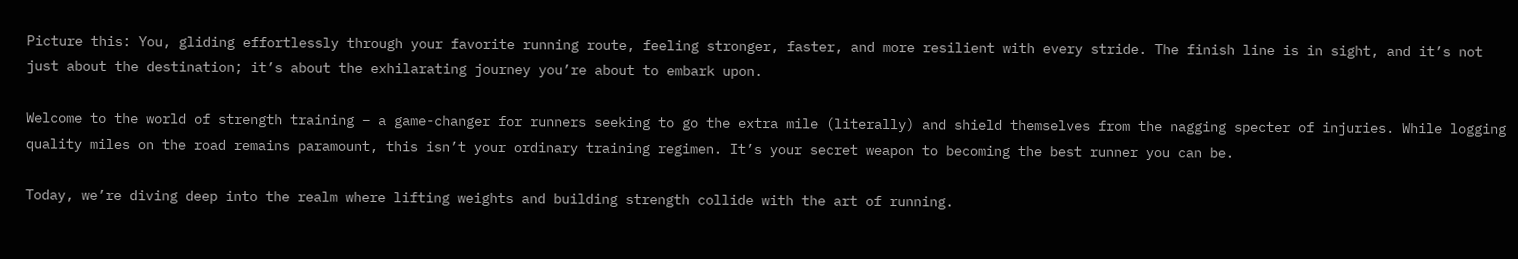Picture this: You, gliding effortlessly through your favorite running route, feeling stronger, faster, and more resilient with every stride. The finish line is in sight, and it’s not just about the destination; it’s about the exhilarating journey you’re about to embark upon.

Welcome to the world of strength training – a game-changer for runners seeking to go the extra mile (literally) and shield themselves from the nagging specter of injuries. While logging quality miles on the road remains paramount, this isn’t your ordinary training regimen. It’s your secret weapon to becoming the best runner you can be.

Today, we’re diving deep into the realm where lifting weights and building strength collide with the art of running.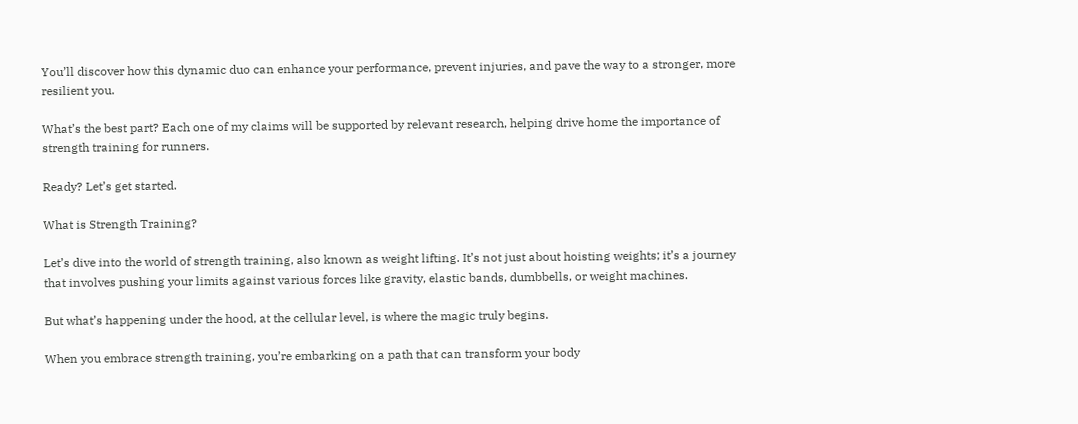You’ll discover how this dynamic duo can enhance your performance, prevent injuries, and pave the way to a stronger, more resilient you.

What’s the best part? Each one of my claims will be supported by relevant research, helping drive home the importance of strength training for runners.

Ready? Let’s get started.

What is Strength Training?

Let’s dive into the world of strength training, also known as weight lifting. It’s not just about hoisting weights; it’s a journey that involves pushing your limits against various forces like gravity, elastic bands, dumbbells, or weight machines.

But what’s happening under the hood, at the cellular level, is where the magic truly begins.

When you embrace strength training, you’re embarking on a path that can transform your body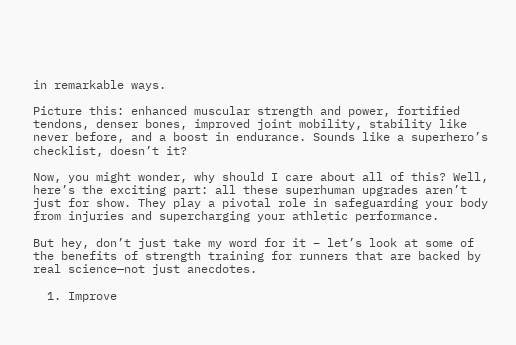in remarkable ways.

Picture this: enhanced muscular strength and power, fortified tendons, denser bones, improved joint mobility, stability like never before, and a boost in endurance. Sounds like a superhero’s checklist, doesn’t it?

Now, you might wonder, why should I care about all of this? Well, here’s the exciting part: all these superhuman upgrades aren’t just for show. They play a pivotal role in safeguarding your body from injuries and supercharging your athletic performance.

But hey, don’t just take my word for it – let’s look at some of the benefits of strength training for runners that are backed by real science—not just anecdotes.

  1. Improve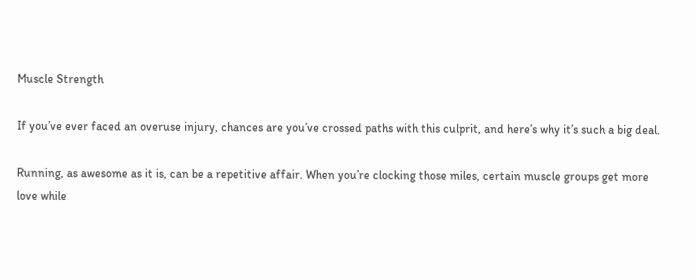Muscle Strength

If you’ve ever faced an overuse injury, chances are you’ve crossed paths with this culprit, and here’s why it’s such a big deal.

Running, as awesome as it is, can be a repetitive affair. When you’re clocking those miles, certain muscle groups get more love while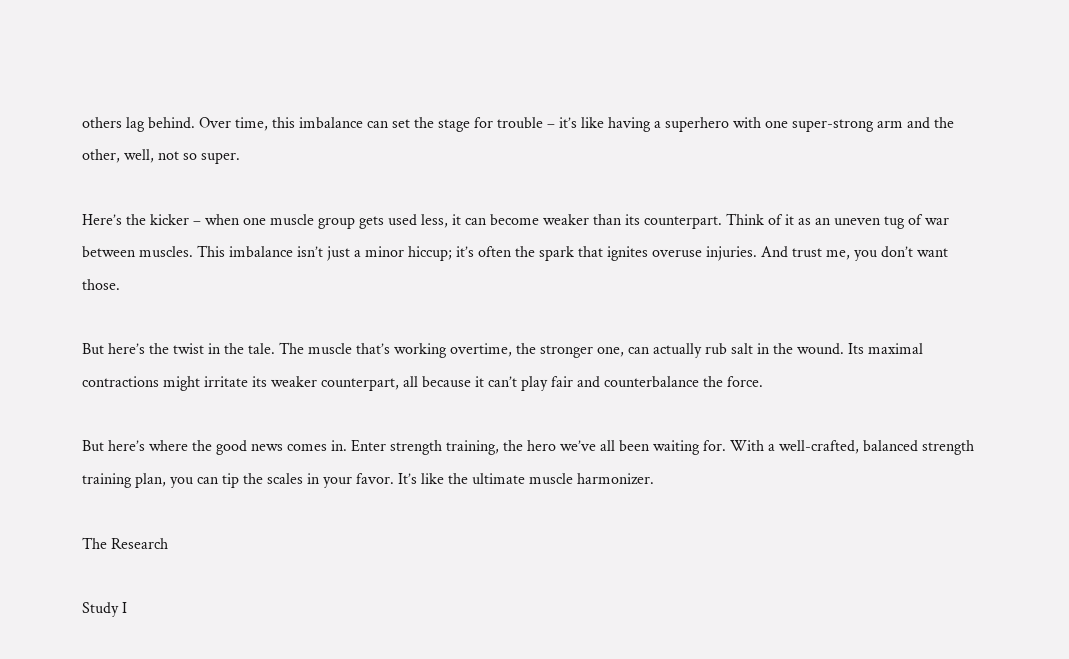others lag behind. Over time, this imbalance can set the stage for trouble – it’s like having a superhero with one super-strong arm and the other, well, not so super.

Here’s the kicker – when one muscle group gets used less, it can become weaker than its counterpart. Think of it as an uneven tug of war between muscles. This imbalance isn’t just a minor hiccup; it’s often the spark that ignites overuse injuries. And trust me, you don’t want those.

But here’s the twist in the tale. The muscle that’s working overtime, the stronger one, can actually rub salt in the wound. Its maximal contractions might irritate its weaker counterpart, all because it can’t play fair and counterbalance the force.

But here’s where the good news comes in. Enter strength training, the hero we’ve all been waiting for. With a well-crafted, balanced strength training plan, you can tip the scales in your favor. It’s like the ultimate muscle harmonizer.

The Research

Study I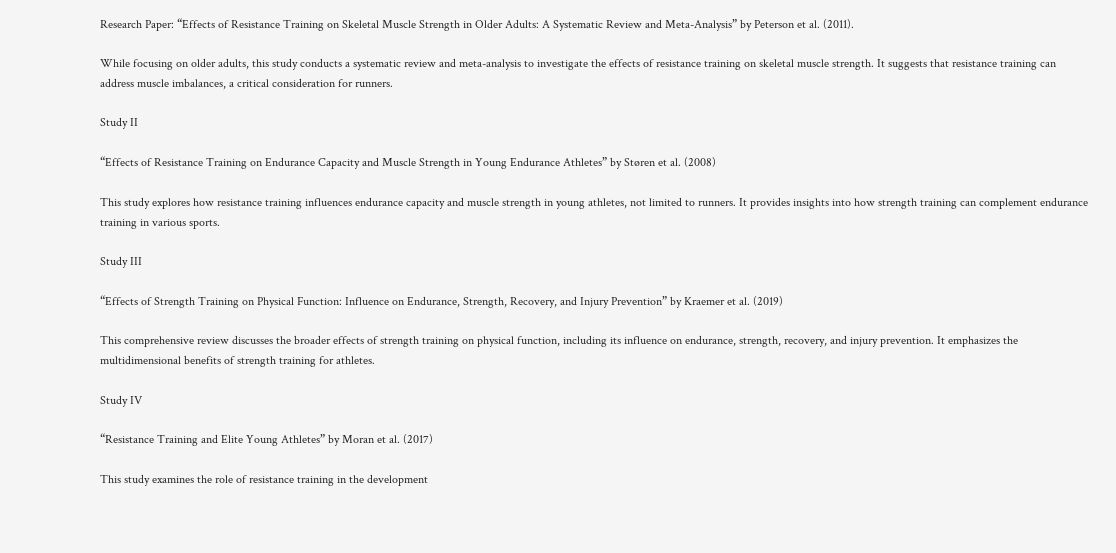Research Paper: “Effects of Resistance Training on Skeletal Muscle Strength in Older Adults: A Systematic Review and Meta-Analysis” by Peterson et al. (2011).

While focusing on older adults, this study conducts a systematic review and meta-analysis to investigate the effects of resistance training on skeletal muscle strength. It suggests that resistance training can address muscle imbalances, a critical consideration for runners.

Study II

“Effects of Resistance Training on Endurance Capacity and Muscle Strength in Young Endurance Athletes” by Støren et al. (2008)

This study explores how resistance training influences endurance capacity and muscle strength in young athletes, not limited to runners. It provides insights into how strength training can complement endurance training in various sports.

Study III

“Effects of Strength Training on Physical Function: Influence on Endurance, Strength, Recovery, and Injury Prevention” by Kraemer et al. (2019)

This comprehensive review discusses the broader effects of strength training on physical function, including its influence on endurance, strength, recovery, and injury prevention. It emphasizes the multidimensional benefits of strength training for athletes.

Study IV

“Resistance Training and Elite Young Athletes” by Moran et al. (2017)

This study examines the role of resistance training in the development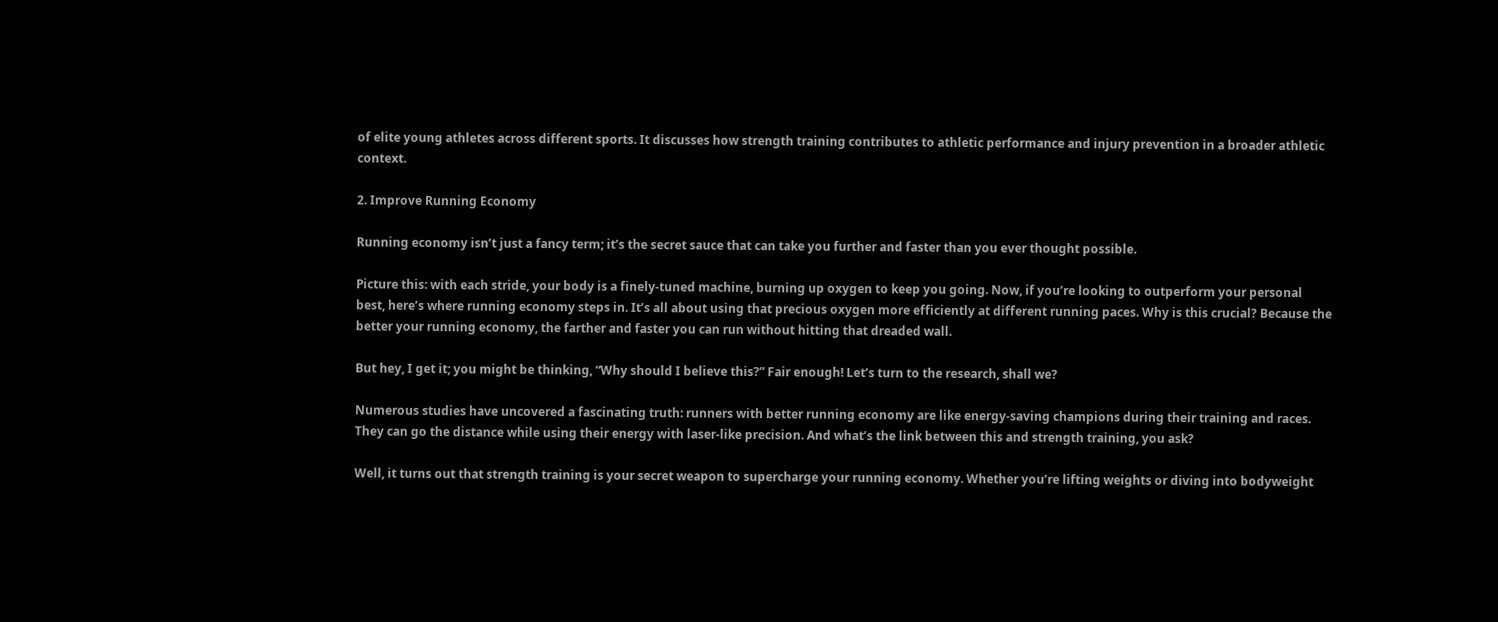of elite young athletes across different sports. It discusses how strength training contributes to athletic performance and injury prevention in a broader athletic context.

2. Improve Running Economy

Running economy isn’t just a fancy term; it’s the secret sauce that can take you further and faster than you ever thought possible.

Picture this: with each stride, your body is a finely-tuned machine, burning up oxygen to keep you going. Now, if you’re looking to outperform your personal best, here’s where running economy steps in. It’s all about using that precious oxygen more efficiently at different running paces. Why is this crucial? Because the better your running economy, the farther and faster you can run without hitting that dreaded wall.

But hey, I get it; you might be thinking, “Why should I believe this?” Fair enough! Let’s turn to the research, shall we?

Numerous studies have uncovered a fascinating truth: runners with better running economy are like energy-saving champions during their training and races. They can go the distance while using their energy with laser-like precision. And what’s the link between this and strength training, you ask?

Well, it turns out that strength training is your secret weapon to supercharge your running economy. Whether you’re lifting weights or diving into bodyweight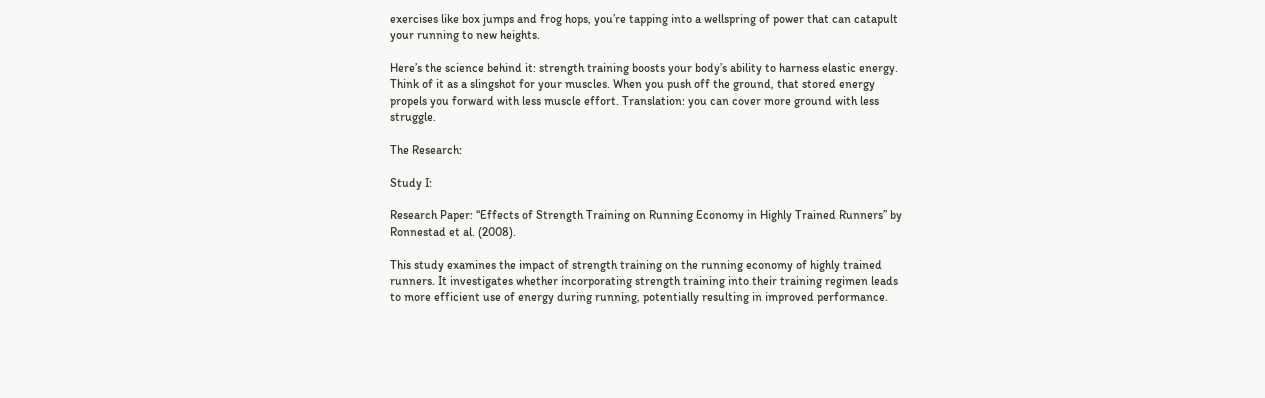exercises like box jumps and frog hops, you’re tapping into a wellspring of power that can catapult your running to new heights.

Here’s the science behind it: strength training boosts your body’s ability to harness elastic energy. Think of it as a slingshot for your muscles. When you push off the ground, that stored energy propels you forward with less muscle effort. Translation: you can cover more ground with less struggle.

The Research:

Study I:

Research Paper: “Effects of Strength Training on Running Economy in Highly Trained Runners” by Ronnestad et al. (2008).

This study examines the impact of strength training on the running economy of highly trained runners. It investigates whether incorporating strength training into their training regimen leads to more efficient use of energy during running, potentially resulting in improved performance.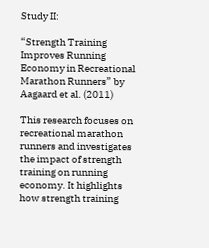Study II:

“Strength Training Improves Running Economy in Recreational Marathon Runners” by Aagaard et al. (2011)

This research focuses on recreational marathon runners and investigates the impact of strength training on running economy. It highlights how strength training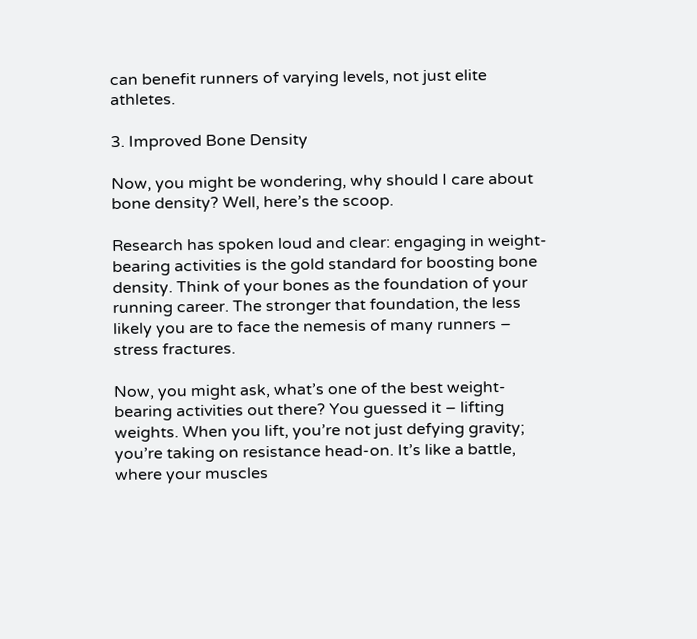can benefit runners of varying levels, not just elite athletes.

3. Improved Bone Density

Now, you might be wondering, why should I care about bone density? Well, here’s the scoop.

Research has spoken loud and clear: engaging in weight-bearing activities is the gold standard for boosting bone density. Think of your bones as the foundation of your running career. The stronger that foundation, the less likely you are to face the nemesis of many runners – stress fractures.

Now, you might ask, what’s one of the best weight-bearing activities out there? You guessed it – lifting weights. When you lift, you’re not just defying gravity; you’re taking on resistance head-on. It’s like a battle, where your muscles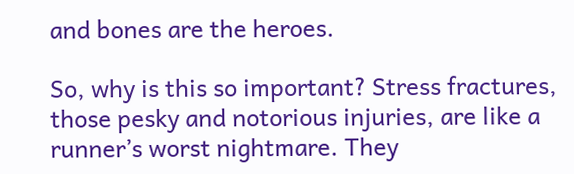and bones are the heroes.

So, why is this so important? Stress fractures, those pesky and notorious injuries, are like a runner’s worst nightmare. They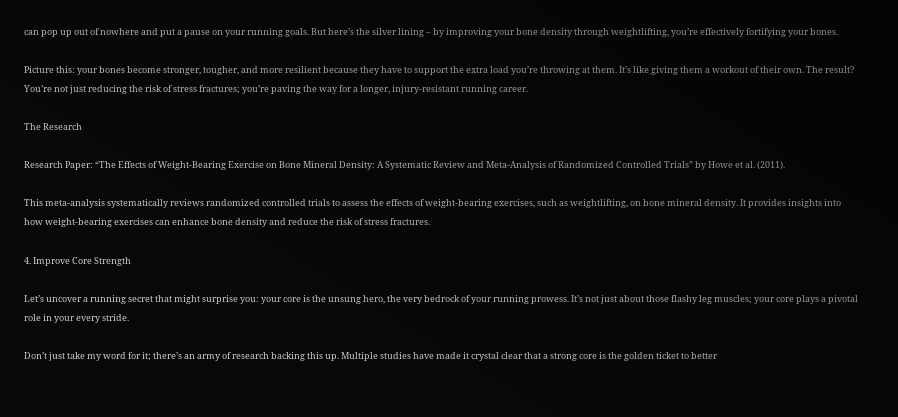can pop up out of nowhere and put a pause on your running goals. But here’s the silver lining – by improving your bone density through weightlifting, you’re effectively fortifying your bones.

Picture this: your bones become stronger, tougher, and more resilient because they have to support the extra load you’re throwing at them. It’s like giving them a workout of their own. The result? You’re not just reducing the risk of stress fractures; you’re paving the way for a longer, injury-resistant running career.

The Research

Research Paper: “The Effects of Weight-Bearing Exercise on Bone Mineral Density: A Systematic Review and Meta-Analysis of Randomized Controlled Trials” by Howe et al. (2011).

This meta-analysis systematically reviews randomized controlled trials to assess the effects of weight-bearing exercises, such as weightlifting, on bone mineral density. It provides insights into how weight-bearing exercises can enhance bone density and reduce the risk of stress fractures.

4. Improve Core Strength

Let’s uncover a running secret that might surprise you: your core is the unsung hero, the very bedrock of your running prowess. It’s not just about those flashy leg muscles; your core plays a pivotal role in your every stride.

Don’t just take my word for it; there’s an army of research backing this up. Multiple studies have made it crystal clear that a strong core is the golden ticket to better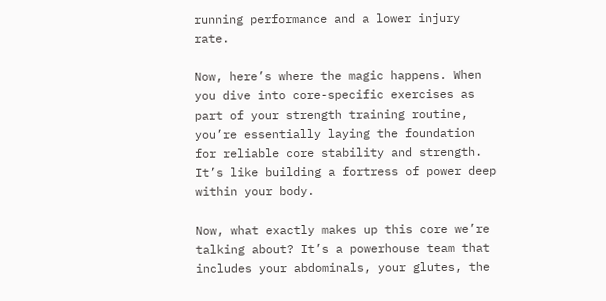running performance and a lower injury rate.

Now, here’s where the magic happens. When you dive into core-specific exercises as part of your strength training routine, you’re essentially laying the foundation for reliable core stability and strength. It’s like building a fortress of power deep within your body.

Now, what exactly makes up this core we’re talking about? It’s a powerhouse team that includes your abdominals, your glutes, the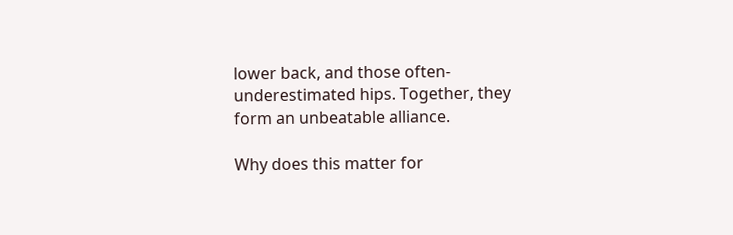lower back, and those often-underestimated hips. Together, they form an unbeatable alliance.

Why does this matter for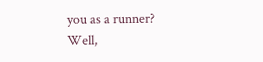you as a runner? Well,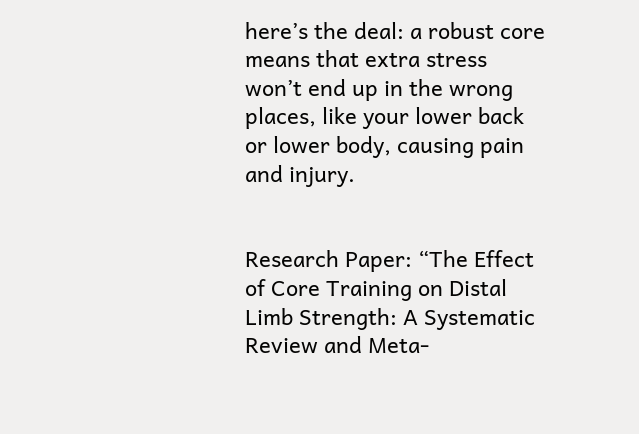here’s the deal: a robust core means that extra stress won’t end up in the wrong places, like your lower back or lower body, causing pain and injury.


Research Paper: “The Effect of Core Training on Distal Limb Strength: A Systematic Review and Meta-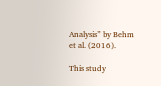Analysis” by Behm et al. (2016).

This study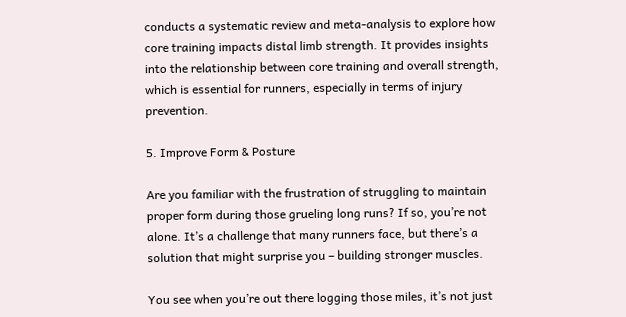conducts a systematic review and meta-analysis to explore how core training impacts distal limb strength. It provides insights into the relationship between core training and overall strength, which is essential for runners, especially in terms of injury prevention.

5. Improve Form & Posture

Are you familiar with the frustration of struggling to maintain proper form during those grueling long runs? If so, you’re not alone. It’s a challenge that many runners face, but there’s a solution that might surprise you – building stronger muscles.

You see when you’re out there logging those miles, it’s not just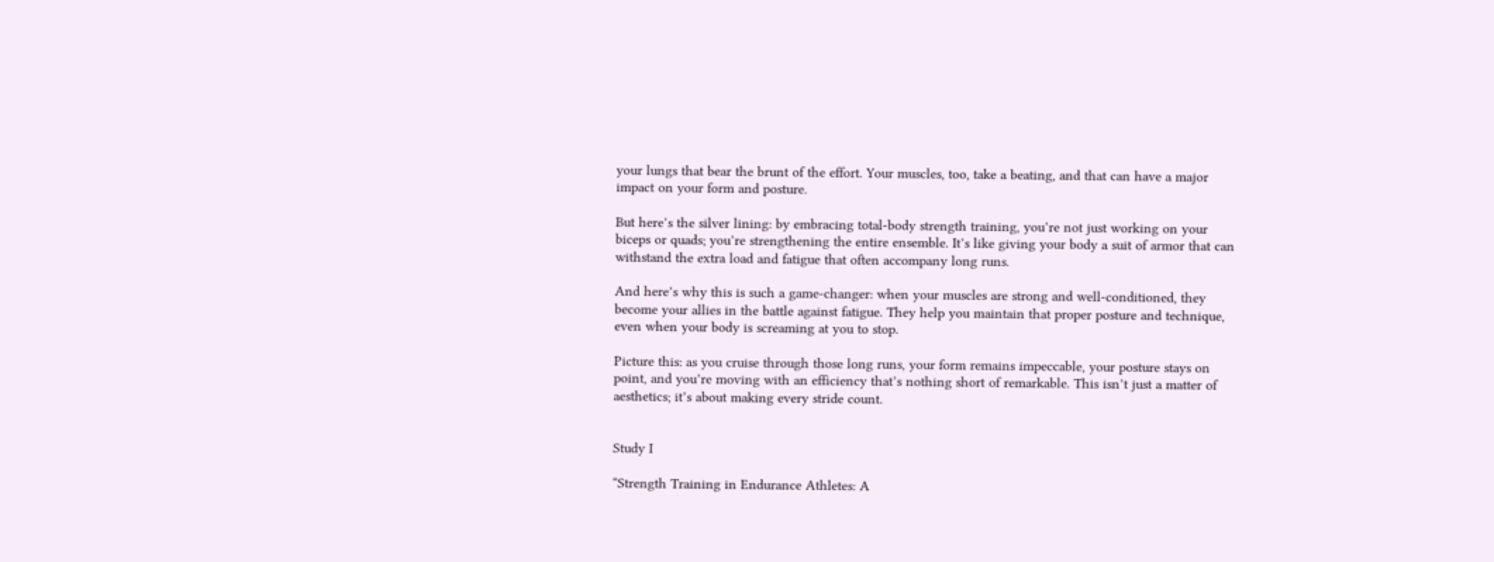your lungs that bear the brunt of the effort. Your muscles, too, take a beating, and that can have a major impact on your form and posture.

But here’s the silver lining: by embracing total-body strength training, you’re not just working on your biceps or quads; you’re strengthening the entire ensemble. It’s like giving your body a suit of armor that can withstand the extra load and fatigue that often accompany long runs.

And here’s why this is such a game-changer: when your muscles are strong and well-conditioned, they become your allies in the battle against fatigue. They help you maintain that proper posture and technique, even when your body is screaming at you to stop.

Picture this: as you cruise through those long runs, your form remains impeccable, your posture stays on point, and you’re moving with an efficiency that’s nothing short of remarkable. This isn’t just a matter of aesthetics; it’s about making every stride count.


Study I

“Strength Training in Endurance Athletes: A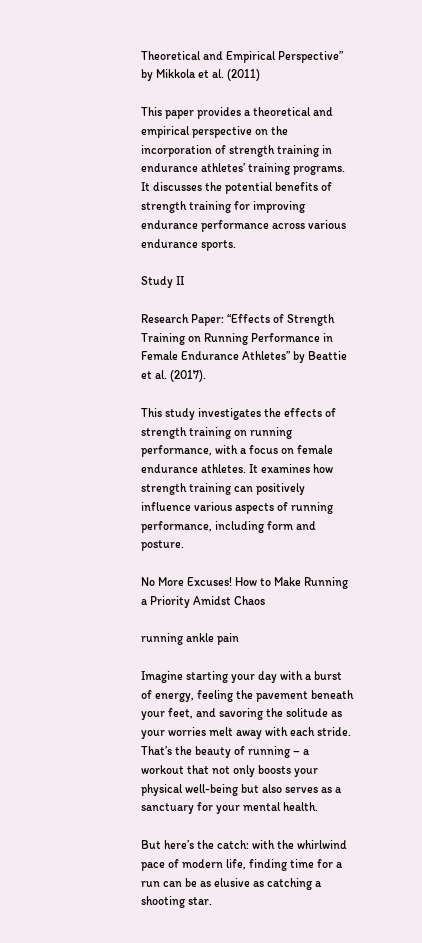Theoretical and Empirical Perspective” by Mikkola et al. (2011)

This paper provides a theoretical and empirical perspective on the incorporation of strength training in endurance athletes’ training programs. It discusses the potential benefits of strength training for improving endurance performance across various endurance sports.

Study II

Research Paper: “Effects of Strength Training on Running Performance in Female Endurance Athletes” by Beattie et al. (2017).

This study investigates the effects of strength training on running performance, with a focus on female endurance athletes. It examines how strength training can positively influence various aspects of running performance, including form and posture.

No More Excuses! How to Make Running a Priority Amidst Chaos

running ankle pain

Imagine starting your day with a burst of energy, feeling the pavement beneath your feet, and savoring the solitude as your worries melt away with each stride. That’s the beauty of running – a workout that not only boosts your physical well-being but also serves as a sanctuary for your mental health.

But here’s the catch: with the whirlwind pace of modern life, finding time for a run can be as elusive as catching a shooting star.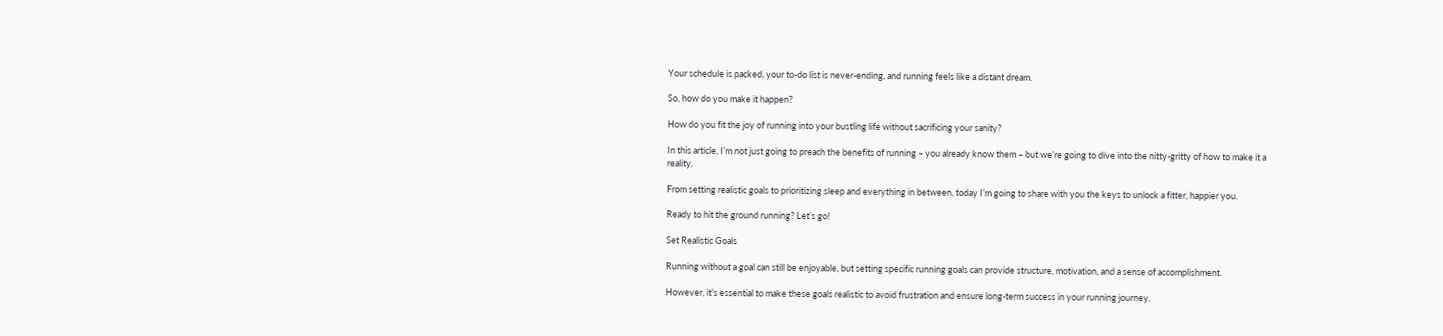Your schedule is packed, your to-do list is never-ending, and running feels like a distant dream.

So, how do you make it happen?

How do you fit the joy of running into your bustling life without sacrificing your sanity?

In this article, I’m not just going to preach the benefits of running – you already know them – but we’re going to dive into the nitty-gritty of how to make it a reality.

From setting realistic goals to prioritizing sleep and everything in between, today I’m going to share with you the keys to unlock a fitter, happier you.

Ready to hit the ground running? Let’s go!

Set Realistic Goals

Running without a goal can still be enjoyable, but setting specific running goals can provide structure, motivation, and a sense of accomplishment.

However, it’s essential to make these goals realistic to avoid frustration and ensure long-term success in your running journey.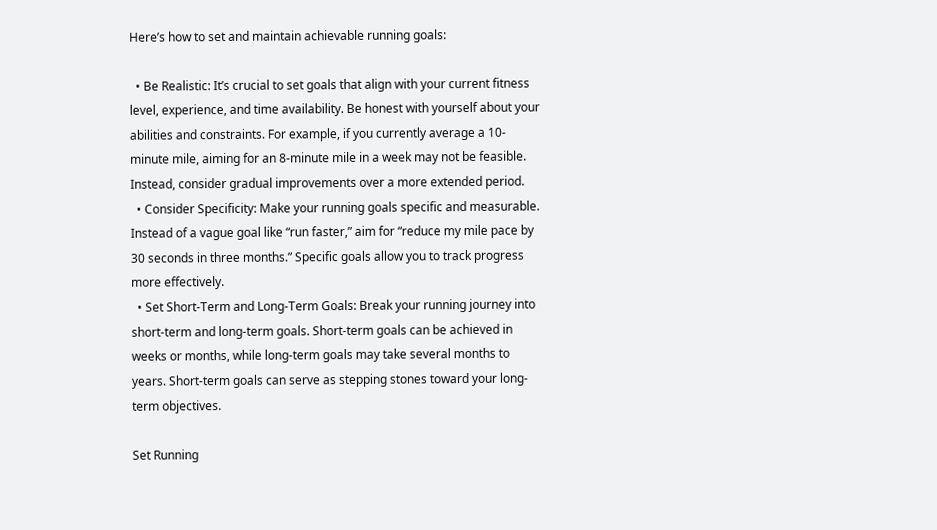Here’s how to set and maintain achievable running goals:

  • Be Realistic: It’s crucial to set goals that align with your current fitness level, experience, and time availability. Be honest with yourself about your abilities and constraints. For example, if you currently average a 10-minute mile, aiming for an 8-minute mile in a week may not be feasible. Instead, consider gradual improvements over a more extended period.
  • Consider Specificity: Make your running goals specific and measurable. Instead of a vague goal like “run faster,” aim for “reduce my mile pace by 30 seconds in three months.” Specific goals allow you to track progress more effectively.
  • Set Short-Term and Long-Term Goals: Break your running journey into short-term and long-term goals. Short-term goals can be achieved in weeks or months, while long-term goals may take several months to years. Short-term goals can serve as stepping stones toward your long-term objectives.

Set Running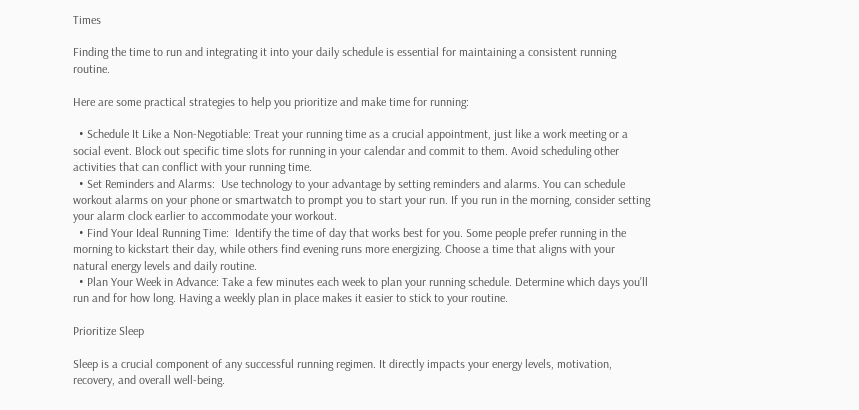Times

Finding the time to run and integrating it into your daily schedule is essential for maintaining a consistent running routine.

Here are some practical strategies to help you prioritize and make time for running:

  • Schedule It Like a Non-Negotiable: Treat your running time as a crucial appointment, just like a work meeting or a social event. Block out specific time slots for running in your calendar and commit to them. Avoid scheduling other activities that can conflict with your running time.
  • Set Reminders and Alarms:  Use technology to your advantage by setting reminders and alarms. You can schedule workout alarms on your phone or smartwatch to prompt you to start your run. If you run in the morning, consider setting your alarm clock earlier to accommodate your workout.
  • Find Your Ideal Running Time:  Identify the time of day that works best for you. Some people prefer running in the morning to kickstart their day, while others find evening runs more energizing. Choose a time that aligns with your natural energy levels and daily routine.
  • Plan Your Week in Advance: Take a few minutes each week to plan your running schedule. Determine which days you’ll run and for how long. Having a weekly plan in place makes it easier to stick to your routine.

Prioritize Sleep

Sleep is a crucial component of any successful running regimen. It directly impacts your energy levels, motivation, recovery, and overall well-being.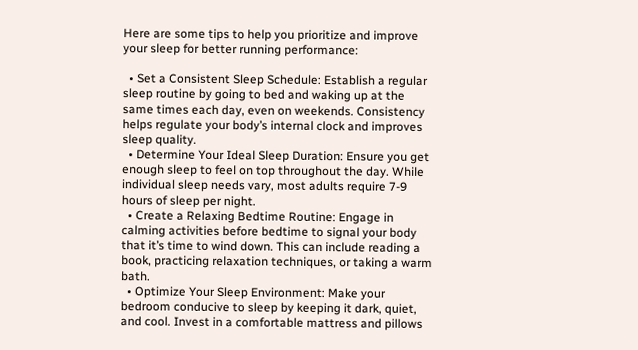Here are some tips to help you prioritize and improve your sleep for better running performance:

  • Set a Consistent Sleep Schedule: Establish a regular sleep routine by going to bed and waking up at the same times each day, even on weekends. Consistency helps regulate your body’s internal clock and improves sleep quality.
  • Determine Your Ideal Sleep Duration: Ensure you get enough sleep to feel on top throughout the day. While individual sleep needs vary, most adults require 7-9 hours of sleep per night.
  • Create a Relaxing Bedtime Routine: Engage in calming activities before bedtime to signal your body that it’s time to wind down. This can include reading a book, practicing relaxation techniques, or taking a warm bath.
  • Optimize Your Sleep Environment: Make your bedroom conducive to sleep by keeping it dark, quiet, and cool. Invest in a comfortable mattress and pillows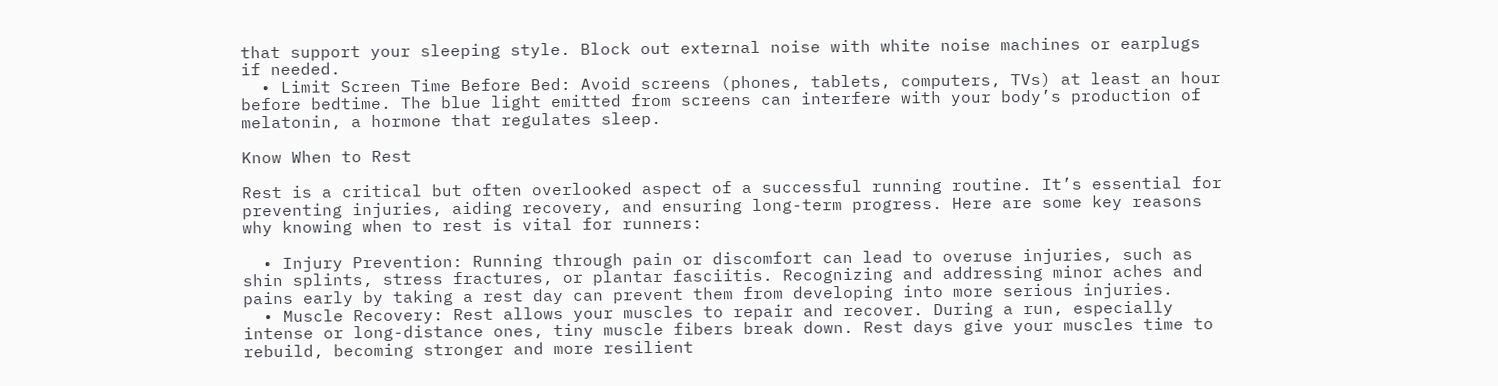that support your sleeping style. Block out external noise with white noise machines or earplugs if needed.
  • Limit Screen Time Before Bed: Avoid screens (phones, tablets, computers, TVs) at least an hour before bedtime. The blue light emitted from screens can interfere with your body’s production of melatonin, a hormone that regulates sleep.

Know When to Rest

Rest is a critical but often overlooked aspect of a successful running routine. It’s essential for preventing injuries, aiding recovery, and ensuring long-term progress. Here are some key reasons why knowing when to rest is vital for runners:

  • Injury Prevention: Running through pain or discomfort can lead to overuse injuries, such as shin splints, stress fractures, or plantar fasciitis. Recognizing and addressing minor aches and pains early by taking a rest day can prevent them from developing into more serious injuries.
  • Muscle Recovery: Rest allows your muscles to repair and recover. During a run, especially intense or long-distance ones, tiny muscle fibers break down. Rest days give your muscles time to rebuild, becoming stronger and more resilient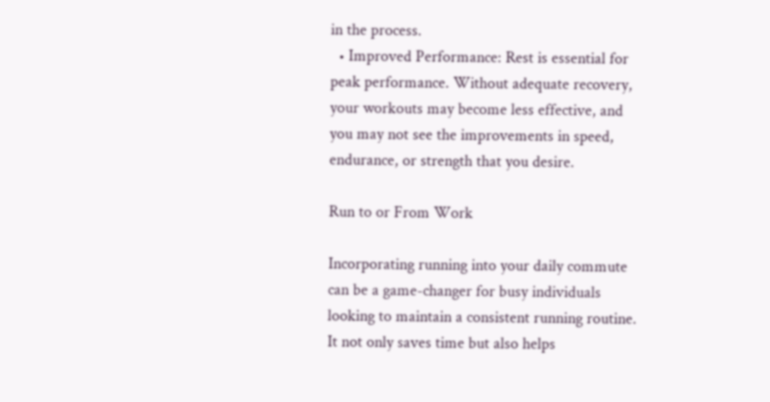in the process.
  • Improved Performance: Rest is essential for peak performance. Without adequate recovery, your workouts may become less effective, and you may not see the improvements in speed, endurance, or strength that you desire.

Run to or From Work

Incorporating running into your daily commute can be a game-changer for busy individuals looking to maintain a consistent running routine. It not only saves time but also helps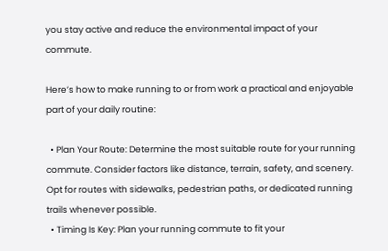you stay active and reduce the environmental impact of your commute.

Here’s how to make running to or from work a practical and enjoyable part of your daily routine:

  • Plan Your Route: Determine the most suitable route for your running commute. Consider factors like distance, terrain, safety, and scenery. Opt for routes with sidewalks, pedestrian paths, or dedicated running trails whenever possible.
  • Timing Is Key: Plan your running commute to fit your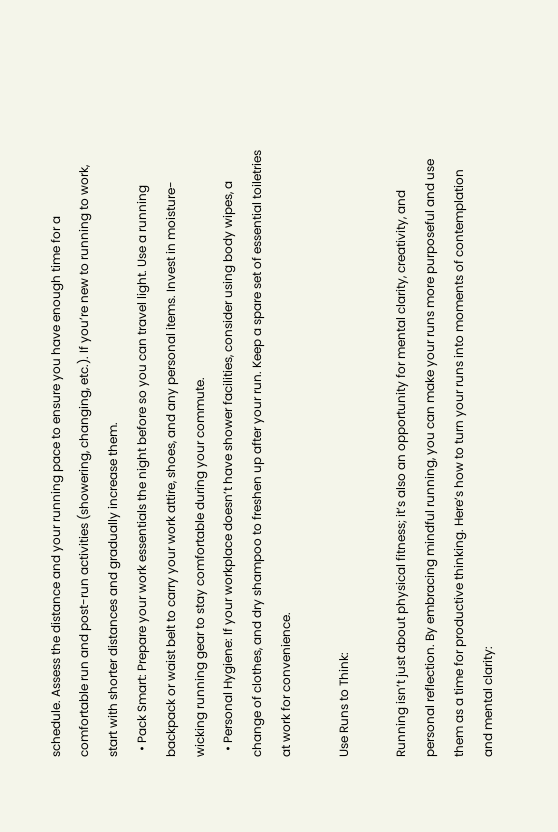schedule. Assess the distance and your running pace to ensure you have enough time for a comfortable run and post-run activities (showering, changing, etc.). If you’re new to running to work, start with shorter distances and gradually increase them.
  • Pack Smart: Prepare your work essentials the night before so you can travel light. Use a running backpack or waist belt to carry your work attire, shoes, and any personal items. Invest in moisture-wicking running gear to stay comfortable during your commute.
  • Personal Hygiene: If your workplace doesn’t have shower facilities, consider using body wipes, a change of clothes, and dry shampoo to freshen up after your run. Keep a spare set of essential toiletries at work for convenience.

Use Runs to Think:

Running isn’t just about physical fitness; it’s also an opportunity for mental clarity, creativity, and personal reflection. By embracing mindful running, you can make your runs more purposeful and use them as a time for productive thinking. Here’s how to turn your runs into moments of contemplation and mental clarity: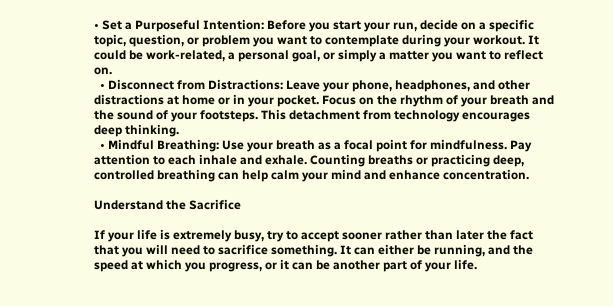• Set a Purposeful Intention: Before you start your run, decide on a specific topic, question, or problem you want to contemplate during your workout. It could be work-related, a personal goal, or simply a matter you want to reflect on.
  • Disconnect from Distractions: Leave your phone, headphones, and other distractions at home or in your pocket. Focus on the rhythm of your breath and the sound of your footsteps. This detachment from technology encourages deep thinking.
  • Mindful Breathing: Use your breath as a focal point for mindfulness. Pay attention to each inhale and exhale. Counting breaths or practicing deep, controlled breathing can help calm your mind and enhance concentration.

Understand the Sacrifice

If your life is extremely busy, try to accept sooner rather than later the fact that you will need to sacrifice something. It can either be running, and the speed at which you progress, or it can be another part of your life.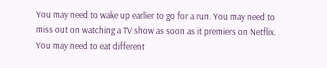You may need to wake up earlier to go for a run. You may need to miss out on watching a TV show as soon as it premiers on Netflix. You may need to eat different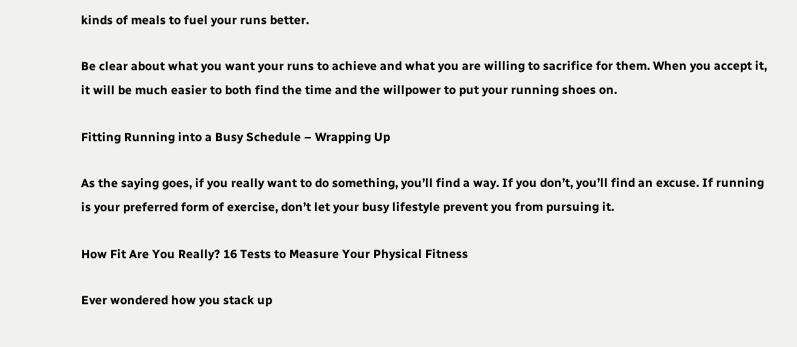kinds of meals to fuel your runs better.

Be clear about what you want your runs to achieve and what you are willing to sacrifice for them. When you accept it, it will be much easier to both find the time and the willpower to put your running shoes on.

Fitting Running into a Busy Schedule – Wrapping Up

As the saying goes, if you really want to do something, you’ll find a way. If you don’t, you’ll find an excuse. If running is your preferred form of exercise, don’t let your busy lifestyle prevent you from pursuing it.

How Fit Are You Really? 16 Tests to Measure Your Physical Fitness

Ever wondered how you stack up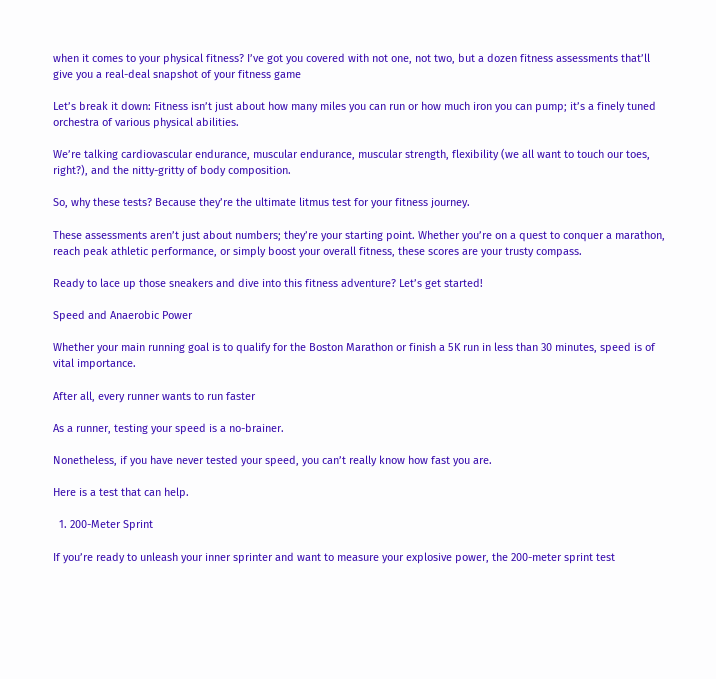when it comes to your physical fitness? I’ve got you covered with not one, not two, but a dozen fitness assessments that’ll give you a real-deal snapshot of your fitness game

Let’s break it down: Fitness isn’t just about how many miles you can run or how much iron you can pump; it’s a finely tuned orchestra of various physical abilities.

We’re talking cardiovascular endurance, muscular endurance, muscular strength, flexibility (we all want to touch our toes, right?), and the nitty-gritty of body composition.

So, why these tests? Because they’re the ultimate litmus test for your fitness journey.

These assessments aren’t just about numbers; they’re your starting point. Whether you’re on a quest to conquer a marathon, reach peak athletic performance, or simply boost your overall fitness, these scores are your trusty compass.

Ready to lace up those sneakers and dive into this fitness adventure? Let’s get started!

Speed and Anaerobic Power

Whether your main running goal is to qualify for the Boston Marathon or finish a 5K run in less than 30 minutes, speed is of vital importance.

After all, every runner wants to run faster

As a runner, testing your speed is a no-brainer.

Nonetheless, if you have never tested your speed, you can’t really know how fast you are.

Here is a test that can help.

  1. 200-Meter Sprint

If you’re ready to unleash your inner sprinter and want to measure your explosive power, the 200-meter sprint test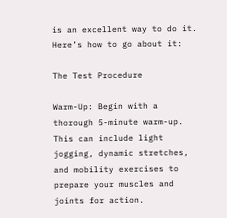is an excellent way to do it. Here’s how to go about it:

The Test Procedure

Warm-Up: Begin with a thorough 5-minute warm-up. This can include light jogging, dynamic stretches, and mobility exercises to prepare your muscles and joints for action.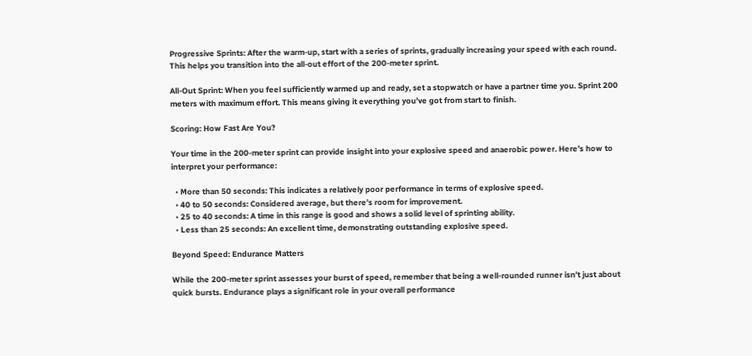Progressive Sprints: After the warm-up, start with a series of sprints, gradually increasing your speed with each round. This helps you transition into the all-out effort of the 200-meter sprint.

All-Out Sprint: When you feel sufficiently warmed up and ready, set a stopwatch or have a partner time you. Sprint 200 meters with maximum effort. This means giving it everything you’ve got from start to finish.

Scoring: How Fast Are You?

Your time in the 200-meter sprint can provide insight into your explosive speed and anaerobic power. Here’s how to interpret your performance:

  • More than 50 seconds: This indicates a relatively poor performance in terms of explosive speed.
  • 40 to 50 seconds: Considered average, but there’s room for improvement.
  • 25 to 40 seconds: A time in this range is good and shows a solid level of sprinting ability.
  • Less than 25 seconds: An excellent time, demonstrating outstanding explosive speed.

Beyond Speed: Endurance Matters

While the 200-meter sprint assesses your burst of speed, remember that being a well-rounded runner isn’t just about quick bursts. Endurance plays a significant role in your overall performance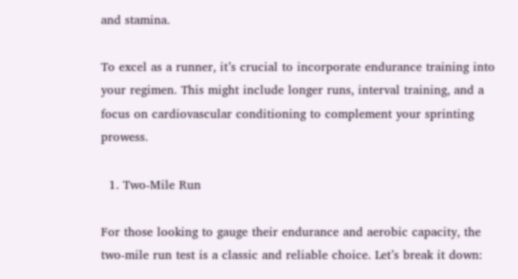and stamina.

To excel as a runner, it’s crucial to incorporate endurance training into your regimen. This might include longer runs, interval training, and a focus on cardiovascular conditioning to complement your sprinting prowess.

  1. Two-Mile Run

For those looking to gauge their endurance and aerobic capacity, the two-mile run test is a classic and reliable choice. Let’s break it down: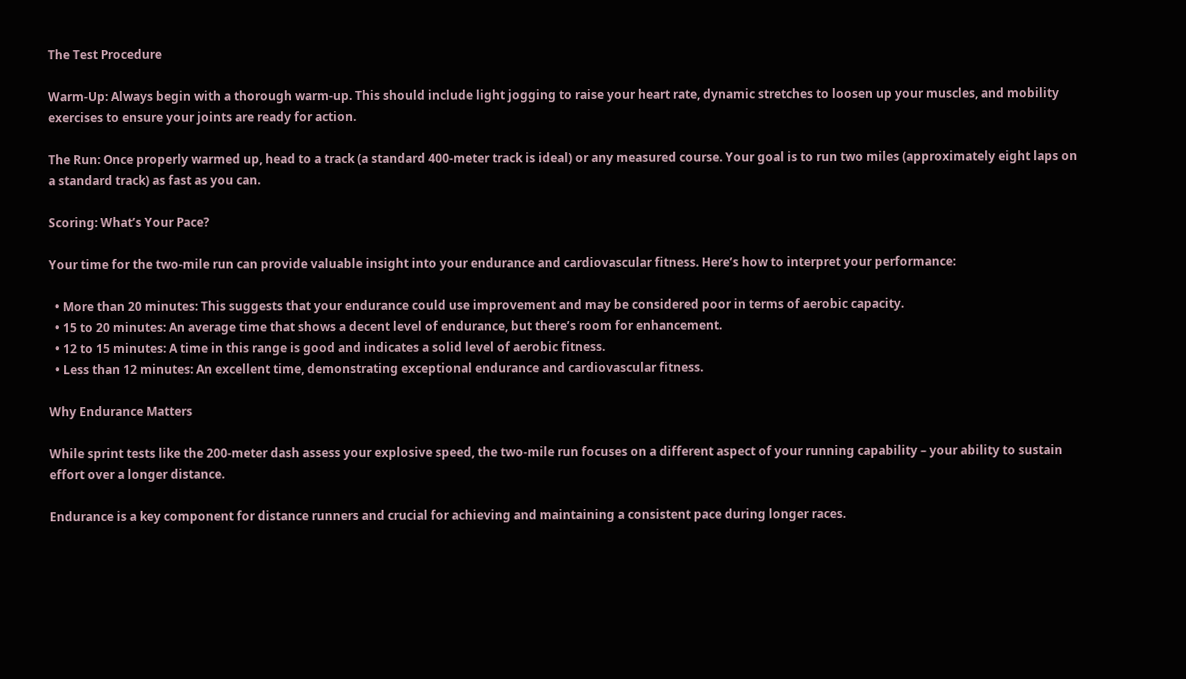The Test Procedure

Warm-Up: Always begin with a thorough warm-up. This should include light jogging to raise your heart rate, dynamic stretches to loosen up your muscles, and mobility exercises to ensure your joints are ready for action.

The Run: Once properly warmed up, head to a track (a standard 400-meter track is ideal) or any measured course. Your goal is to run two miles (approximately eight laps on a standard track) as fast as you can.

Scoring: What’s Your Pace?

Your time for the two-mile run can provide valuable insight into your endurance and cardiovascular fitness. Here’s how to interpret your performance:

  • More than 20 minutes: This suggests that your endurance could use improvement and may be considered poor in terms of aerobic capacity.
  • 15 to 20 minutes: An average time that shows a decent level of endurance, but there’s room for enhancement.
  • 12 to 15 minutes: A time in this range is good and indicates a solid level of aerobic fitness.
  • Less than 12 minutes: An excellent time, demonstrating exceptional endurance and cardiovascular fitness.

Why Endurance Matters

While sprint tests like the 200-meter dash assess your explosive speed, the two-mile run focuses on a different aspect of your running capability – your ability to sustain effort over a longer distance.

Endurance is a key component for distance runners and crucial for achieving and maintaining a consistent pace during longer races.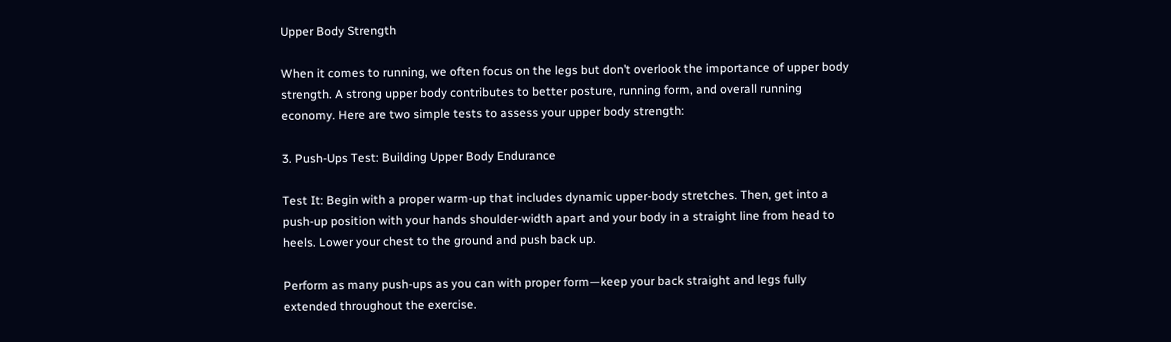Upper Body Strength

When it comes to running, we often focus on the legs but don’t overlook the importance of upper body strength. A strong upper body contributes to better posture, running form, and overall running economy. Here are two simple tests to assess your upper body strength:

3. Push-Ups Test: Building Upper Body Endurance

Test It: Begin with a proper warm-up that includes dynamic upper-body stretches. Then, get into a push-up position with your hands shoulder-width apart and your body in a straight line from head to heels. Lower your chest to the ground and push back up.

Perform as many push-ups as you can with proper form—keep your back straight and legs fully extended throughout the exercise.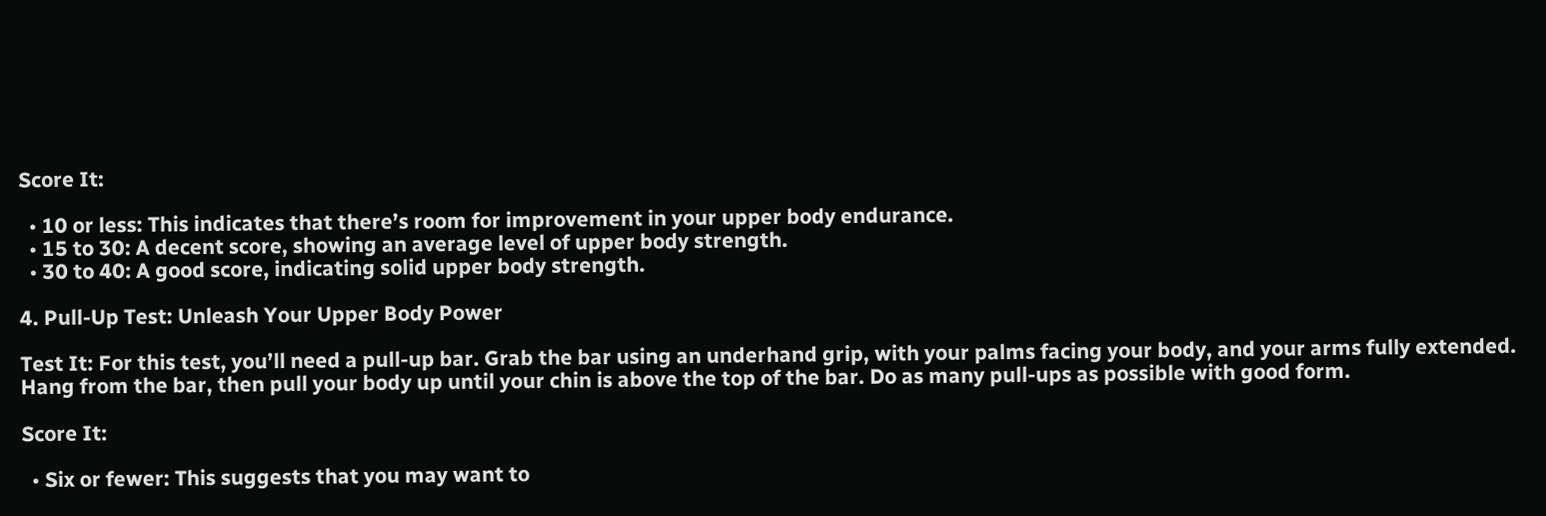Score It:

  • 10 or less: This indicates that there’s room for improvement in your upper body endurance.
  • 15 to 30: A decent score, showing an average level of upper body strength.
  • 30 to 40: A good score, indicating solid upper body strength.

4. Pull-Up Test: Unleash Your Upper Body Power

Test It: For this test, you’ll need a pull-up bar. Grab the bar using an underhand grip, with your palms facing your body, and your arms fully extended. Hang from the bar, then pull your body up until your chin is above the top of the bar. Do as many pull-ups as possible with good form.

Score It:

  • Six or fewer: This suggests that you may want to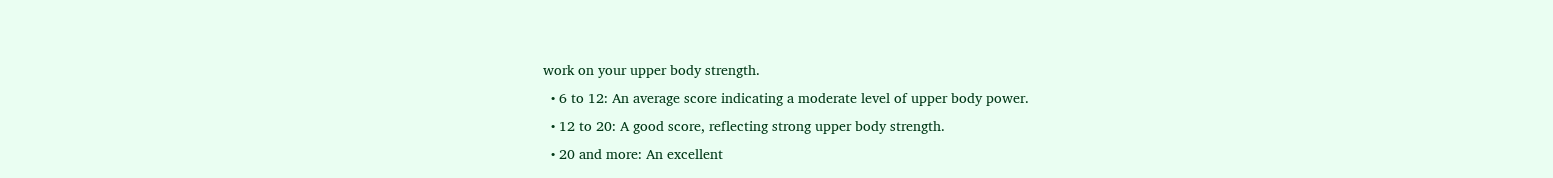work on your upper body strength.
  • 6 to 12: An average score indicating a moderate level of upper body power.
  • 12 to 20: A good score, reflecting strong upper body strength.
  • 20 and more: An excellent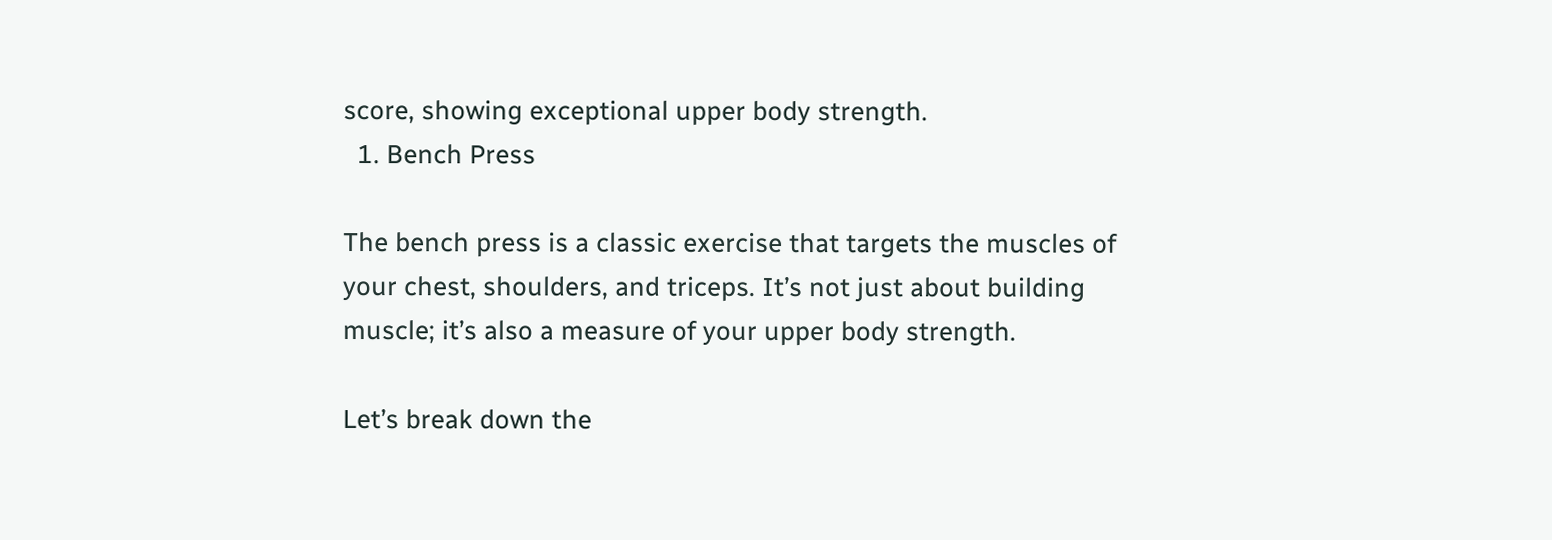score, showing exceptional upper body strength.
  1. Bench Press

The bench press is a classic exercise that targets the muscles of your chest, shoulders, and triceps. It’s not just about building muscle; it’s also a measure of your upper body strength.

Let’s break down the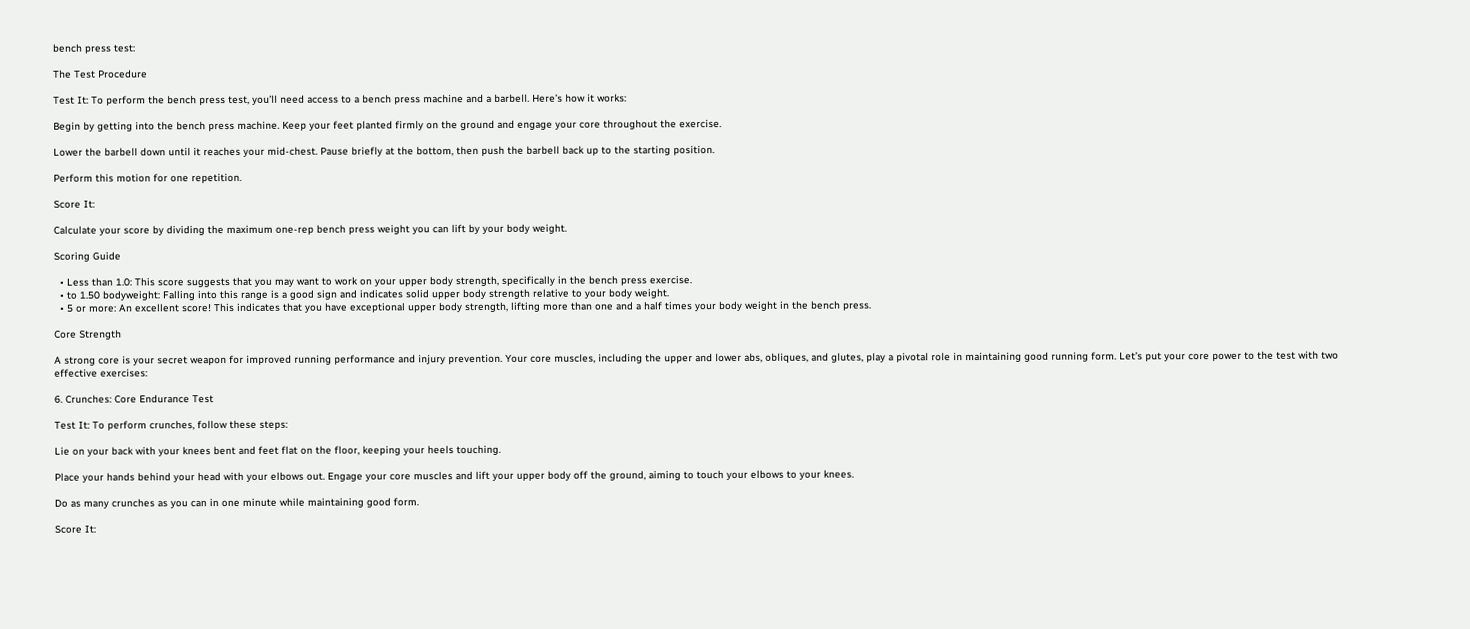bench press test:

The Test Procedure

Test It: To perform the bench press test, you’ll need access to a bench press machine and a barbell. Here’s how it works:

Begin by getting into the bench press machine. Keep your feet planted firmly on the ground and engage your core throughout the exercise.

Lower the barbell down until it reaches your mid-chest. Pause briefly at the bottom, then push the barbell back up to the starting position.

Perform this motion for one repetition.

Score It:

Calculate your score by dividing the maximum one-rep bench press weight you can lift by your body weight.

Scoring Guide

  • Less than 1.0: This score suggests that you may want to work on your upper body strength, specifically in the bench press exercise.
  • to 1.50 bodyweight: Falling into this range is a good sign and indicates solid upper body strength relative to your body weight.
  • 5 or more: An excellent score! This indicates that you have exceptional upper body strength, lifting more than one and a half times your body weight in the bench press.

Core Strength

A strong core is your secret weapon for improved running performance and injury prevention. Your core muscles, including the upper and lower abs, obliques, and glutes, play a pivotal role in maintaining good running form. Let’s put your core power to the test with two effective exercises:

6. Crunches: Core Endurance Test

Test It: To perform crunches, follow these steps:

Lie on your back with your knees bent and feet flat on the floor, keeping your heels touching.

Place your hands behind your head with your elbows out. Engage your core muscles and lift your upper body off the ground, aiming to touch your elbows to your knees.

Do as many crunches as you can in one minute while maintaining good form.

Score It: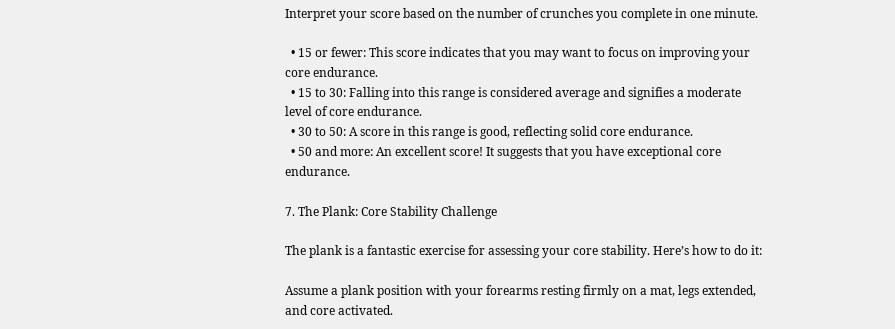Interpret your score based on the number of crunches you complete in one minute.

  • 15 or fewer: This score indicates that you may want to focus on improving your core endurance.
  • 15 to 30: Falling into this range is considered average and signifies a moderate level of core endurance.
  • 30 to 50: A score in this range is good, reflecting solid core endurance.
  • 50 and more: An excellent score! It suggests that you have exceptional core endurance.

7. The Plank: Core Stability Challenge

The plank is a fantastic exercise for assessing your core stability. Here’s how to do it:

Assume a plank position with your forearms resting firmly on a mat, legs extended, and core activated.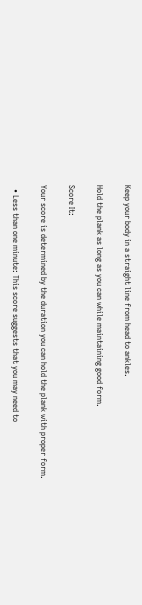Keep your body in a straight line from head to ankles.

Hold the plank as long as you can while maintaining good form.

Score It:

Your score is determined by the duration you can hold the plank with proper form.

  • Less than one minute: This score suggests that you may need to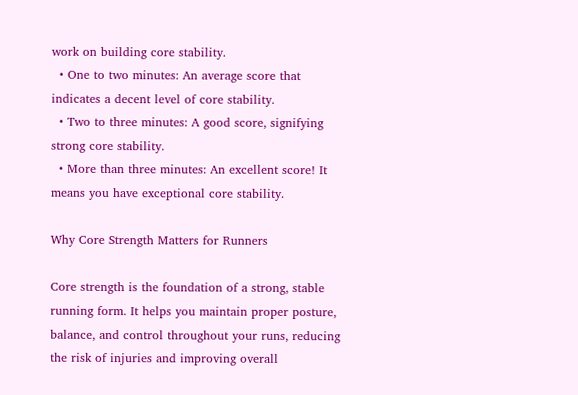work on building core stability.
  • One to two minutes: An average score that indicates a decent level of core stability.
  • Two to three minutes: A good score, signifying strong core stability.
  • More than three minutes: An excellent score! It means you have exceptional core stability.

Why Core Strength Matters for Runners

Core strength is the foundation of a strong, stable running form. It helps you maintain proper posture, balance, and control throughout your runs, reducing the risk of injuries and improving overall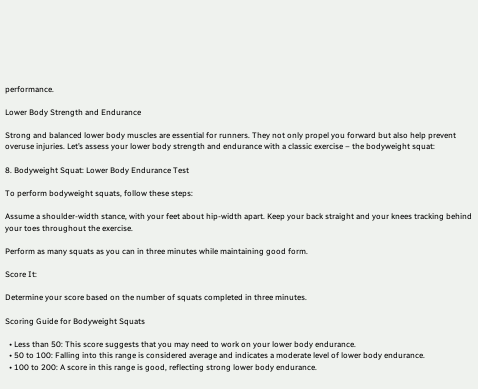performance.

Lower Body Strength and Endurance

Strong and balanced lower body muscles are essential for runners. They not only propel you forward but also help prevent overuse injuries. Let’s assess your lower body strength and endurance with a classic exercise – the bodyweight squat:

8. Bodyweight Squat: Lower Body Endurance Test

To perform bodyweight squats, follow these steps:

Assume a shoulder-width stance, with your feet about hip-width apart. Keep your back straight and your knees tracking behind your toes throughout the exercise.

Perform as many squats as you can in three minutes while maintaining good form.

Score It:

Determine your score based on the number of squats completed in three minutes.

Scoring Guide for Bodyweight Squats

  • Less than 50: This score suggests that you may need to work on your lower body endurance.
  • 50 to 100: Falling into this range is considered average and indicates a moderate level of lower body endurance.
  • 100 to 200: A score in this range is good, reflecting strong lower body endurance.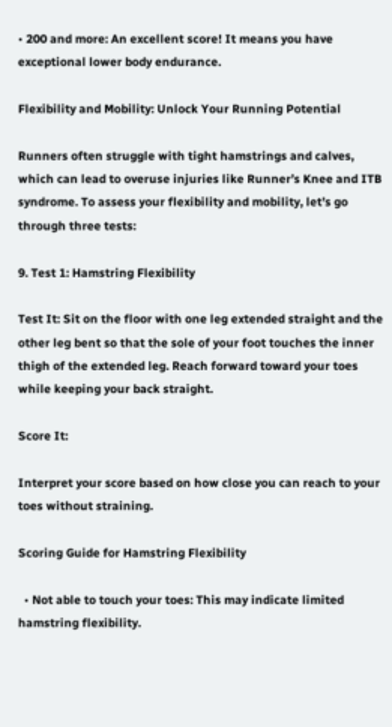• 200 and more: An excellent score! It means you have exceptional lower body endurance.

Flexibility and Mobility: Unlock Your Running Potential

Runners often struggle with tight hamstrings and calves, which can lead to overuse injuries like Runner’s Knee and ITB syndrome. To assess your flexibility and mobility, let’s go through three tests:

9. Test 1: Hamstring Flexibility

Test It: Sit on the floor with one leg extended straight and the other leg bent so that the sole of your foot touches the inner thigh of the extended leg. Reach forward toward your toes while keeping your back straight.

Score It:

Interpret your score based on how close you can reach to your toes without straining.

Scoring Guide for Hamstring Flexibility

  • Not able to touch your toes: This may indicate limited hamstring flexibility.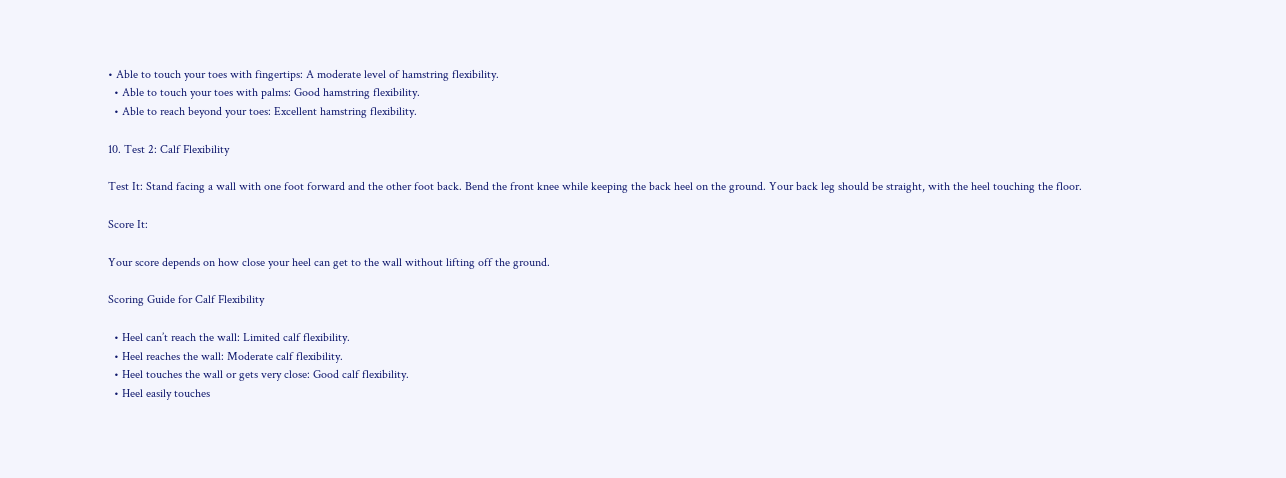• Able to touch your toes with fingertips: A moderate level of hamstring flexibility.
  • Able to touch your toes with palms: Good hamstring flexibility.
  • Able to reach beyond your toes: Excellent hamstring flexibility.

10. Test 2: Calf Flexibility

Test It: Stand facing a wall with one foot forward and the other foot back. Bend the front knee while keeping the back heel on the ground. Your back leg should be straight, with the heel touching the floor.

Score It:

Your score depends on how close your heel can get to the wall without lifting off the ground.

Scoring Guide for Calf Flexibility

  • Heel can’t reach the wall: Limited calf flexibility.
  • Heel reaches the wall: Moderate calf flexibility.
  • Heel touches the wall or gets very close: Good calf flexibility.
  • Heel easily touches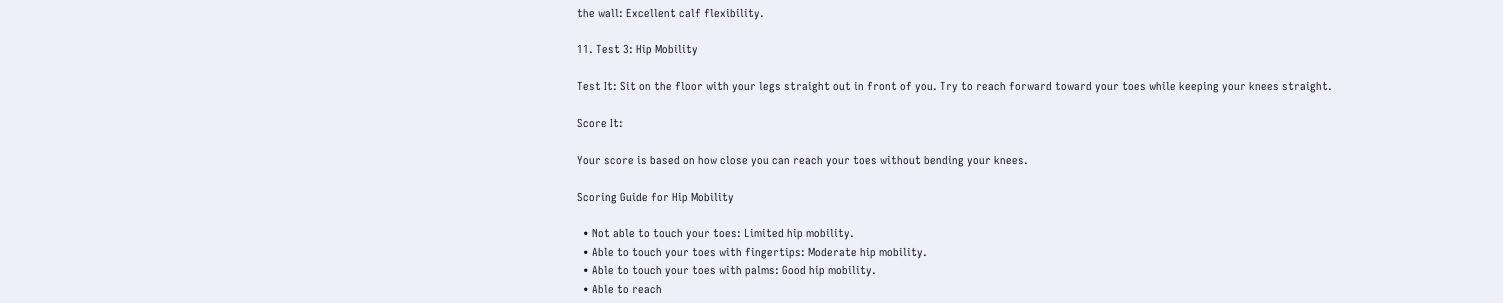the wall: Excellent calf flexibility.

11. Test 3: Hip Mobility

Test It: Sit on the floor with your legs straight out in front of you. Try to reach forward toward your toes while keeping your knees straight.

Score It:

Your score is based on how close you can reach your toes without bending your knees.

Scoring Guide for Hip Mobility

  • Not able to touch your toes: Limited hip mobility.
  • Able to touch your toes with fingertips: Moderate hip mobility.
  • Able to touch your toes with palms: Good hip mobility.
  • Able to reach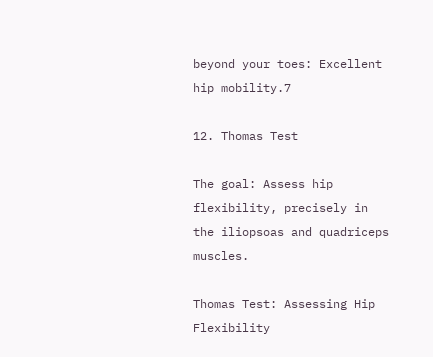beyond your toes: Excellent hip mobility.7

12. Thomas Test

The goal: Assess hip flexibility, precisely in the iliopsoas and quadriceps muscles.

Thomas Test: Assessing Hip Flexibility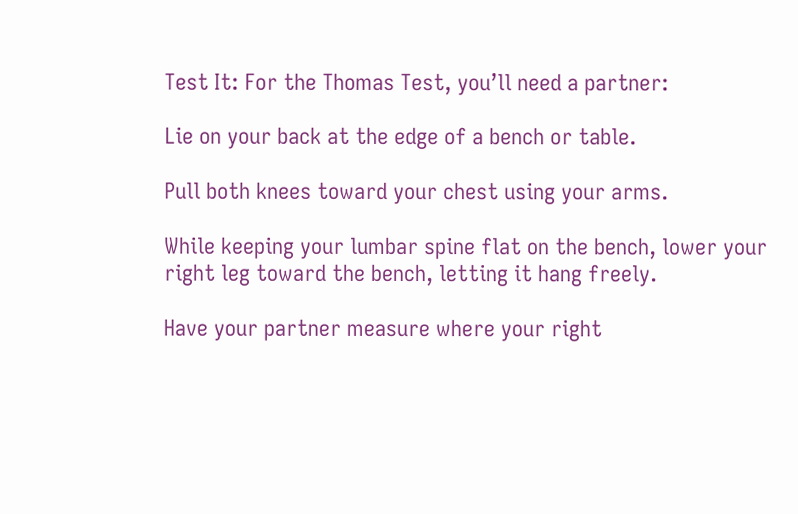Test It: For the Thomas Test, you’ll need a partner:

Lie on your back at the edge of a bench or table.

Pull both knees toward your chest using your arms.

While keeping your lumbar spine flat on the bench, lower your right leg toward the bench, letting it hang freely.

Have your partner measure where your right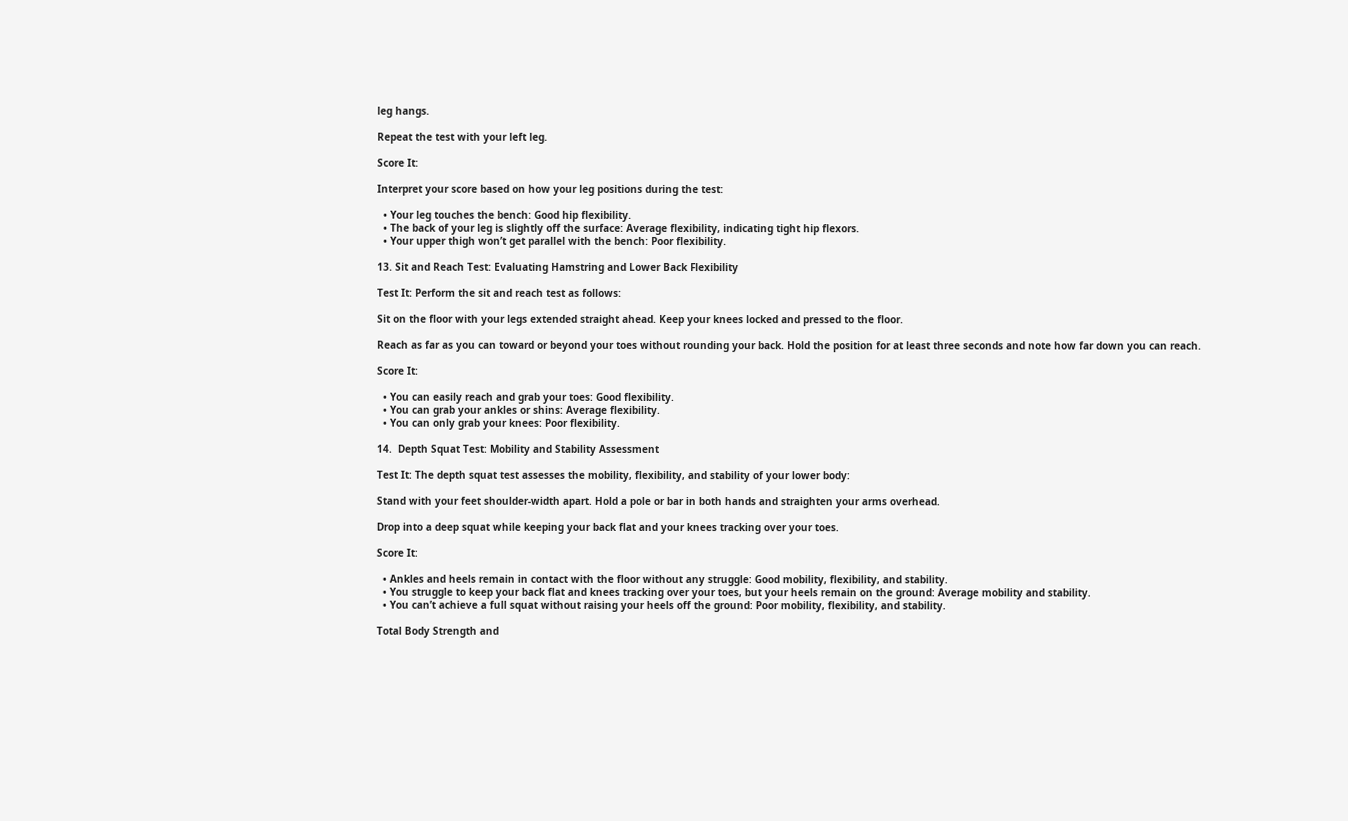leg hangs.

Repeat the test with your left leg.

Score It:

Interpret your score based on how your leg positions during the test:

  • Your leg touches the bench: Good hip flexibility.
  • The back of your leg is slightly off the surface: Average flexibility, indicating tight hip flexors.
  • Your upper thigh won’t get parallel with the bench: Poor flexibility.

13. Sit and Reach Test: Evaluating Hamstring and Lower Back Flexibility

Test It: Perform the sit and reach test as follows:

Sit on the floor with your legs extended straight ahead. Keep your knees locked and pressed to the floor.

Reach as far as you can toward or beyond your toes without rounding your back. Hold the position for at least three seconds and note how far down you can reach.

Score It:

  • You can easily reach and grab your toes: Good flexibility.
  • You can grab your ankles or shins: Average flexibility.
  • You can only grab your knees: Poor flexibility.

14.  Depth Squat Test: Mobility and Stability Assessment

Test It: The depth squat test assesses the mobility, flexibility, and stability of your lower body:

Stand with your feet shoulder-width apart. Hold a pole or bar in both hands and straighten your arms overhead.

Drop into a deep squat while keeping your back flat and your knees tracking over your toes.

Score It:

  • Ankles and heels remain in contact with the floor without any struggle: Good mobility, flexibility, and stability.
  • You struggle to keep your back flat and knees tracking over your toes, but your heels remain on the ground: Average mobility and stability.
  • You can’t achieve a full squat without raising your heels off the ground: Poor mobility, flexibility, and stability.

Total Body Strength and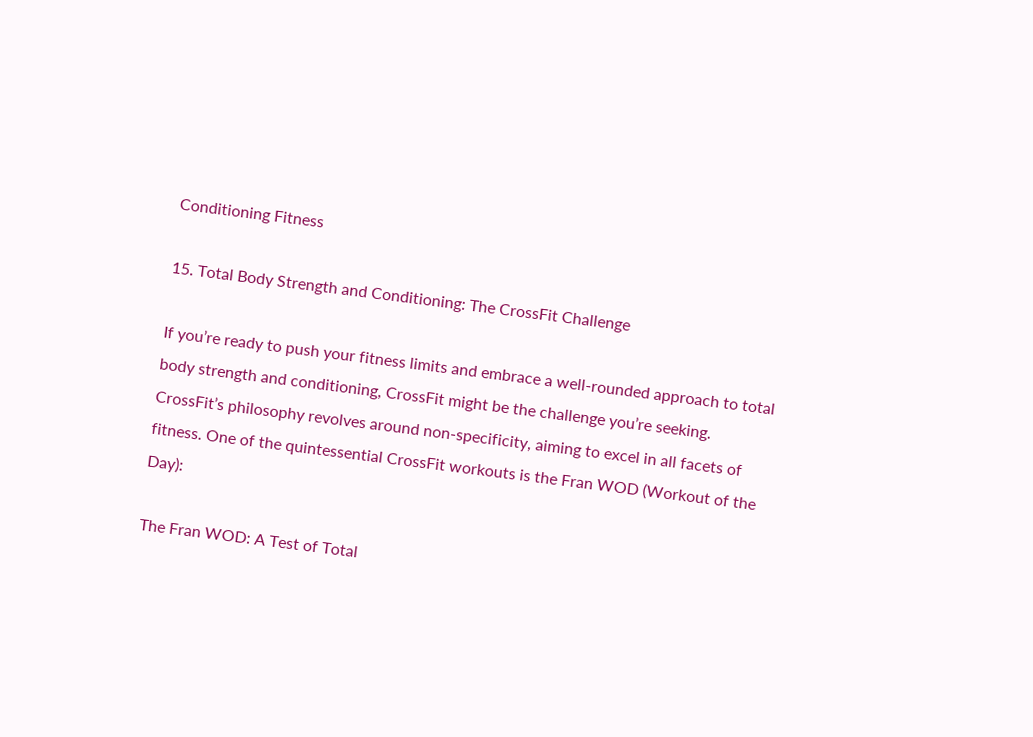Conditioning Fitness

15. Total Body Strength and Conditioning: The CrossFit Challenge

If you’re ready to push your fitness limits and embrace a well-rounded approach to total body strength and conditioning, CrossFit might be the challenge you’re seeking. CrossFit’s philosophy revolves around non-specificity, aiming to excel in all facets of fitness. One of the quintessential CrossFit workouts is the Fran WOD (Workout of the Day):

The Fran WOD: A Test of Total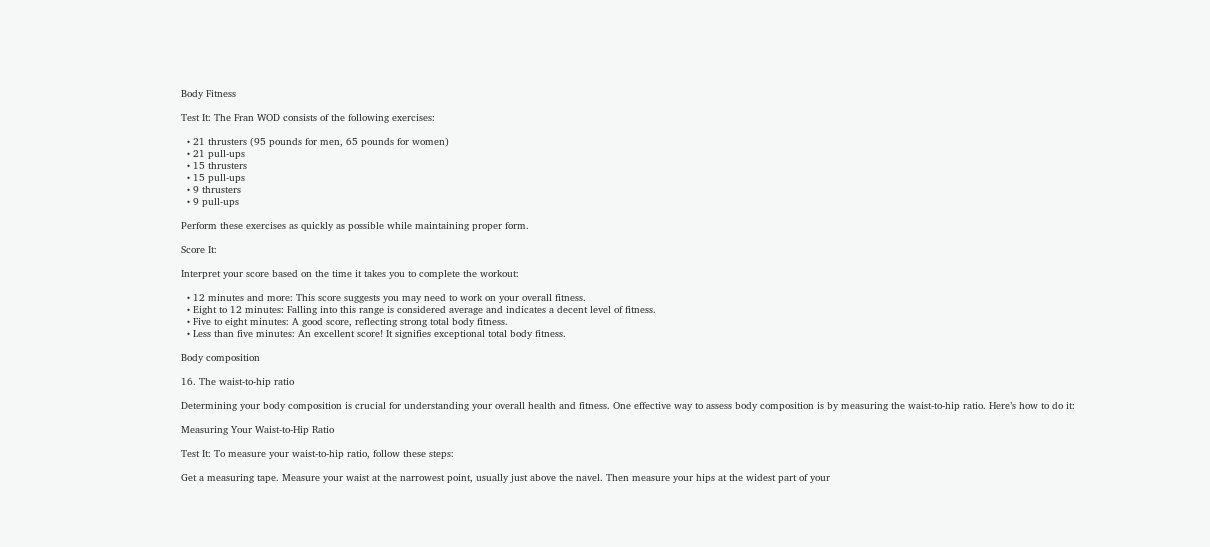Body Fitness

Test It: The Fran WOD consists of the following exercises:

  • 21 thrusters (95 pounds for men, 65 pounds for women)
  • 21 pull-ups
  • 15 thrusters
  • 15 pull-ups
  • 9 thrusters
  • 9 pull-ups

Perform these exercises as quickly as possible while maintaining proper form.

Score It:

Interpret your score based on the time it takes you to complete the workout:

  • 12 minutes and more: This score suggests you may need to work on your overall fitness.
  • Eight to 12 minutes: Falling into this range is considered average and indicates a decent level of fitness.
  • Five to eight minutes: A good score, reflecting strong total body fitness.
  • Less than five minutes: An excellent score! It signifies exceptional total body fitness.

Body composition

16. The waist-to-hip ratio

Determining your body composition is crucial for understanding your overall health and fitness. One effective way to assess body composition is by measuring the waist-to-hip ratio. Here’s how to do it:

Measuring Your Waist-to-Hip Ratio

Test It: To measure your waist-to-hip ratio, follow these steps:

Get a measuring tape. Measure your waist at the narrowest point, usually just above the navel. Then measure your hips at the widest part of your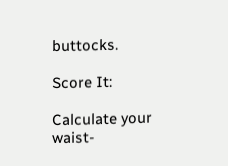buttocks.

Score It:

Calculate your waist-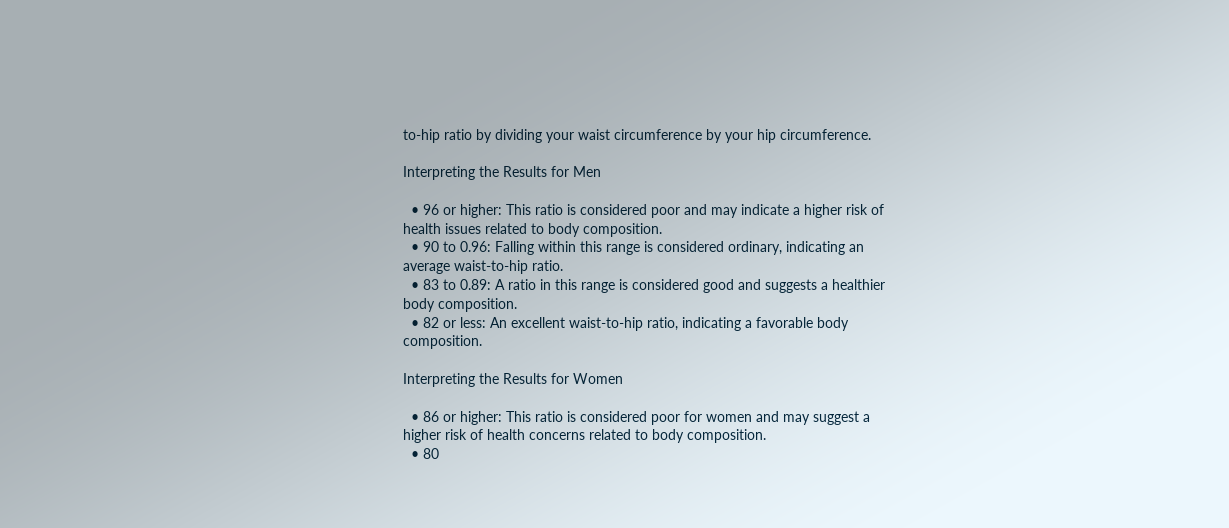to-hip ratio by dividing your waist circumference by your hip circumference.

Interpreting the Results for Men

  • 96 or higher: This ratio is considered poor and may indicate a higher risk of health issues related to body composition.
  • 90 to 0.96: Falling within this range is considered ordinary, indicating an average waist-to-hip ratio.
  • 83 to 0.89: A ratio in this range is considered good and suggests a healthier body composition.
  • 82 or less: An excellent waist-to-hip ratio, indicating a favorable body composition.

Interpreting the Results for Women

  • 86 or higher: This ratio is considered poor for women and may suggest a higher risk of health concerns related to body composition.
  • 80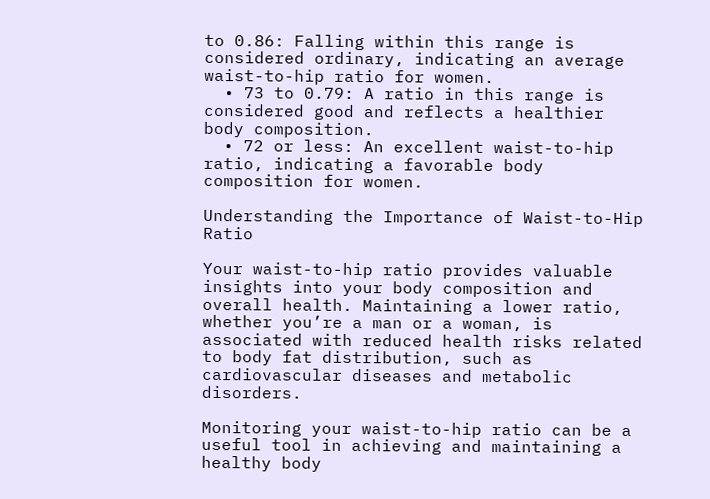to 0.86: Falling within this range is considered ordinary, indicating an average waist-to-hip ratio for women.
  • 73 to 0.79: A ratio in this range is considered good and reflects a healthier body composition.
  • 72 or less: An excellent waist-to-hip ratio, indicating a favorable body composition for women.

Understanding the Importance of Waist-to-Hip Ratio

Your waist-to-hip ratio provides valuable insights into your body composition and overall health. Maintaining a lower ratio, whether you’re a man or a woman, is associated with reduced health risks related to body fat distribution, such as cardiovascular diseases and metabolic disorders.

Monitoring your waist-to-hip ratio can be a useful tool in achieving and maintaining a healthy body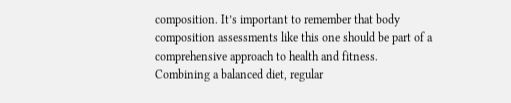composition. It’s important to remember that body composition assessments like this one should be part of a comprehensive approach to health and fitness. Combining a balanced diet, regular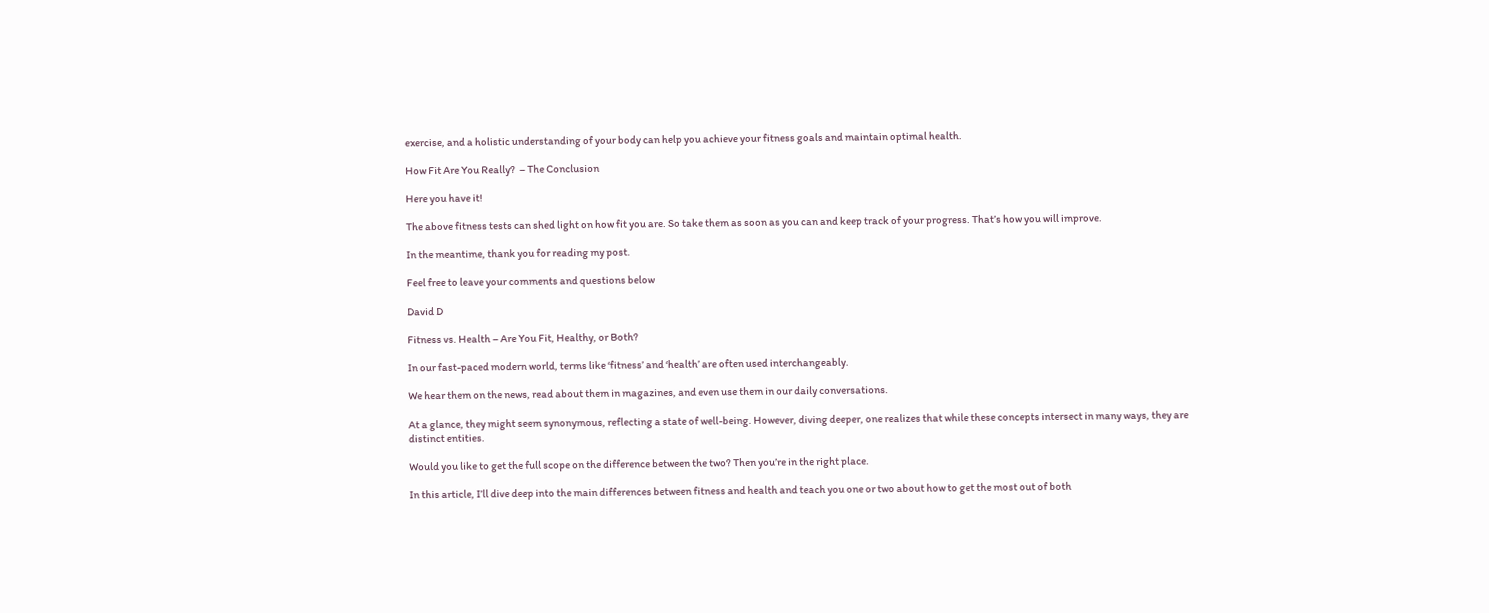exercise, and a holistic understanding of your body can help you achieve your fitness goals and maintain optimal health.

How Fit Are You Really?  – The Conclusion

Here you have it!

The above fitness tests can shed light on how fit you are. So take them as soon as you can and keep track of your progress. That’s how you will improve.

In the meantime, thank you for reading my post.

Feel free to leave your comments and questions below

David D

Fitness vs. Health – Are You Fit, Healthy, or Both?

In our fast-paced modern world, terms like ‘fitness’ and ‘health’ are often used interchangeably.

We hear them on the news, read about them in magazines, and even use them in our daily conversations.

At a glance, they might seem synonymous, reflecting a state of well-being. However, diving deeper, one realizes that while these concepts intersect in many ways, they are distinct entities.

Would you like to get the full scope on the difference between the two? Then you’re in the right place.

In this article, I’ll dive deep into the main differences between fitness and health and teach you one or two about how to get the most out of both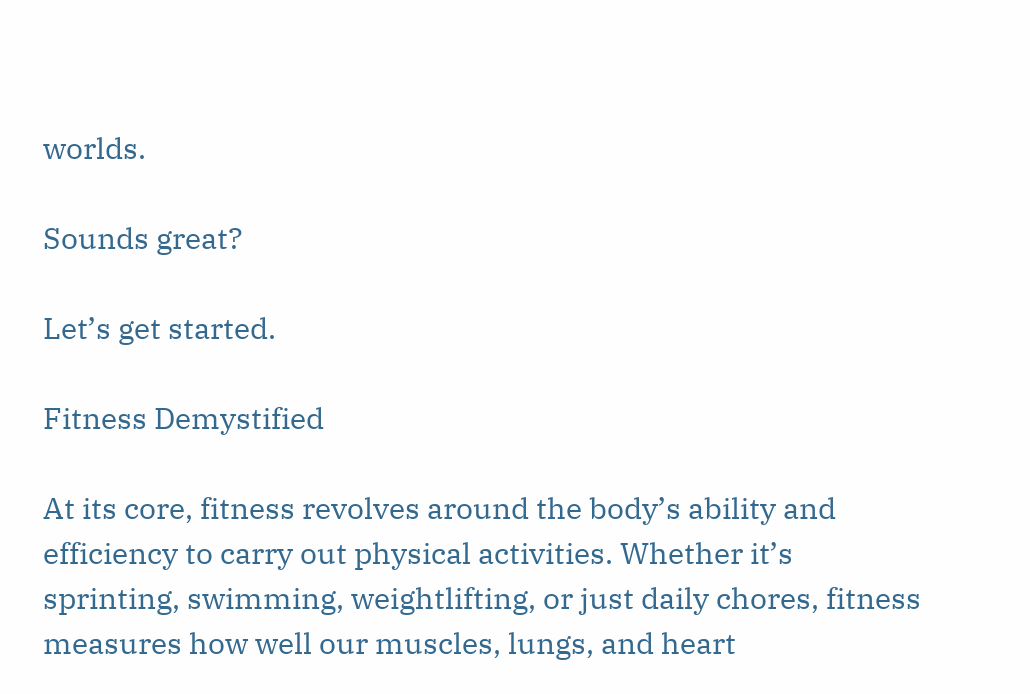worlds.

Sounds great?

Let’s get started.

Fitness Demystified

At its core, fitness revolves around the body’s ability and efficiency to carry out physical activities. Whether it’s sprinting, swimming, weightlifting, or just daily chores, fitness measures how well our muscles, lungs, and heart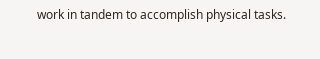work in tandem to accomplish physical tasks.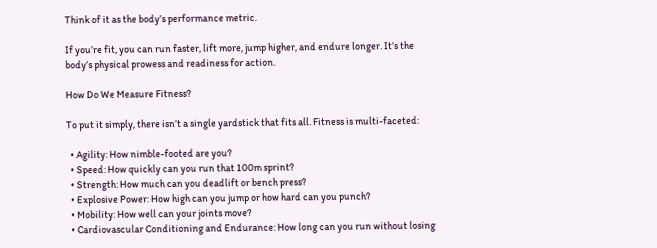Think of it as the body’s performance metric.

If you’re fit, you can run faster, lift more, jump higher, and endure longer. It’s the body’s physical prowess and readiness for action.

How Do We Measure Fitness?

To put it simply, there isn’t a single yardstick that fits all. Fitness is multi-faceted:

  • Agility: How nimble-footed are you?
  • Speed: How quickly can you run that 100m sprint?
  • Strength: How much can you deadlift or bench press?
  • Explosive Power: How high can you jump or how hard can you punch?
  • Mobility: How well can your joints move?
  • Cardiovascular Conditioning and Endurance: How long can you run without losing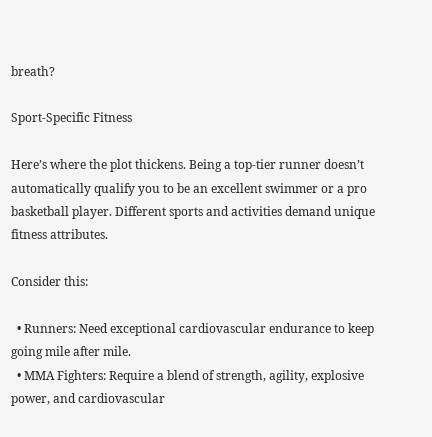breath?

Sport-Specific Fitness

Here’s where the plot thickens. Being a top-tier runner doesn’t automatically qualify you to be an excellent swimmer or a pro basketball player. Different sports and activities demand unique fitness attributes.

Consider this:

  • Runners: Need exceptional cardiovascular endurance to keep going mile after mile.
  • MMA Fighters: Require a blend of strength, agility, explosive power, and cardiovascular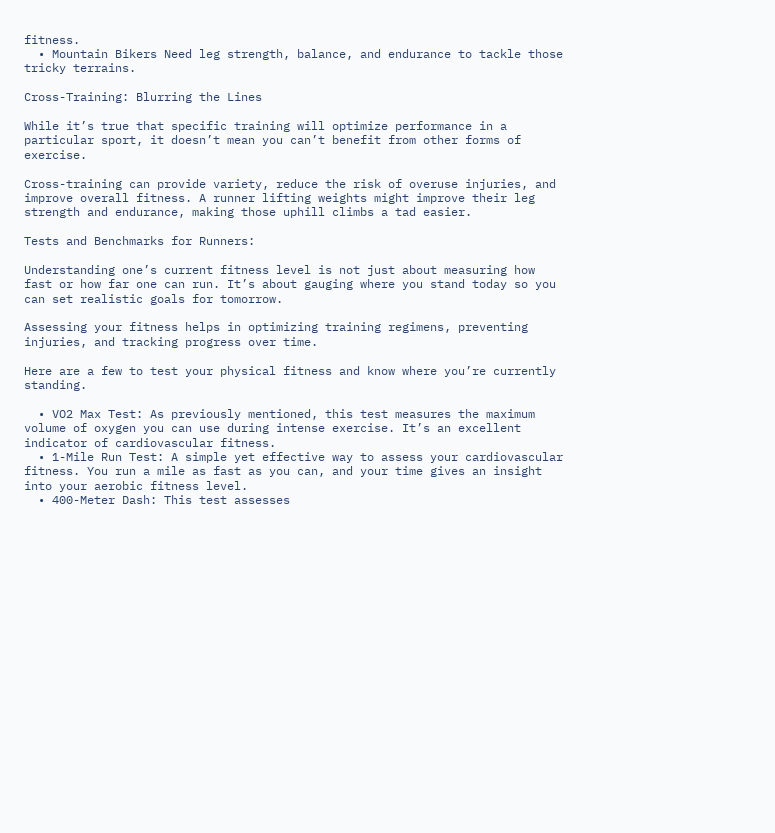fitness.
  • Mountain Bikers Need leg strength, balance, and endurance to tackle those tricky terrains.

Cross-Training: Blurring the Lines

While it’s true that specific training will optimize performance in a particular sport, it doesn’t mean you can’t benefit from other forms of exercise.

Cross-training can provide variety, reduce the risk of overuse injuries, and improve overall fitness. A runner lifting weights might improve their leg strength and endurance, making those uphill climbs a tad easier.

Tests and Benchmarks for Runners:

Understanding one’s current fitness level is not just about measuring how fast or how far one can run. It’s about gauging where you stand today so you can set realistic goals for tomorrow.

Assessing your fitness helps in optimizing training regimens, preventing injuries, and tracking progress over time.

Here are a few to test your physical fitness and know where you’re currently standing.

  • VO2 Max Test: As previously mentioned, this test measures the maximum volume of oxygen you can use during intense exercise. It’s an excellent indicator of cardiovascular fitness.
  • 1-Mile Run Test: A simple yet effective way to assess your cardiovascular fitness. You run a mile as fast as you can, and your time gives an insight into your aerobic fitness level.
  • 400-Meter Dash: This test assesses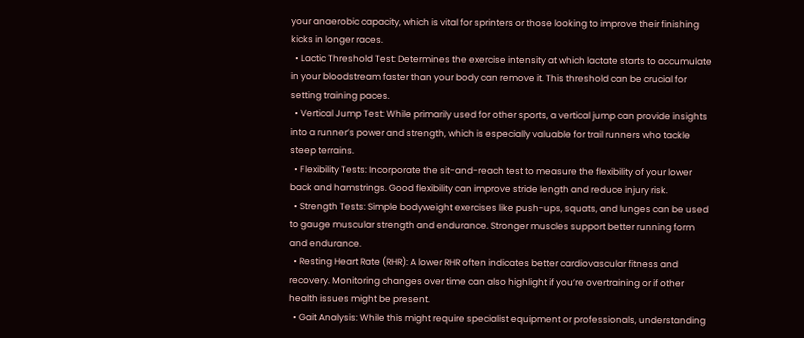your anaerobic capacity, which is vital for sprinters or those looking to improve their finishing kicks in longer races.
  • Lactic Threshold Test: Determines the exercise intensity at which lactate starts to accumulate in your bloodstream faster than your body can remove it. This threshold can be crucial for setting training paces.
  • Vertical Jump Test: While primarily used for other sports, a vertical jump can provide insights into a runner’s power and strength, which is especially valuable for trail runners who tackle steep terrains.
  • Flexibility Tests: Incorporate the sit-and-reach test to measure the flexibility of your lower back and hamstrings. Good flexibility can improve stride length and reduce injury risk.
  • Strength Tests: Simple bodyweight exercises like push-ups, squats, and lunges can be used to gauge muscular strength and endurance. Stronger muscles support better running form and endurance.
  • Resting Heart Rate (RHR): A lower RHR often indicates better cardiovascular fitness and recovery. Monitoring changes over time can also highlight if you’re overtraining or if other health issues might be present.
  • Gait Analysis: While this might require specialist equipment or professionals, understanding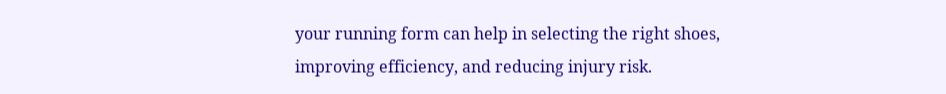your running form can help in selecting the right shoes, improving efficiency, and reducing injury risk.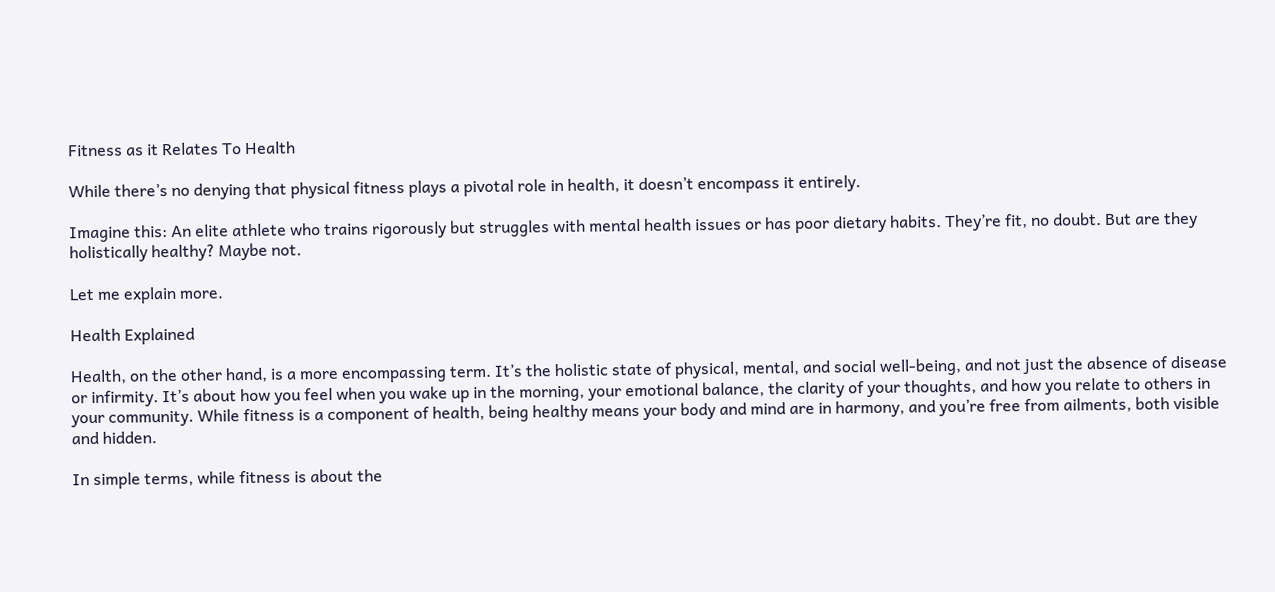Fitness as it Relates To Health

While there’s no denying that physical fitness plays a pivotal role in health, it doesn’t encompass it entirely.

Imagine this: An elite athlete who trains rigorously but struggles with mental health issues or has poor dietary habits. They’re fit, no doubt. But are they holistically healthy? Maybe not.

Let me explain more.

Health Explained

Health, on the other hand, is a more encompassing term. It’s the holistic state of physical, mental, and social well-being, and not just the absence of disease or infirmity. It’s about how you feel when you wake up in the morning, your emotional balance, the clarity of your thoughts, and how you relate to others in your community. While fitness is a component of health, being healthy means your body and mind are in harmony, and you’re free from ailments, both visible and hidden.

In simple terms, while fitness is about the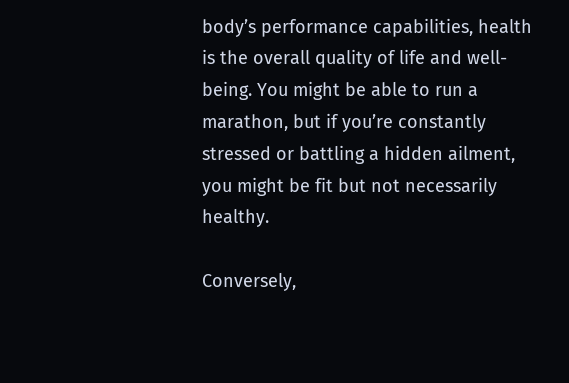body’s performance capabilities, health is the overall quality of life and well-being. You might be able to run a marathon, but if you’re constantly stressed or battling a hidden ailment, you might be fit but not necessarily healthy.

Conversely,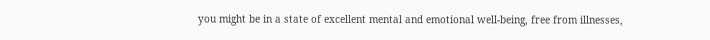you might be in a state of excellent mental and emotional well-being, free from illnesses,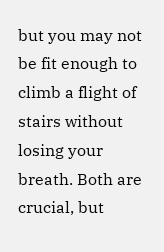but you may not be fit enough to climb a flight of stairs without losing your breath. Both are crucial, but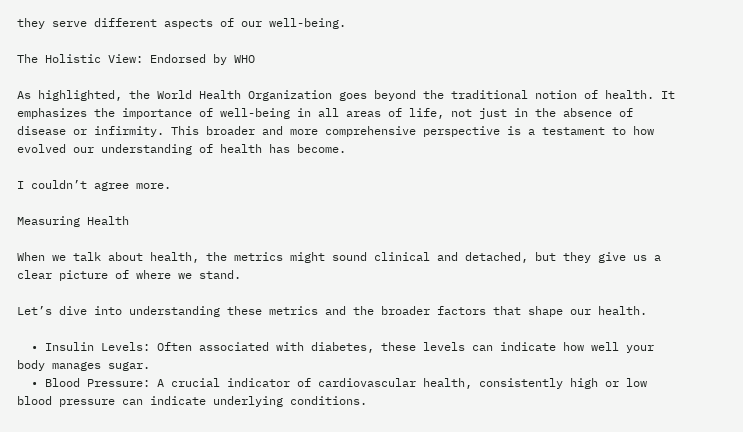they serve different aspects of our well-being.

The Holistic View: Endorsed by WHO

As highlighted, the World Health Organization goes beyond the traditional notion of health. It emphasizes the importance of well-being in all areas of life, not just in the absence of disease or infirmity. This broader and more comprehensive perspective is a testament to how evolved our understanding of health has become.

I couldn’t agree more.

Measuring Health

When we talk about health, the metrics might sound clinical and detached, but they give us a clear picture of where we stand.

Let’s dive into understanding these metrics and the broader factors that shape our health.

  • Insulin Levels: Often associated with diabetes, these levels can indicate how well your body manages sugar.
  • Blood Pressure: A crucial indicator of cardiovascular health, consistently high or low blood pressure can indicate underlying conditions.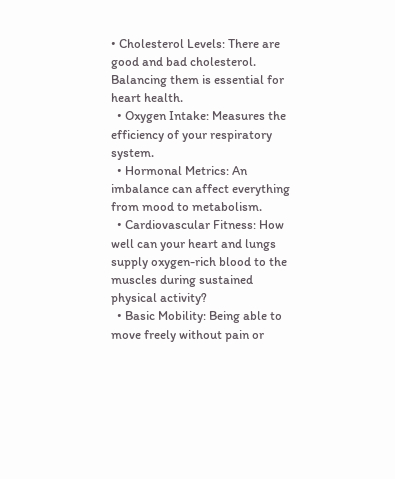• Cholesterol Levels: There are good and bad cholesterol. Balancing them is essential for heart health.
  • Oxygen Intake: Measures the efficiency of your respiratory system.
  • Hormonal Metrics: An imbalance can affect everything from mood to metabolism.
  • Cardiovascular Fitness: How well can your heart and lungs supply oxygen-rich blood to the muscles during sustained physical activity?
  • Basic Mobility: Being able to move freely without pain or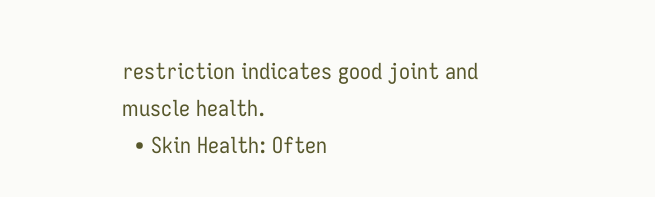restriction indicates good joint and muscle health.
  • Skin Health: Often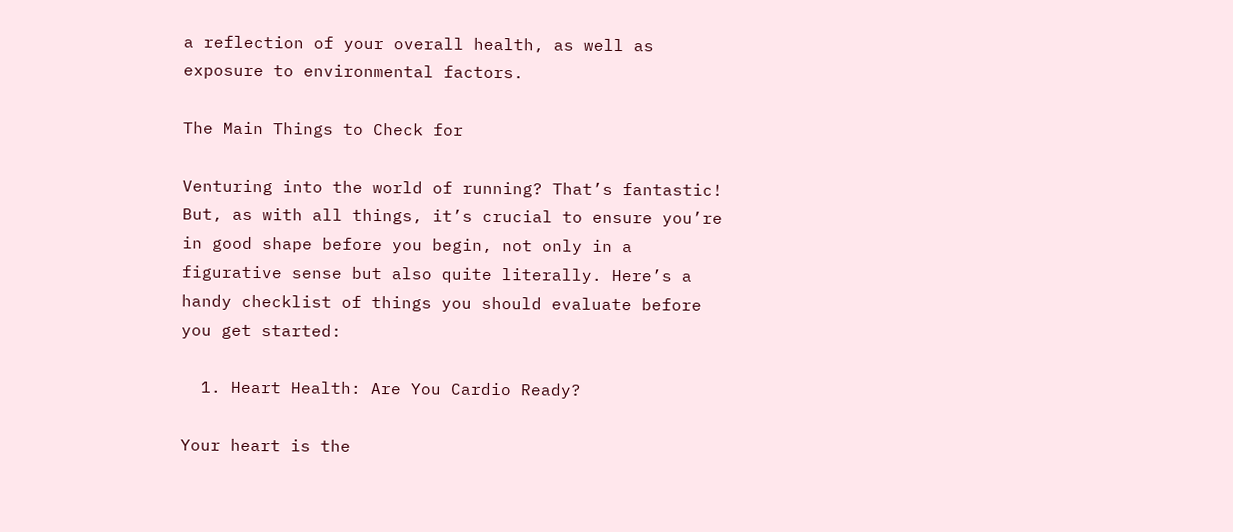a reflection of your overall health, as well as exposure to environmental factors.

The Main Things to Check for

Venturing into the world of running? That’s fantastic! But, as with all things, it’s crucial to ensure you’re in good shape before you begin, not only in a figurative sense but also quite literally. Here’s a handy checklist of things you should evaluate before you get started:

  1. Heart Health: Are You Cardio Ready?

Your heart is the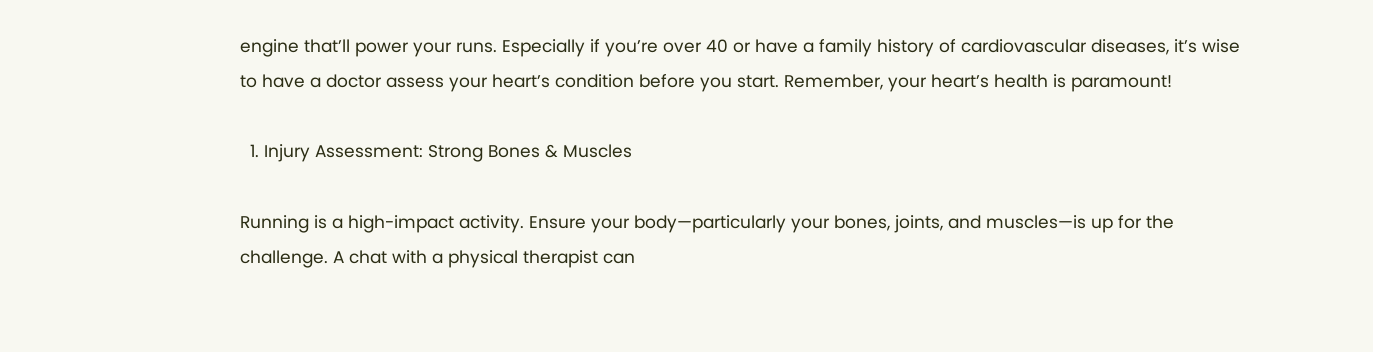engine that’ll power your runs. Especially if you’re over 40 or have a family history of cardiovascular diseases, it’s wise to have a doctor assess your heart’s condition before you start. Remember, your heart’s health is paramount!

  1. Injury Assessment: Strong Bones & Muscles

Running is a high-impact activity. Ensure your body—particularly your bones, joints, and muscles—is up for the challenge. A chat with a physical therapist can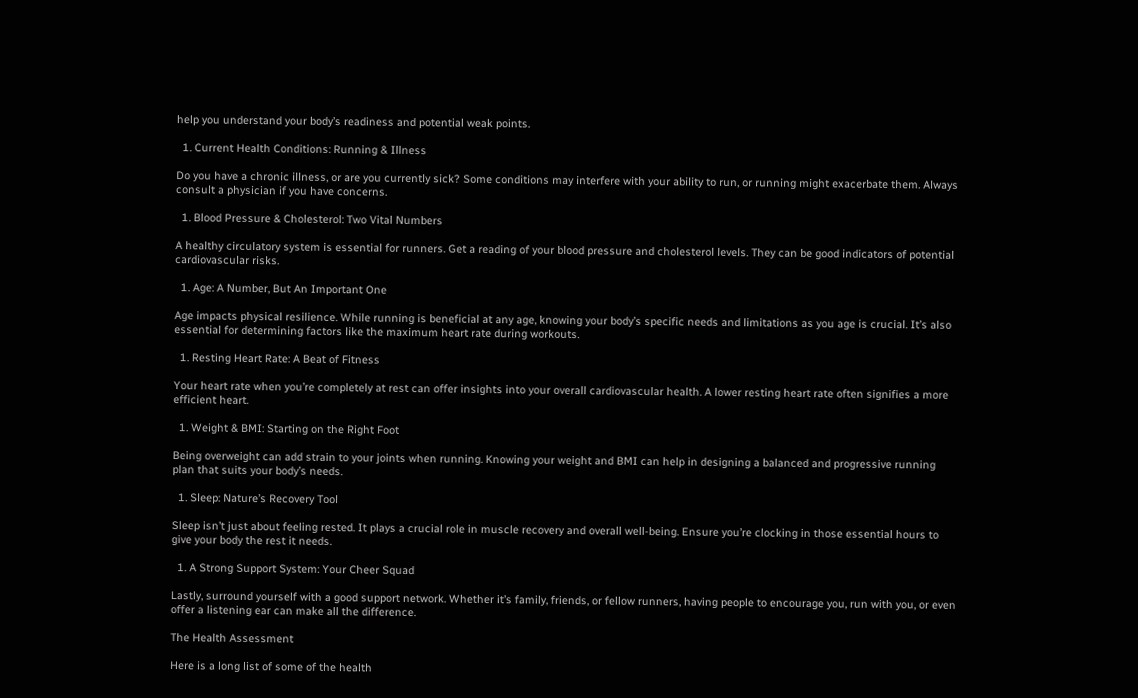help you understand your body’s readiness and potential weak points.

  1. Current Health Conditions: Running & Illness

Do you have a chronic illness, or are you currently sick? Some conditions may interfere with your ability to run, or running might exacerbate them. Always consult a physician if you have concerns.

  1. Blood Pressure & Cholesterol: Two Vital Numbers

A healthy circulatory system is essential for runners. Get a reading of your blood pressure and cholesterol levels. They can be good indicators of potential cardiovascular risks.

  1. Age: A Number, But An Important One

Age impacts physical resilience. While running is beneficial at any age, knowing your body’s specific needs and limitations as you age is crucial. It’s also essential for determining factors like the maximum heart rate during workouts.

  1. Resting Heart Rate: A Beat of Fitness

Your heart rate when you’re completely at rest can offer insights into your overall cardiovascular health. A lower resting heart rate often signifies a more efficient heart.

  1. Weight & BMI: Starting on the Right Foot

Being overweight can add strain to your joints when running. Knowing your weight and BMI can help in designing a balanced and progressive running plan that suits your body’s needs.

  1. Sleep: Nature’s Recovery Tool

Sleep isn’t just about feeling rested. It plays a crucial role in muscle recovery and overall well-being. Ensure you’re clocking in those essential hours to give your body the rest it needs.

  1. A Strong Support System: Your Cheer Squad

Lastly, surround yourself with a good support network. Whether it’s family, friends, or fellow runners, having people to encourage you, run with you, or even offer a listening ear can make all the difference.

The Health Assessment

Here is a long list of some of the health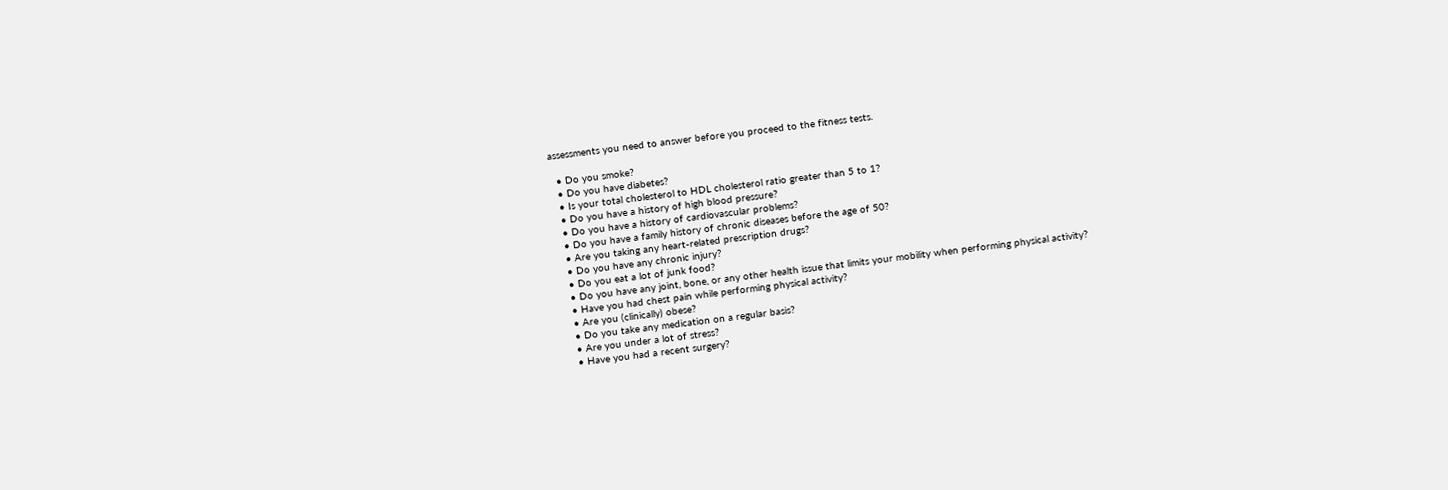assessments you need to answer before you proceed to the fitness tests.

  • Do you smoke?
  • Do you have diabetes?
  • Is your total cholesterol to HDL cholesterol ratio greater than 5 to 1?
  • Do you have a history of high blood pressure?
  • Do you have a history of cardiovascular problems?
  • Do you have a family history of chronic diseases before the age of 50?
  • Are you taking any heart-related prescription drugs?
  • Do you have any chronic injury?
  • Do you eat a lot of junk food?
  • Do you have any joint, bone, or any other health issue that limits your mobility when performing physical activity?
  • Have you had chest pain while performing physical activity?
  • Are you (clinically) obese?
  • Do you take any medication on a regular basis?
  • Are you under a lot of stress?
  • Have you had a recent surgery?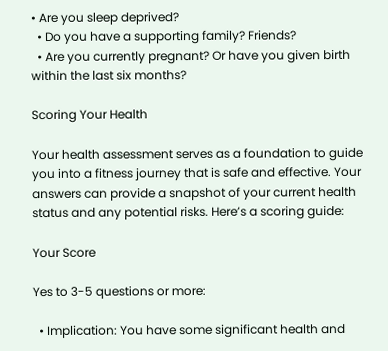• Are you sleep deprived?
  • Do you have a supporting family? Friends?
  • Are you currently pregnant? Or have you given birth within the last six months?

Scoring Your Health

Your health assessment serves as a foundation to guide you into a fitness journey that is safe and effective. Your answers can provide a snapshot of your current health status and any potential risks. Here’s a scoring guide:

Your Score

Yes to 3-5 questions or more:

  • Implication: You have some significant health and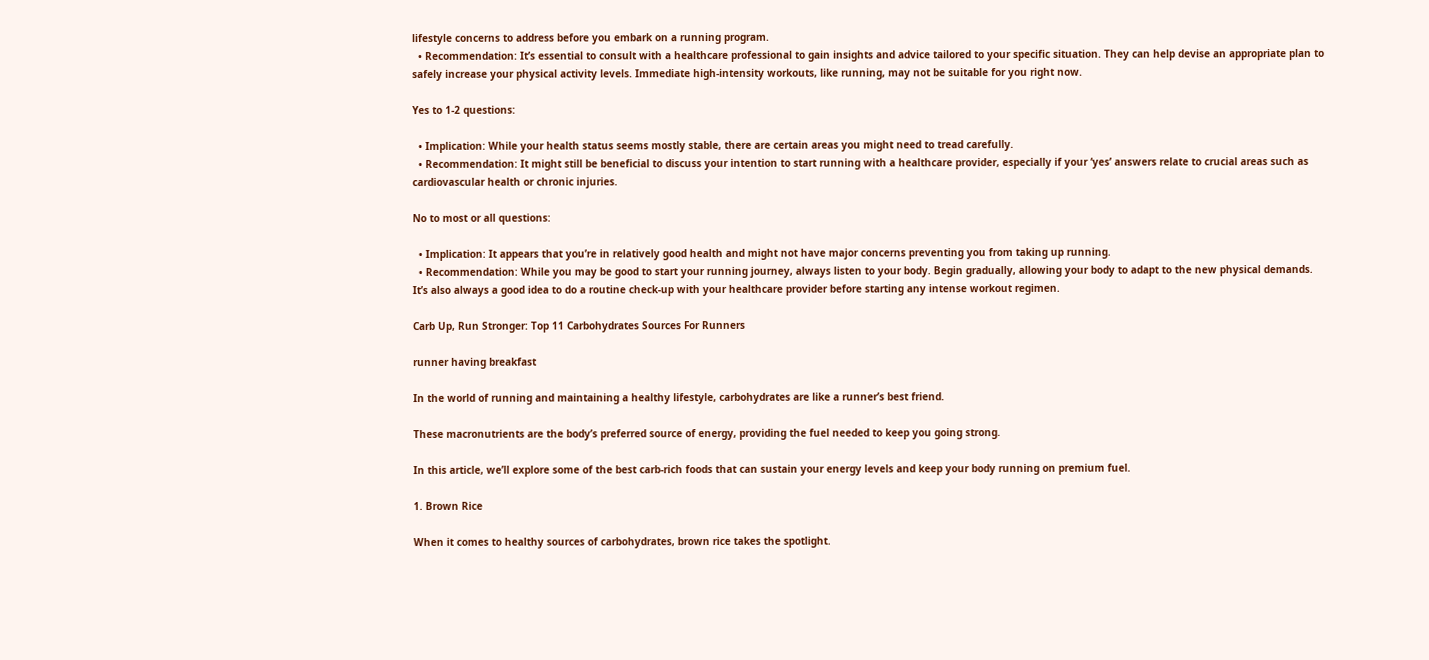lifestyle concerns to address before you embark on a running program.
  • Recommendation: It’s essential to consult with a healthcare professional to gain insights and advice tailored to your specific situation. They can help devise an appropriate plan to safely increase your physical activity levels. Immediate high-intensity workouts, like running, may not be suitable for you right now.

Yes to 1-2 questions:

  • Implication: While your health status seems mostly stable, there are certain areas you might need to tread carefully.
  • Recommendation: It might still be beneficial to discuss your intention to start running with a healthcare provider, especially if your ‘yes’ answers relate to crucial areas such as cardiovascular health or chronic injuries.

No to most or all questions:

  • Implication: It appears that you’re in relatively good health and might not have major concerns preventing you from taking up running.
  • Recommendation: While you may be good to start your running journey, always listen to your body. Begin gradually, allowing your body to adapt to the new physical demands. It’s also always a good idea to do a routine check-up with your healthcare provider before starting any intense workout regimen.

Carb Up, Run Stronger: Top 11 Carbohydrates Sources For Runners

runner having breakfast

In the world of running and maintaining a healthy lifestyle, carbohydrates are like a runner’s best friend.

These macronutrients are the body’s preferred source of energy, providing the fuel needed to keep you going strong.

In this article, we’ll explore some of the best carb-rich foods that can sustain your energy levels and keep your body running on premium fuel.

1. Brown Rice

When it comes to healthy sources of carbohydrates, brown rice takes the spotlight.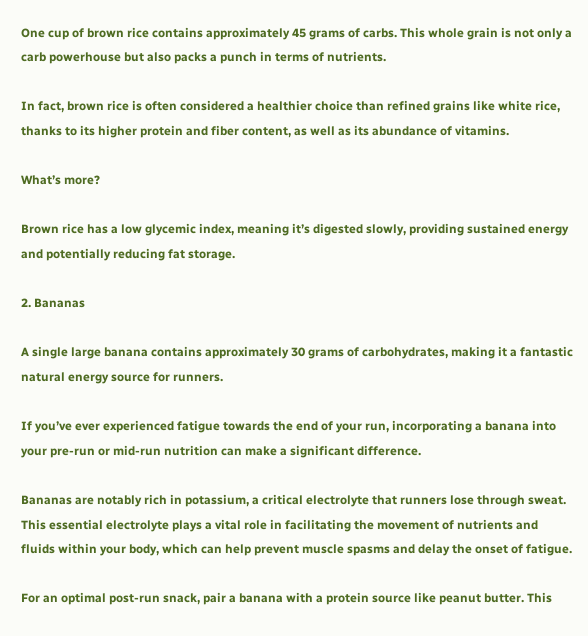One cup of brown rice contains approximately 45 grams of carbs. This whole grain is not only a carb powerhouse but also packs a punch in terms of nutrients.

In fact, brown rice is often considered a healthier choice than refined grains like white rice, thanks to its higher protein and fiber content, as well as its abundance of vitamins.

What’s more?

Brown rice has a low glycemic index, meaning it’s digested slowly, providing sustained energy and potentially reducing fat storage.

2. Bananas

A single large banana contains approximately 30 grams of carbohydrates, making it a fantastic natural energy source for runners.

If you’ve ever experienced fatigue towards the end of your run, incorporating a banana into your pre-run or mid-run nutrition can make a significant difference.

Bananas are notably rich in potassium, a critical electrolyte that runners lose through sweat. This essential electrolyte plays a vital role in facilitating the movement of nutrients and fluids within your body, which can help prevent muscle spasms and delay the onset of fatigue.

For an optimal post-run snack, pair a banana with a protein source like peanut butter. This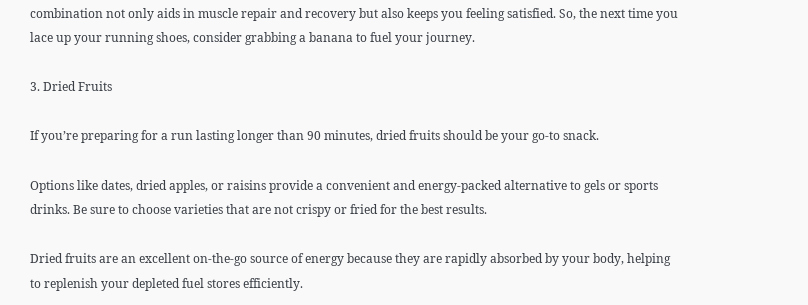combination not only aids in muscle repair and recovery but also keeps you feeling satisfied. So, the next time you lace up your running shoes, consider grabbing a banana to fuel your journey.

3. Dried Fruits

If you’re preparing for a run lasting longer than 90 minutes, dried fruits should be your go-to snack.

Options like dates, dried apples, or raisins provide a convenient and energy-packed alternative to gels or sports drinks. Be sure to choose varieties that are not crispy or fried for the best results.

Dried fruits are an excellent on-the-go source of energy because they are rapidly absorbed by your body, helping to replenish your depleted fuel stores efficiently.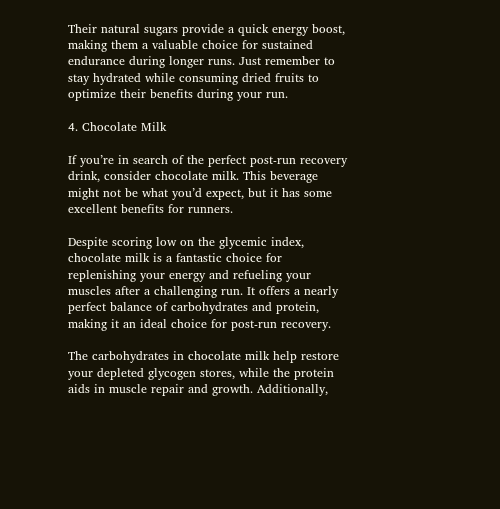Their natural sugars provide a quick energy boost, making them a valuable choice for sustained endurance during longer runs. Just remember to stay hydrated while consuming dried fruits to optimize their benefits during your run.

4. Chocolate Milk

If you’re in search of the perfect post-run recovery drink, consider chocolate milk. This beverage might not be what you’d expect, but it has some excellent benefits for runners.

Despite scoring low on the glycemic index, chocolate milk is a fantastic choice for replenishing your energy and refueling your muscles after a challenging run. It offers a nearly perfect balance of carbohydrates and protein, making it an ideal choice for post-run recovery.

The carbohydrates in chocolate milk help restore your depleted glycogen stores, while the protein aids in muscle repair and growth. Additionally,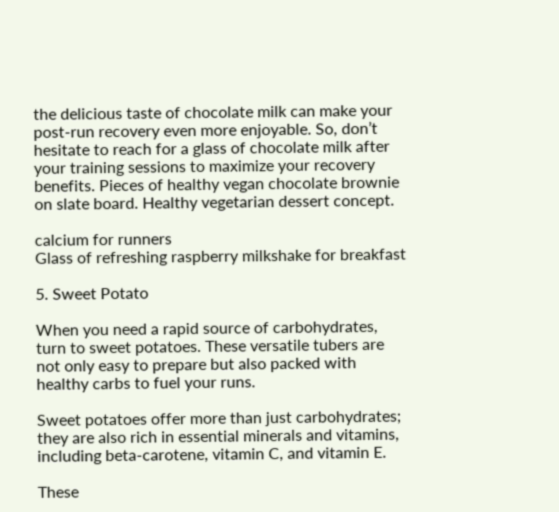the delicious taste of chocolate milk can make your post-run recovery even more enjoyable. So, don’t hesitate to reach for a glass of chocolate milk after your training sessions to maximize your recovery benefits. Pieces of healthy vegan chocolate brownie on slate board. Healthy vegetarian dessert concept.

calcium for runners
Glass of refreshing raspberry milkshake for breakfast

5. Sweet Potato

When you need a rapid source of carbohydrates, turn to sweet potatoes. These versatile tubers are not only easy to prepare but also packed with healthy carbs to fuel your runs.

Sweet potatoes offer more than just carbohydrates; they are also rich in essential minerals and vitamins, including beta-carotene, vitamin C, and vitamin E.

These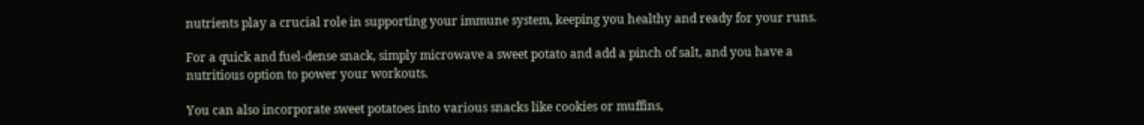nutrients play a crucial role in supporting your immune system, keeping you healthy and ready for your runs.

For a quick and fuel-dense snack, simply microwave a sweet potato and add a pinch of salt, and you have a nutritious option to power your workouts.

You can also incorporate sweet potatoes into various snacks like cookies or muffins,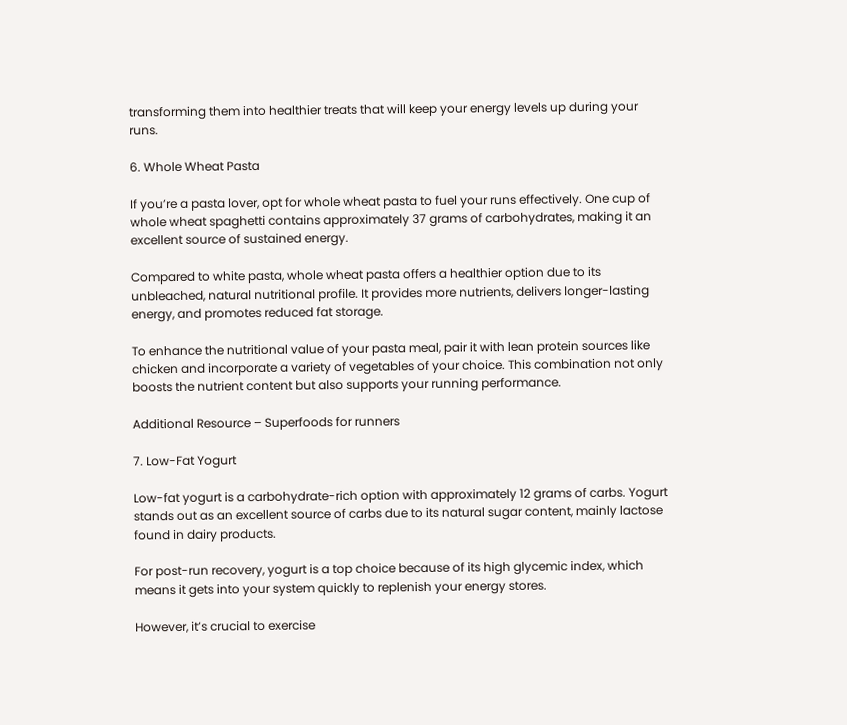transforming them into healthier treats that will keep your energy levels up during your runs.

6. Whole Wheat Pasta

If you’re a pasta lover, opt for whole wheat pasta to fuel your runs effectively. One cup of whole wheat spaghetti contains approximately 37 grams of carbohydrates, making it an excellent source of sustained energy.

Compared to white pasta, whole wheat pasta offers a healthier option due to its unbleached, natural nutritional profile. It provides more nutrients, delivers longer-lasting energy, and promotes reduced fat storage.

To enhance the nutritional value of your pasta meal, pair it with lean protein sources like chicken and incorporate a variety of vegetables of your choice. This combination not only boosts the nutrient content but also supports your running performance.

Additional Resource – Superfoods for runners

7. Low-Fat Yogurt

Low-fat yogurt is a carbohydrate-rich option with approximately 12 grams of carbs. Yogurt stands out as an excellent source of carbs due to its natural sugar content, mainly lactose found in dairy products.

For post-run recovery, yogurt is a top choice because of its high glycemic index, which means it gets into your system quickly to replenish your energy stores.

However, it’s crucial to exercise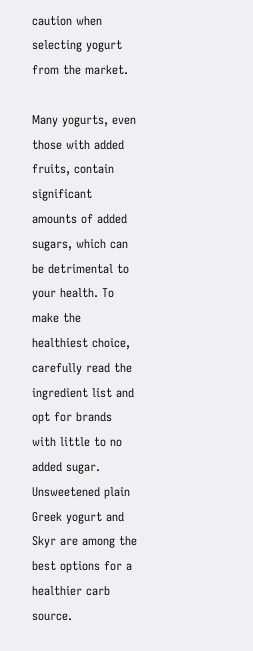caution when selecting yogurt from the market.

Many yogurts, even those with added fruits, contain significant amounts of added sugars, which can be detrimental to your health. To make the healthiest choice, carefully read the ingredient list and opt for brands with little to no added sugar. Unsweetened plain Greek yogurt and Skyr are among the best options for a healthier carb source.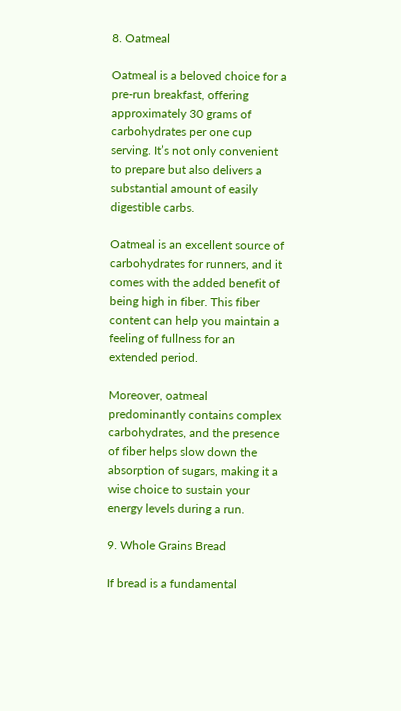8. Oatmeal

Oatmeal is a beloved choice for a pre-run breakfast, offering approximately 30 grams of carbohydrates per one cup serving. It’s not only convenient to prepare but also delivers a substantial amount of easily digestible carbs.

Oatmeal is an excellent source of carbohydrates for runners, and it comes with the added benefit of being high in fiber. This fiber content can help you maintain a feeling of fullness for an extended period.

Moreover, oatmeal predominantly contains complex carbohydrates, and the presence of fiber helps slow down the absorption of sugars, making it a wise choice to sustain your energy levels during a run.

9. Whole Grains Bread

If bread is a fundamental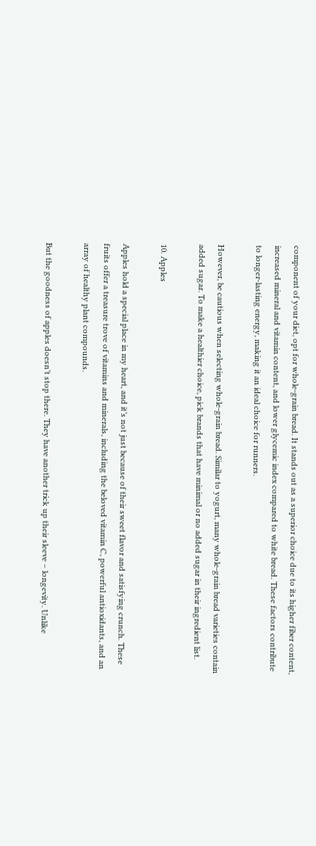component of your diet, opt for whole-grain bread. It stands out as a superior choice due to its higher fiber content, increased mineral and vitamin content, and lower glycemic index compared to white bread. These factors contribute to longer-lasting energy, making it an ideal choice for runners.

However, be cautious when selecting whole-grain bread. Similar to yogurt, many whole-grain bread varieties contain added sugar. To make a healthier choice, pick brands that have minimal or no added sugar in their ingredient list.

10. Apples

Apples hold a special place in my heart, and it’s not just because of their sweet flavor and satisfying crunch. These fruits offer a treasure trove of vitamins and minerals, including the beloved vitamin C, powerful antioxidants, and an array of healthy plant compounds.

But the goodness of apples doesn’t stop there. They have another trick up their sleeve – longevity. Unlike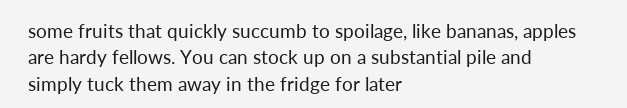some fruits that quickly succumb to spoilage, like bananas, apples are hardy fellows. You can stock up on a substantial pile and simply tuck them away in the fridge for later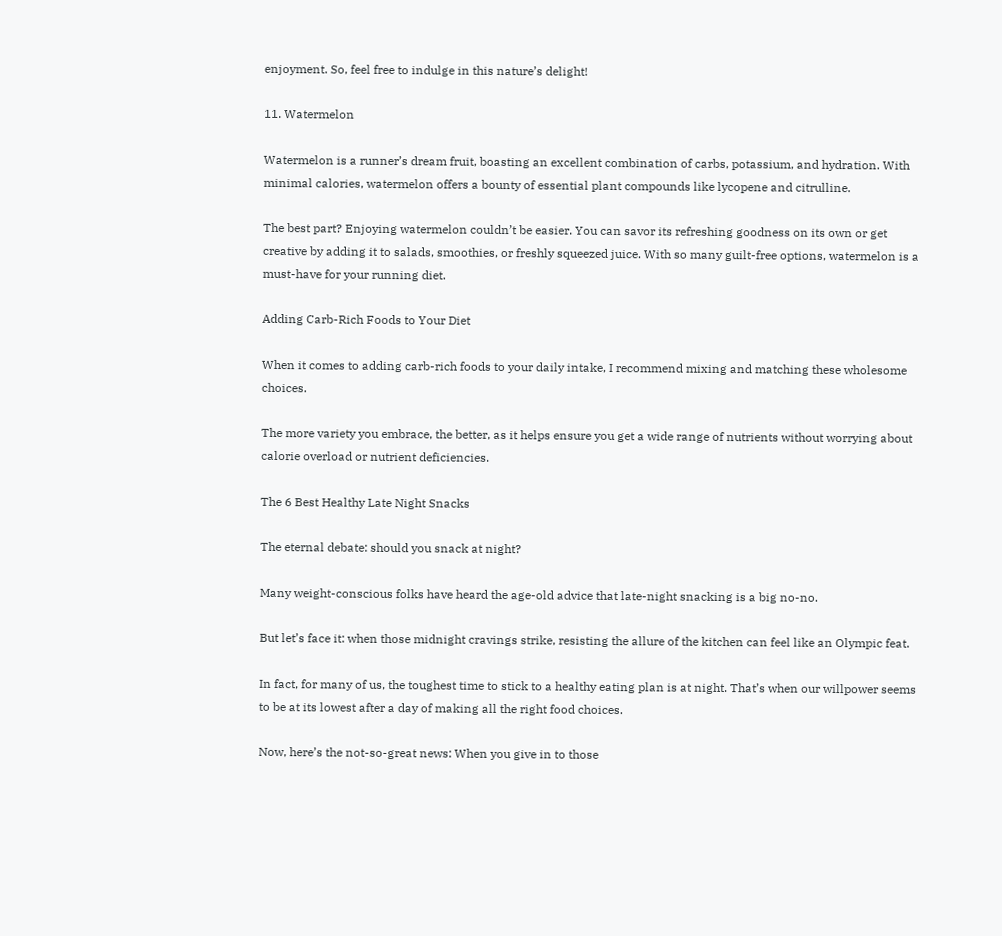enjoyment. So, feel free to indulge in this nature’s delight!

11. Watermelon

Watermelon is a runner’s dream fruit, boasting an excellent combination of carbs, potassium, and hydration. With minimal calories, watermelon offers a bounty of essential plant compounds like lycopene and citrulline.

The best part? Enjoying watermelon couldn’t be easier. You can savor its refreshing goodness on its own or get creative by adding it to salads, smoothies, or freshly squeezed juice. With so many guilt-free options, watermelon is a must-have for your running diet.

Adding Carb-Rich Foods to Your Diet

When it comes to adding carb-rich foods to your daily intake, I recommend mixing and matching these wholesome choices.

The more variety you embrace, the better, as it helps ensure you get a wide range of nutrients without worrying about calorie overload or nutrient deficiencies.

The 6 Best Healthy Late Night Snacks

The eternal debate: should you snack at night?

Many weight-conscious folks have heard the age-old advice that late-night snacking is a big no-no.

But let’s face it: when those midnight cravings strike, resisting the allure of the kitchen can feel like an Olympic feat.

In fact, for many of us, the toughest time to stick to a healthy eating plan is at night. That’s when our willpower seems to be at its lowest after a day of making all the right food choices.

Now, here’s the not-so-great news: When you give in to those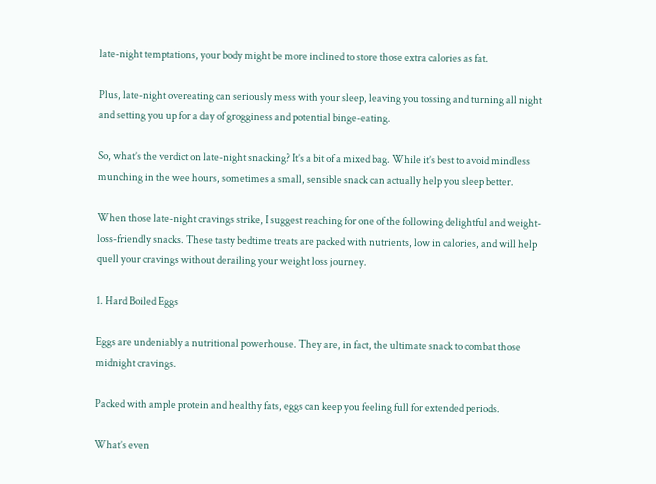late-night temptations, your body might be more inclined to store those extra calories as fat.

Plus, late-night overeating can seriously mess with your sleep, leaving you tossing and turning all night and setting you up for a day of grogginess and potential binge-eating.

So, what’s the verdict on late-night snacking? It’s a bit of a mixed bag. While it’s best to avoid mindless munching in the wee hours, sometimes a small, sensible snack can actually help you sleep better.

When those late-night cravings strike, I suggest reaching for one of the following delightful and weight-loss-friendly snacks. These tasty bedtime treats are packed with nutrients, low in calories, and will help quell your cravings without derailing your weight loss journey.

1. Hard Boiled Eggs

Eggs are undeniably a nutritional powerhouse. They are, in fact, the ultimate snack to combat those midnight cravings.

Packed with ample protein and healthy fats, eggs can keep you feeling full for extended periods.

What’s even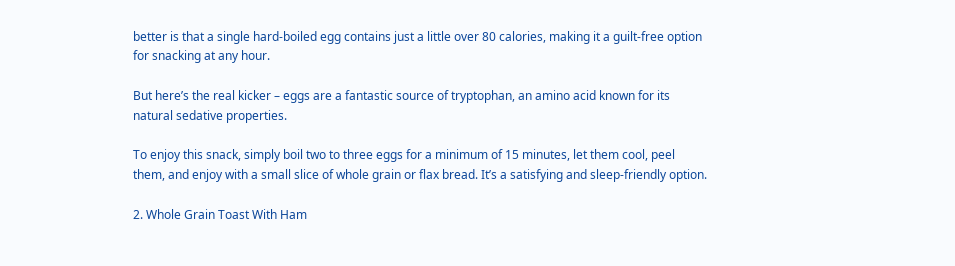better is that a single hard-boiled egg contains just a little over 80 calories, making it a guilt-free option for snacking at any hour.

But here’s the real kicker – eggs are a fantastic source of tryptophan, an amino acid known for its natural sedative properties.

To enjoy this snack, simply boil two to three eggs for a minimum of 15 minutes, let them cool, peel them, and enjoy with a small slice of whole grain or flax bread. It’s a satisfying and sleep-friendly option.

2. Whole Grain Toast With Ham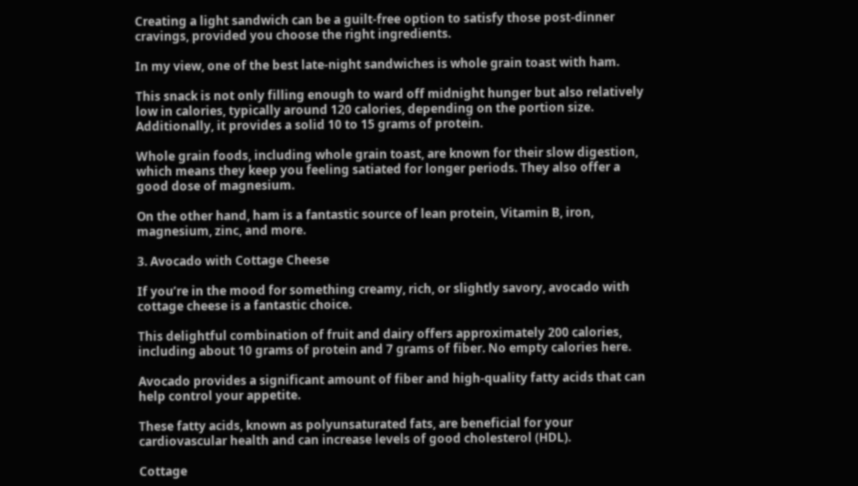Creating a light sandwich can be a guilt-free option to satisfy those post-dinner cravings, provided you choose the right ingredients.

In my view, one of the best late-night sandwiches is whole grain toast with ham.

This snack is not only filling enough to ward off midnight hunger but also relatively low in calories, typically around 120 calories, depending on the portion size. Additionally, it provides a solid 10 to 15 grams of protein.

Whole grain foods, including whole grain toast, are known for their slow digestion, which means they keep you feeling satiated for longer periods. They also offer a good dose of magnesium.

On the other hand, ham is a fantastic source of lean protein, Vitamin B, iron, magnesium, zinc, and more.

3. Avocado with Cottage Cheese

If you’re in the mood for something creamy, rich, or slightly savory, avocado with cottage cheese is a fantastic choice.

This delightful combination of fruit and dairy offers approximately 200 calories, including about 10 grams of protein and 7 grams of fiber. No empty calories here.

Avocado provides a significant amount of fiber and high-quality fatty acids that can help control your appetite.

These fatty acids, known as polyunsaturated fats, are beneficial for your cardiovascular health and can increase levels of good cholesterol (HDL).

Cottage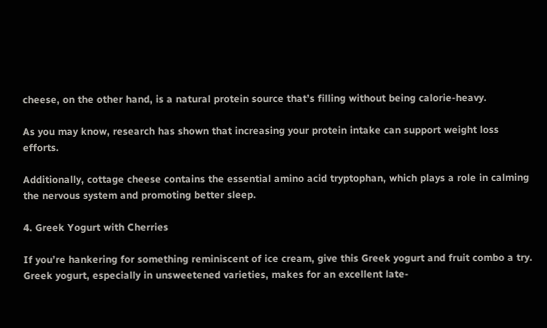cheese, on the other hand, is a natural protein source that’s filling without being calorie-heavy.

As you may know, research has shown that increasing your protein intake can support weight loss efforts.

Additionally, cottage cheese contains the essential amino acid tryptophan, which plays a role in calming the nervous system and promoting better sleep.

4. Greek Yogurt with Cherries

If you’re hankering for something reminiscent of ice cream, give this Greek yogurt and fruit combo a try. Greek yogurt, especially in unsweetened varieties, makes for an excellent late-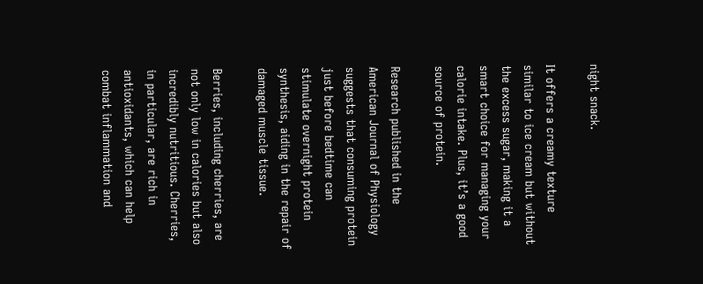night snack.

It offers a creamy texture similar to ice cream but without the excess sugar, making it a smart choice for managing your calorie intake. Plus, it’s a good source of protein.

Research published in the American Journal of Physiology suggests that consuming protein just before bedtime can stimulate overnight protein synthesis, aiding in the repair of damaged muscle tissue.

Berries, including cherries, are not only low in calories but also incredibly nutritious. Cherries, in particular, are rich in antioxidants, which can help combat inflammation and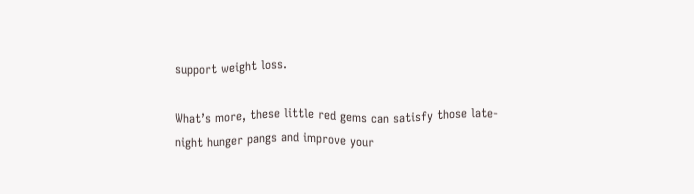support weight loss.

What’s more, these little red gems can satisfy those late-night hunger pangs and improve your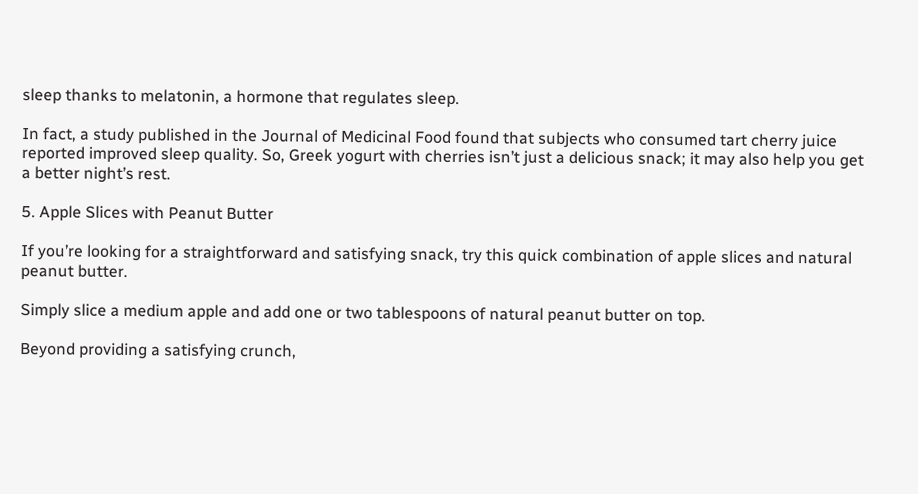sleep thanks to melatonin, a hormone that regulates sleep.

In fact, a study published in the Journal of Medicinal Food found that subjects who consumed tart cherry juice reported improved sleep quality. So, Greek yogurt with cherries isn’t just a delicious snack; it may also help you get a better night’s rest.

5. Apple Slices with Peanut Butter

If you’re looking for a straightforward and satisfying snack, try this quick combination of apple slices and natural peanut butter.

Simply slice a medium apple and add one or two tablespoons of natural peanut butter on top.

Beyond providing a satisfying crunch,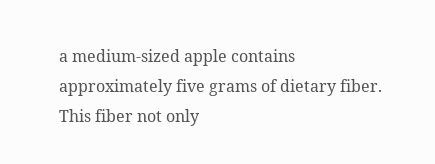a medium-sized apple contains approximately five grams of dietary fiber. This fiber not only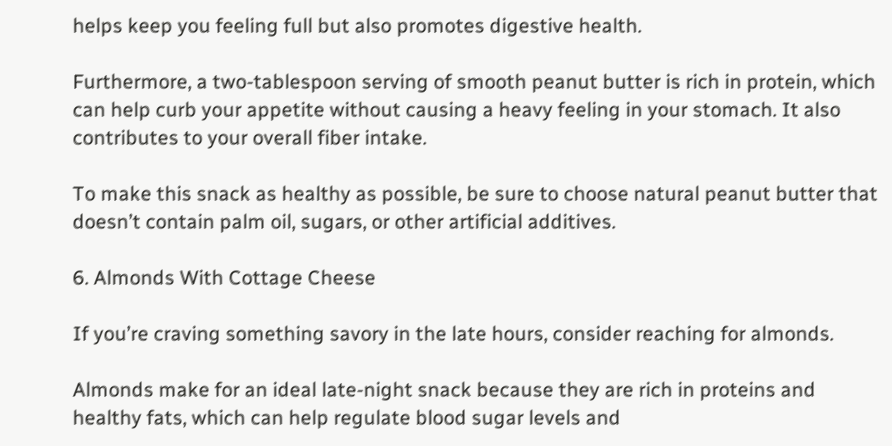helps keep you feeling full but also promotes digestive health.

Furthermore, a two-tablespoon serving of smooth peanut butter is rich in protein, which can help curb your appetite without causing a heavy feeling in your stomach. It also contributes to your overall fiber intake.

To make this snack as healthy as possible, be sure to choose natural peanut butter that doesn’t contain palm oil, sugars, or other artificial additives.

6. Almonds With Cottage Cheese

If you’re craving something savory in the late hours, consider reaching for almonds.

Almonds make for an ideal late-night snack because they are rich in proteins and healthy fats, which can help regulate blood sugar levels and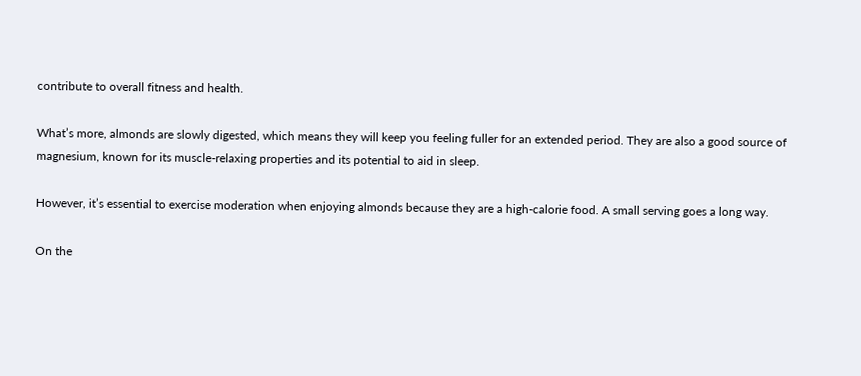contribute to overall fitness and health.

What’s more, almonds are slowly digested, which means they will keep you feeling fuller for an extended period. They are also a good source of magnesium, known for its muscle-relaxing properties and its potential to aid in sleep.

However, it’s essential to exercise moderation when enjoying almonds because they are a high-calorie food. A small serving goes a long way.

On the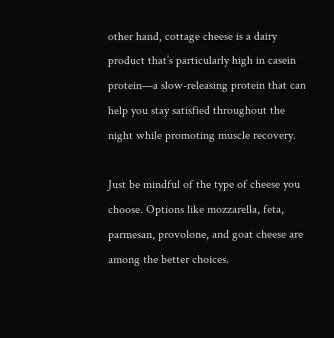other hand, cottage cheese is a dairy product that’s particularly high in casein protein—a slow-releasing protein that can help you stay satisfied throughout the night while promoting muscle recovery.

Just be mindful of the type of cheese you choose. Options like mozzarella, feta, parmesan, provolone, and goat cheese are among the better choices.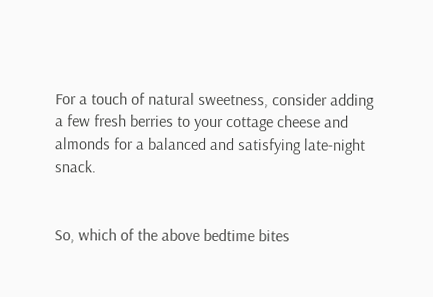For a touch of natural sweetness, consider adding a few fresh berries to your cottage cheese and almonds for a balanced and satisfying late-night snack.


So, which of the above bedtime bites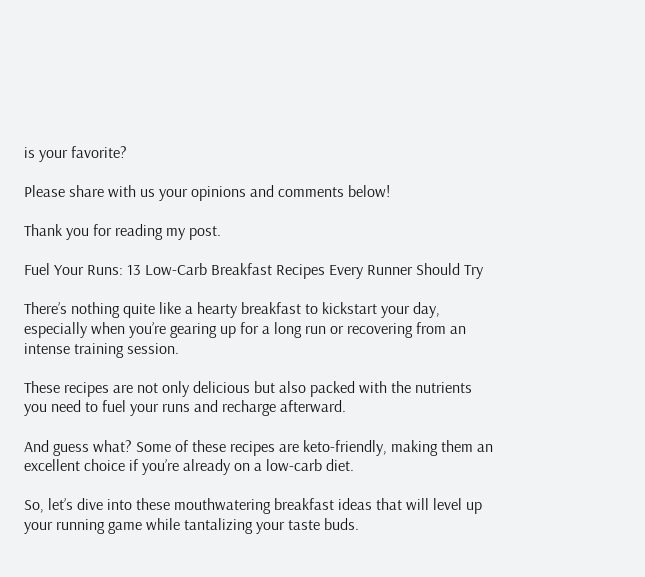is your favorite?

Please share with us your opinions and comments below!

Thank you for reading my post.

Fuel Your Runs: 13 Low-Carb Breakfast Recipes Every Runner Should Try

There’s nothing quite like a hearty breakfast to kickstart your day, especially when you’re gearing up for a long run or recovering from an intense training session.

These recipes are not only delicious but also packed with the nutrients you need to fuel your runs and recharge afterward.

And guess what? Some of these recipes are keto-friendly, making them an excellent choice if you’re already on a low-carb diet.

So, let’s dive into these mouthwatering breakfast ideas that will level up your running game while tantalizing your taste buds.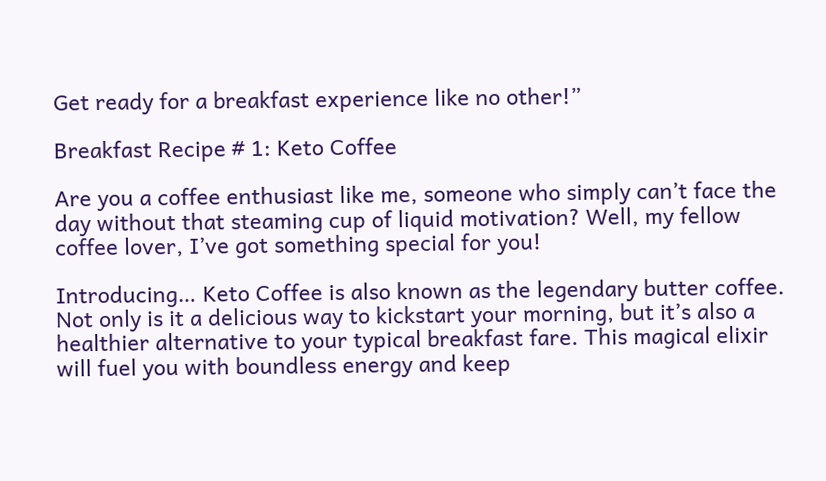Get ready for a breakfast experience like no other!”

Breakfast Recipe # 1: Keto Coffee

Are you a coffee enthusiast like me, someone who simply can’t face the day without that steaming cup of liquid motivation? Well, my fellow coffee lover, I’ve got something special for you!

Introducing… Keto Coffee is also known as the legendary butter coffee. Not only is it a delicious way to kickstart your morning, but it’s also a healthier alternative to your typical breakfast fare. This magical elixir will fuel you with boundless energy and keep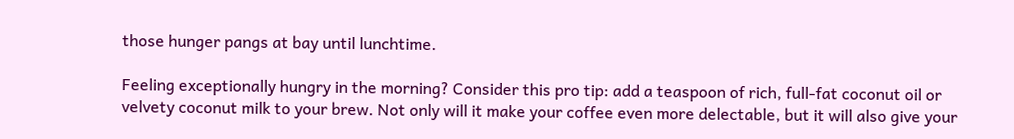those hunger pangs at bay until lunchtime.

Feeling exceptionally hungry in the morning? Consider this pro tip: add a teaspoon of rich, full-fat coconut oil or velvety coconut milk to your brew. Not only will it make your coffee even more delectable, but it will also give your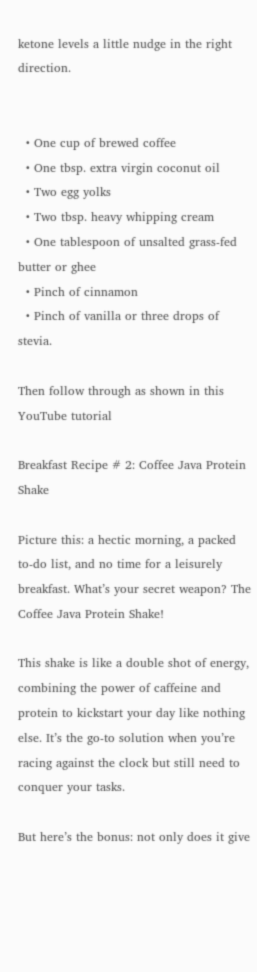ketone levels a little nudge in the right direction.


  • One cup of brewed coffee
  • One tbsp. extra virgin coconut oil
  • Two egg yolks
  • Two tbsp. heavy whipping cream
  • One tablespoon of unsalted grass-fed butter or ghee
  • Pinch of cinnamon
  • Pinch of vanilla or three drops of stevia.

Then follow through as shown in this YouTube tutorial

Breakfast Recipe # 2: Coffee Java Protein Shake

Picture this: a hectic morning, a packed to-do list, and no time for a leisurely breakfast. What’s your secret weapon? The Coffee Java Protein Shake!

This shake is like a double shot of energy, combining the power of caffeine and protein to kickstart your day like nothing else. It’s the go-to solution when you’re racing against the clock but still need to conquer your tasks.

But here’s the bonus: not only does it give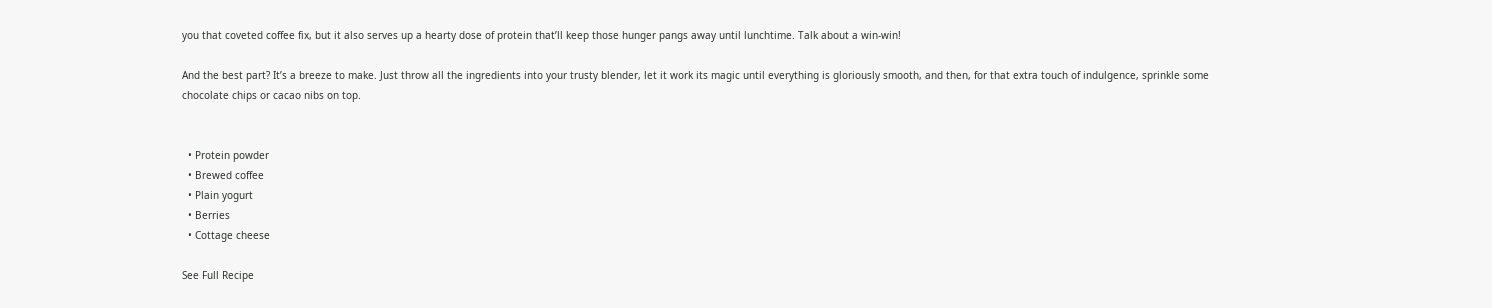you that coveted coffee fix, but it also serves up a hearty dose of protein that’ll keep those hunger pangs away until lunchtime. Talk about a win-win!

And the best part? It’s a breeze to make. Just throw all the ingredients into your trusty blender, let it work its magic until everything is gloriously smooth, and then, for that extra touch of indulgence, sprinkle some chocolate chips or cacao nibs on top.


  • Protein powder
  • Brewed coffee
  • Plain yogurt
  • Berries
  • Cottage cheese

See Full Recipe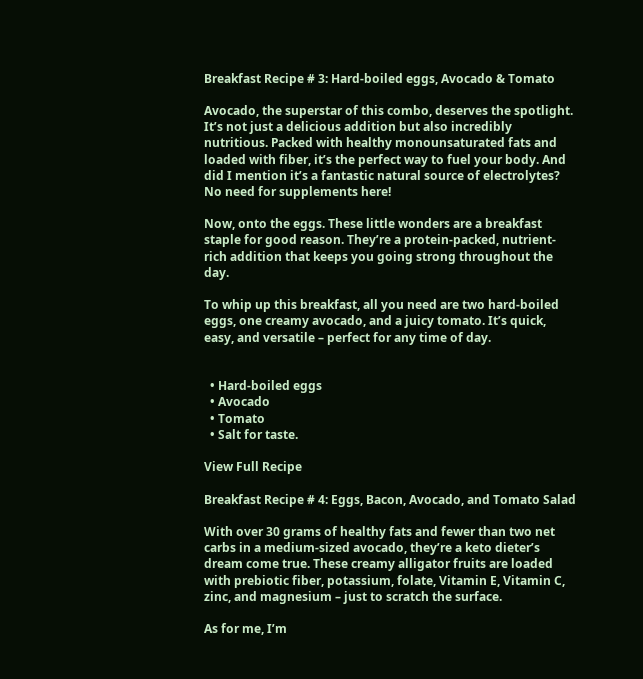Breakfast Recipe # 3: Hard-boiled eggs, Avocado & Tomato

Avocado, the superstar of this combo, deserves the spotlight. It’s not just a delicious addition but also incredibly nutritious. Packed with healthy monounsaturated fats and loaded with fiber, it’s the perfect way to fuel your body. And did I mention it’s a fantastic natural source of electrolytes? No need for supplements here!

Now, onto the eggs. These little wonders are a breakfast staple for good reason. They’re a protein-packed, nutrient-rich addition that keeps you going strong throughout the day.

To whip up this breakfast, all you need are two hard-boiled eggs, one creamy avocado, and a juicy tomato. It’s quick, easy, and versatile – perfect for any time of day.


  • Hard-boiled eggs
  • Avocado
  • Tomato
  • Salt for taste.

View Full Recipe

Breakfast Recipe # 4: Eggs, Bacon, Avocado, and Tomato Salad

With over 30 grams of healthy fats and fewer than two net carbs in a medium-sized avocado, they’re a keto dieter’s dream come true. These creamy alligator fruits are loaded with prebiotic fiber, potassium, folate, Vitamin E, Vitamin C, zinc, and magnesium – just to scratch the surface.

As for me, I’m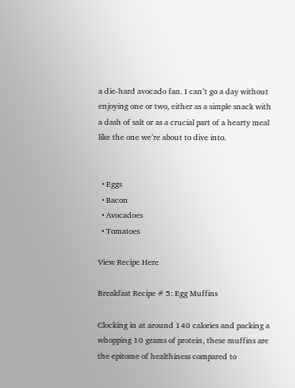a die-hard avocado fan. I can’t go a day without enjoying one or two, either as a simple snack with a dash of salt or as a crucial part of a hearty meal like the one we’re about to dive into.


  • Eggs
  • Bacon
  • Avocadoes
  • Tomatoes

View Recipe Here

Breakfast Recipe # 5: Egg Muffins

Clocking in at around 140 calories and packing a whopping 10 grams of protein, these muffins are the epitome of healthiness compared to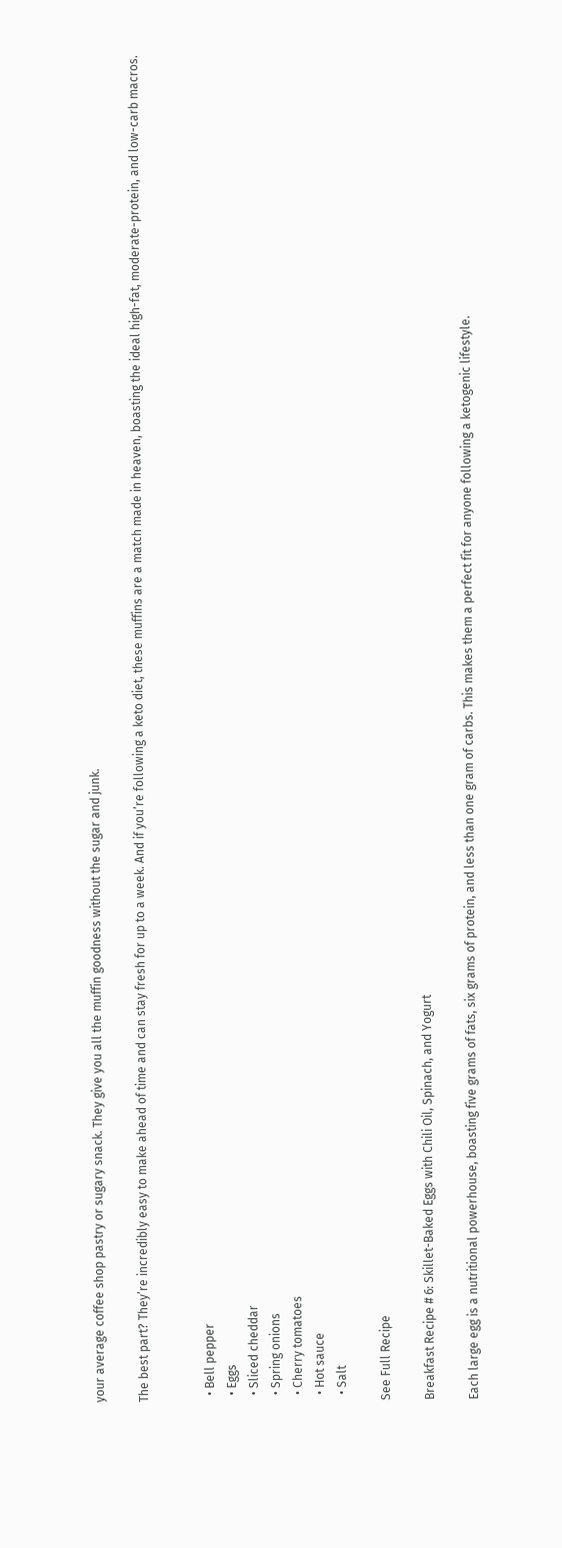your average coffee shop pastry or sugary snack. They give you all the muffin goodness without the sugar and junk.

The best part? They’re incredibly easy to make ahead of time and can stay fresh for up to a week. And if you’re following a keto diet, these muffins are a match made in heaven, boasting the ideal high-fat, moderate-protein, and low-carb macros.


  • Bell pepper
  • Eggs
  • Sliced cheddar
  • Spring onions
  • Cherry tomatoes
  • Hot sauce
  • Salt

See Full Recipe

Breakfast Recipe # 6: Skillet-Baked Eggs with Chili Oil, Spinach, and Yogurt

Each large egg is a nutritional powerhouse, boasting five grams of fats, six grams of protein, and less than one gram of carbs. This makes them a perfect fit for anyone following a ketogenic lifestyle.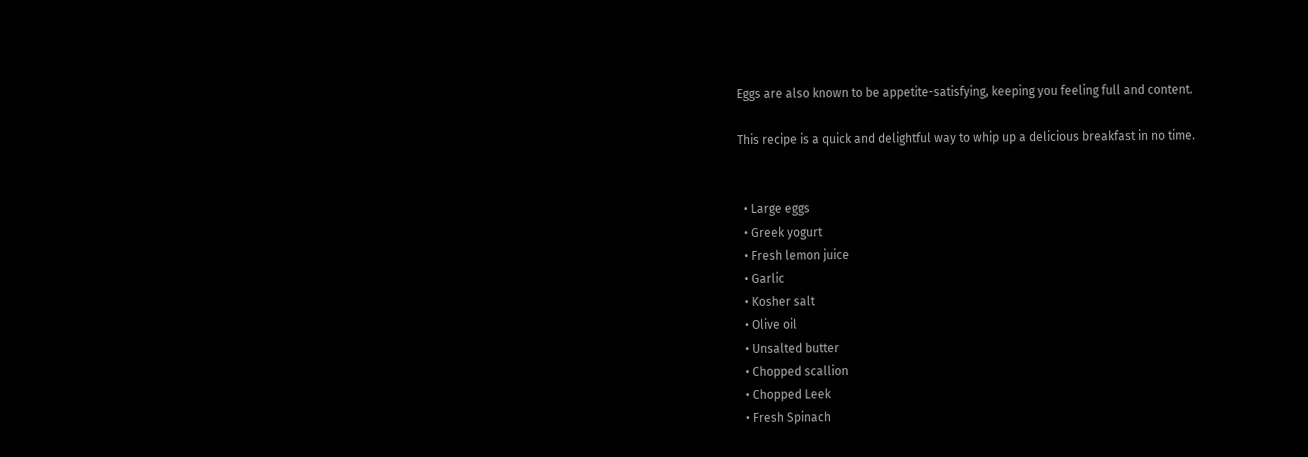Eggs are also known to be appetite-satisfying, keeping you feeling full and content.

This recipe is a quick and delightful way to whip up a delicious breakfast in no time.


  • Large eggs
  • Greek yogurt
  • Fresh lemon juice
  • Garlic
  • Kosher salt
  • Olive oil
  • Unsalted butter
  • Chopped scallion
  • Chopped Leek
  • Fresh Spinach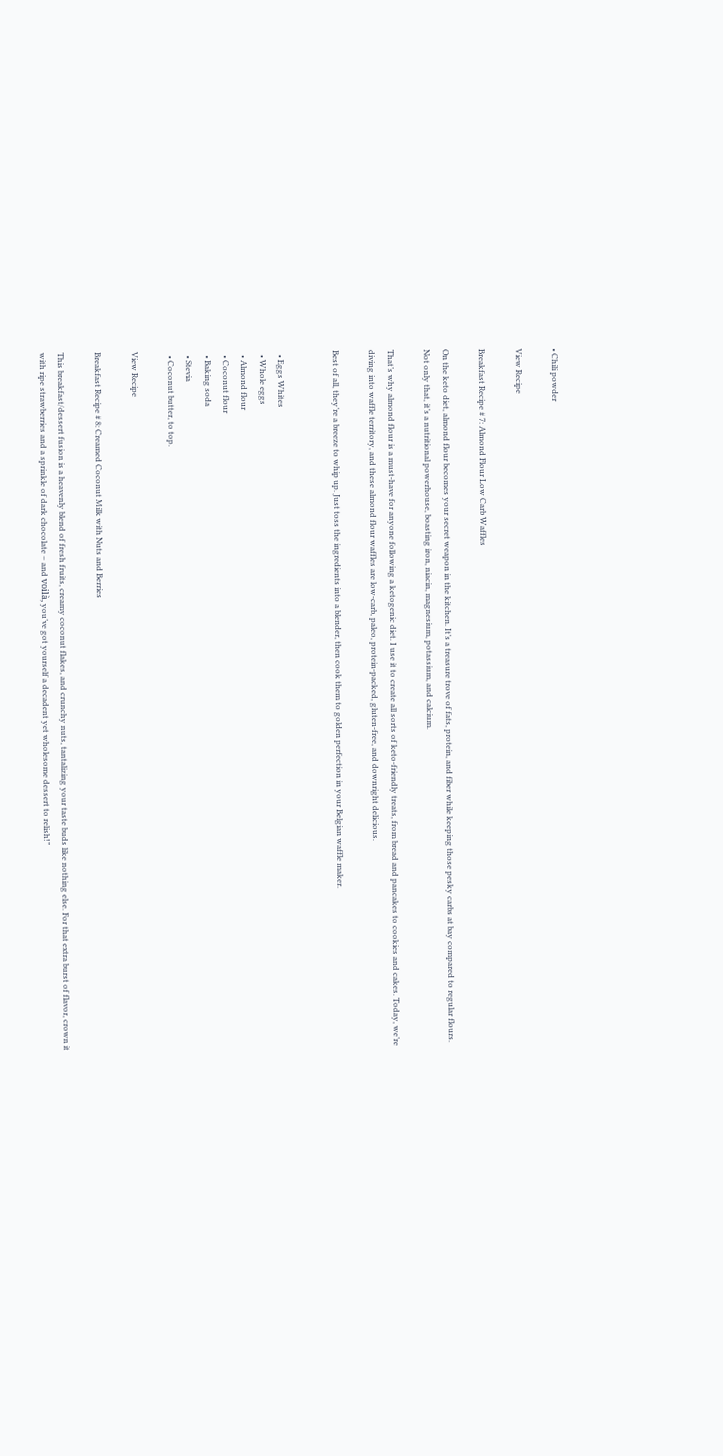• Chili powder

View Recipe

Breakfast Recipe # 7: Almond Flour Low Carb Waffles

On the keto diet, almond flour becomes your secret weapon in the kitchen. It’s a treasure trove of fats, protein, and fiber while keeping those pesky carbs at bay compared to regular flours. Not only that, it’s a nutritional powerhouse, boasting iron, niacin, magnesium, potassium, and calcium.

That’s why almond flour is a must-have for anyone following a ketogenic diet. I use it to create all sorts of keto-friendly treats, from bread and pancakes to cookies and cakes. Today, we’re diving into waffle territory, and these almond flour waffles are low-carb, paleo, protein-packed, gluten-free, and downright delicious.

Best of all, they’re a breeze to whip up. Just toss the ingredients into a blender, then cook them to golden perfection in your Belgian waffle maker.


  • Eggs Whites
  • Whole eggs
  • Almond flour
  • Coconut flour
  • Baking soda
  • Stevia
  • Coconut butter, to top.

View Recipe

Breakfast Recipe # 8: Creamed Coconut Milk with Nuts and Berries

This breakfast/dessert fusion is a heavenly blend of fresh fruits, creamy coconut flakes, and crunchy nuts, tantalizing your taste buds like nothing else. For that extra burst of flavor, crown it with ripe strawberries and a sprinkle of dark chocolate – and voilà, you’ve got yourself a decadent yet wholesome dessert to relish!”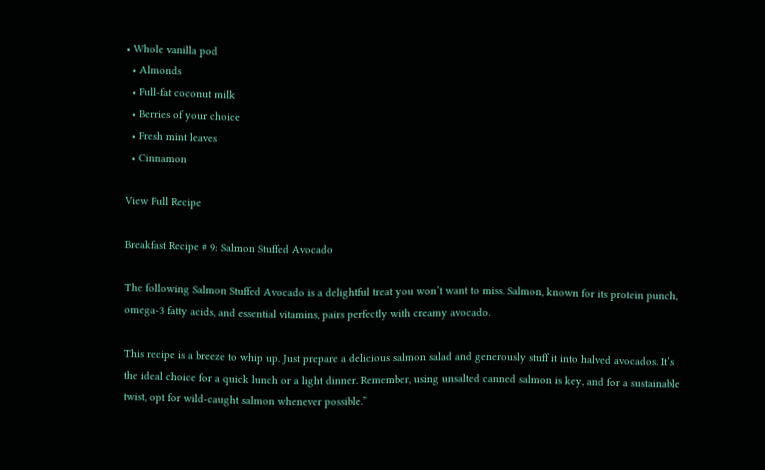• Whole vanilla pod
  • Almonds
  • Full-fat coconut milk
  • Berries of your choice
  • Fresh mint leaves
  • Cinnamon

View Full Recipe

Breakfast Recipe # 9: Salmon Stuffed Avocado

The following Salmon Stuffed Avocado is a delightful treat you won’t want to miss. Salmon, known for its protein punch, omega-3 fatty acids, and essential vitamins, pairs perfectly with creamy avocado.

This recipe is a breeze to whip up. Just prepare a delicious salmon salad and generously stuff it into halved avocados. It’s the ideal choice for a quick lunch or a light dinner. Remember, using unsalted canned salmon is key, and for a sustainable twist, opt for wild-caught salmon whenever possible.”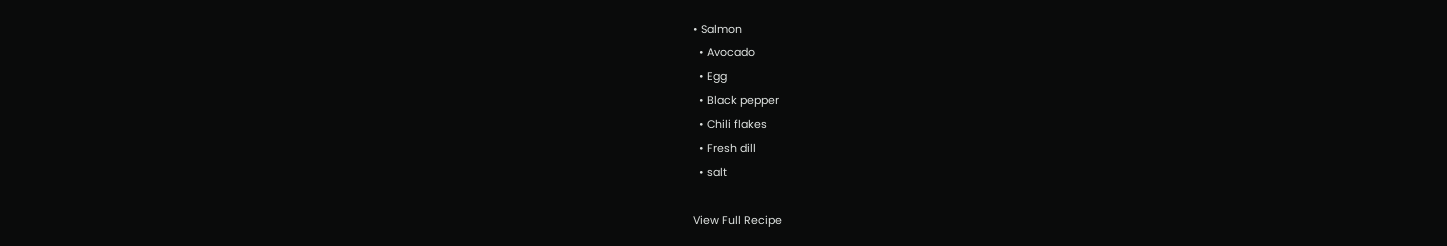• Salmon
  • Avocado
  • Egg
  • Black pepper
  • Chili flakes
  • Fresh dill
  • salt

View Full Recipe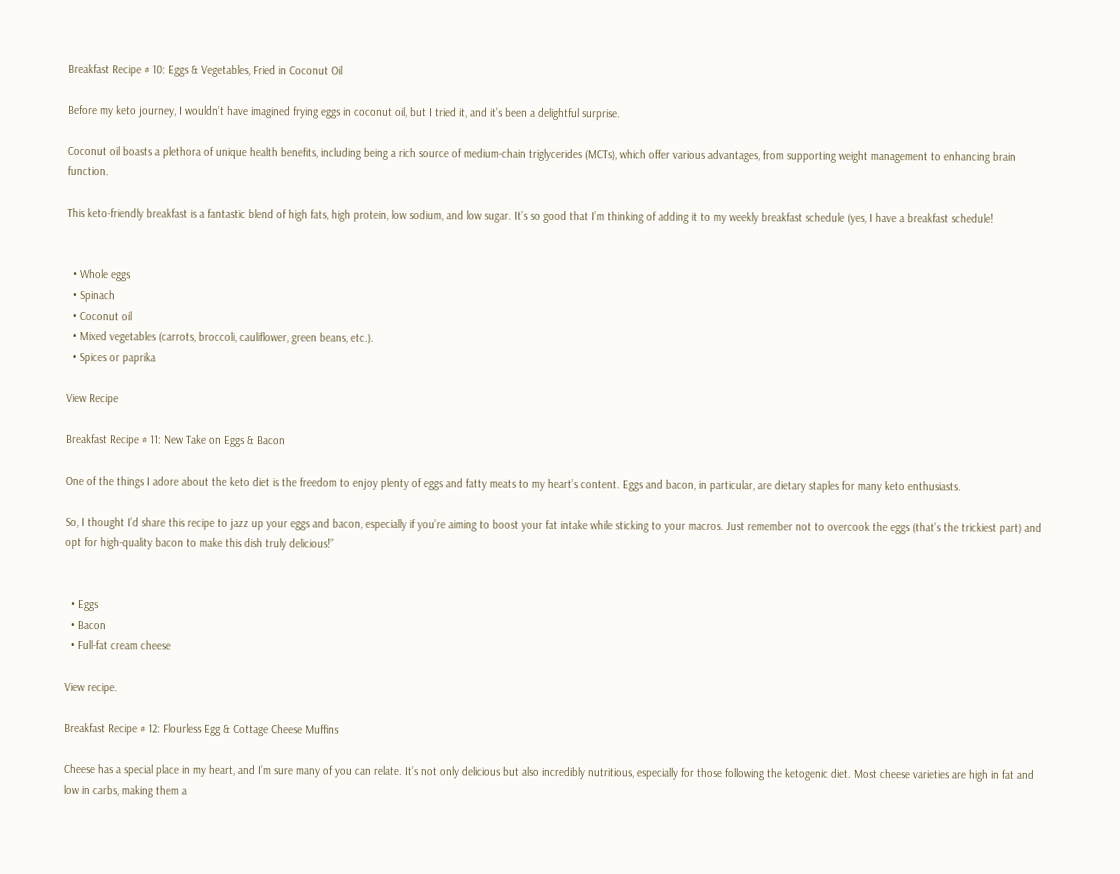Breakfast Recipe # 10: Eggs & Vegetables, Fried in Coconut Oil

Before my keto journey, I wouldn’t have imagined frying eggs in coconut oil, but I tried it, and it’s been a delightful surprise.

Coconut oil boasts a plethora of unique health benefits, including being a rich source of medium-chain triglycerides (MCTs), which offer various advantages, from supporting weight management to enhancing brain function.

This keto-friendly breakfast is a fantastic blend of high fats, high protein, low sodium, and low sugar. It’s so good that I’m thinking of adding it to my weekly breakfast schedule (yes, I have a breakfast schedule!


  • Whole eggs
  • Spinach
  • Coconut oil
  • Mixed vegetables (carrots, broccoli, cauliflower, green beans, etc.).
  • Spices or paprika

View Recipe

Breakfast Recipe # 11: New Take on Eggs & Bacon

One of the things I adore about the keto diet is the freedom to enjoy plenty of eggs and fatty meats to my heart’s content. Eggs and bacon, in particular, are dietary staples for many keto enthusiasts.

So, I thought I’d share this recipe to jazz up your eggs and bacon, especially if you’re aiming to boost your fat intake while sticking to your macros. Just remember not to overcook the eggs (that’s the trickiest part) and opt for high-quality bacon to make this dish truly delicious!”


  • Eggs
  • Bacon
  • Full-fat cream cheese

View recipe.

Breakfast Recipe # 12: Flourless Egg & Cottage Cheese Muffins

Cheese has a special place in my heart, and I’m sure many of you can relate. It’s not only delicious but also incredibly nutritious, especially for those following the ketogenic diet. Most cheese varieties are high in fat and low in carbs, making them a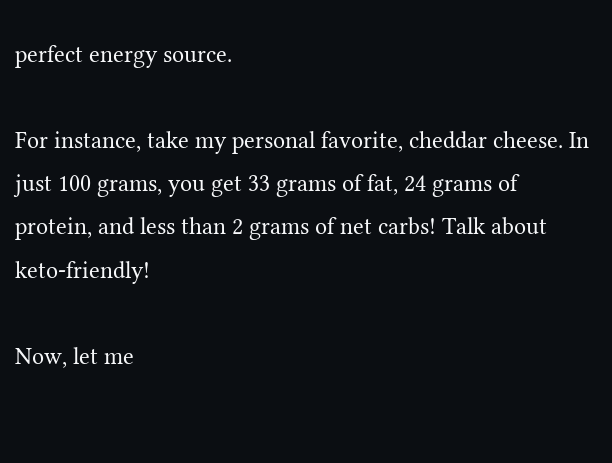perfect energy source.

For instance, take my personal favorite, cheddar cheese. In just 100 grams, you get 33 grams of fat, 24 grams of protein, and less than 2 grams of net carbs! Talk about keto-friendly!

Now, let me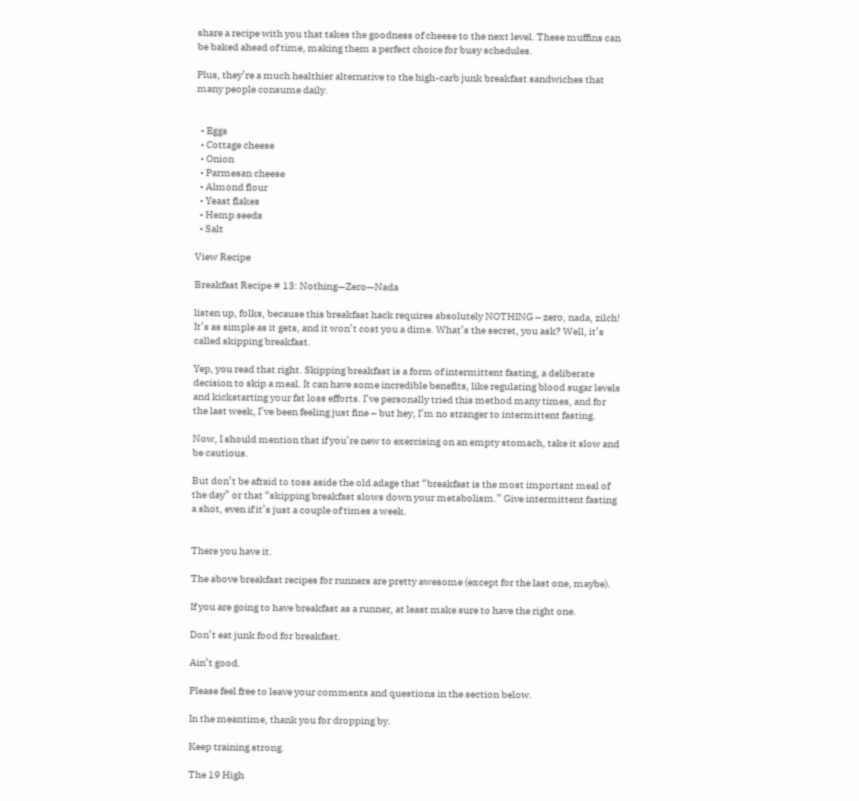share a recipe with you that takes the goodness of cheese to the next level. These muffins can be baked ahead of time, making them a perfect choice for busy schedules.

Plus, they’re a much healthier alternative to the high-carb junk breakfast sandwiches that many people consume daily.


  • Eggs
  • Cottage cheese
  • Onion
  • Parmesan cheese
  • Almond flour
  • Yeast flakes
  • Hemp seeds
  • Salt

View Recipe

Breakfast Recipe # 13: Nothing—Zero—Nada

listen up, folks, because this breakfast hack requires absolutely NOTHING – zero, nada, zilch! It’s as simple as it gets, and it won’t cost you a dime. What’s the secret, you ask? Well, it’s called skipping breakfast.

Yep, you read that right. Skipping breakfast is a form of intermittent fasting, a deliberate decision to skip a meal. It can have some incredible benefits, like regulating blood sugar levels and kickstarting your fat loss efforts. I’ve personally tried this method many times, and for the last week, I’ve been feeling just fine – but hey, I’m no stranger to intermittent fasting.

Now, I should mention that if you’re new to exercising on an empty stomach, take it slow and be cautious.

But don’t be afraid to toss aside the old adage that “breakfast is the most important meal of the day” or that “skipping breakfast slows down your metabolism.” Give intermittent fasting a shot, even if it’s just a couple of times a week.


There you have it.

The above breakfast recipes for runners are pretty awesome (except for the last one, maybe).

If you are going to have breakfast as a runner, at least make sure to have the right one.

Don’t eat junk food for breakfast.

Ain’t good.

Please feel free to leave your comments and questions in the section below.

In the meantime, thank you for dropping by.

Keep training strong.

The 19 High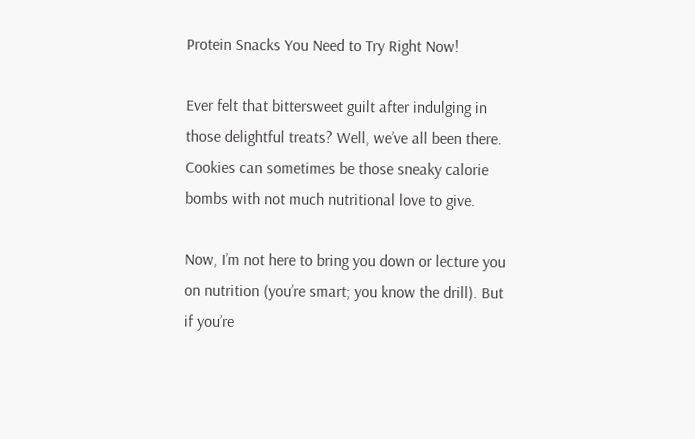Protein Snacks You Need to Try Right Now!

Ever felt that bittersweet guilt after indulging in those delightful treats? Well, we’ve all been there. Cookies can sometimes be those sneaky calorie bombs with not much nutritional love to give.

Now, I’m not here to bring you down or lecture you on nutrition (you’re smart; you know the drill). But if you’re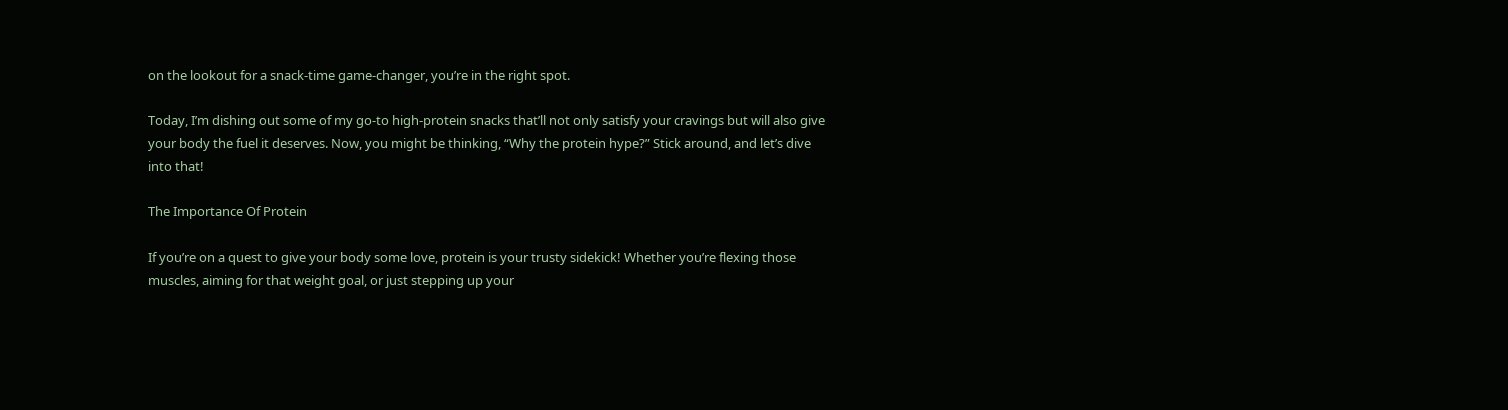on the lookout for a snack-time game-changer, you’re in the right spot.

Today, I’m dishing out some of my go-to high-protein snacks that’ll not only satisfy your cravings but will also give your body the fuel it deserves. Now, you might be thinking, “Why the protein hype?” Stick around, and let’s dive into that!

The Importance Of Protein

If you’re on a quest to give your body some love, protein is your trusty sidekick! Whether you’re flexing those muscles, aiming for that weight goal, or just stepping up your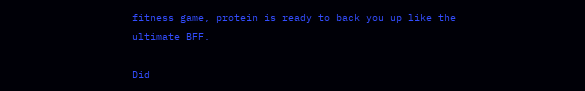fitness game, protein is ready to back you up like the ultimate BFF.

Did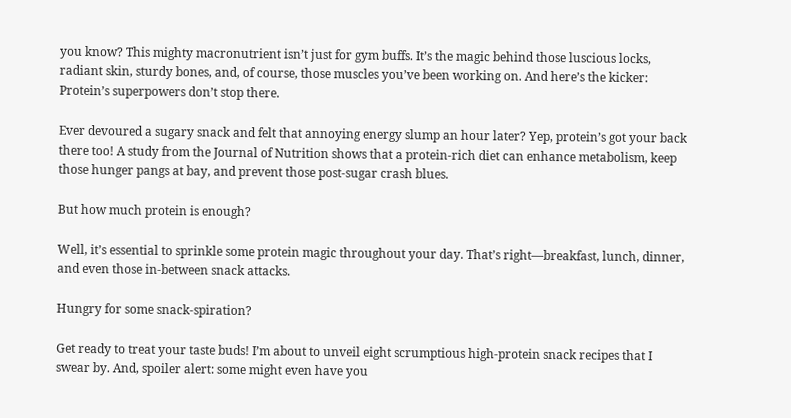you know? This mighty macronutrient isn’t just for gym buffs. It’s the magic behind those luscious locks, radiant skin, sturdy bones, and, of course, those muscles you’ve been working on. And here’s the kicker: Protein’s superpowers don’t stop there.

Ever devoured a sugary snack and felt that annoying energy slump an hour later? Yep, protein’s got your back there too! A study from the Journal of Nutrition shows that a protein-rich diet can enhance metabolism, keep those hunger pangs at bay, and prevent those post-sugar crash blues.

But how much protein is enough?

Well, it’s essential to sprinkle some protein magic throughout your day. That’s right—breakfast, lunch, dinner, and even those in-between snack attacks.

Hungry for some snack-spiration?

Get ready to treat your taste buds! I’m about to unveil eight scrumptious high-protein snack recipes that I swear by. And, spoiler alert: some might even have you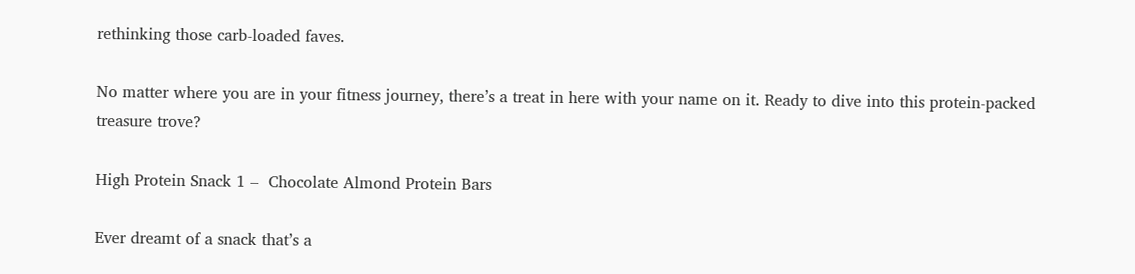rethinking those carb-loaded faves.

No matter where you are in your fitness journey, there’s a treat in here with your name on it. Ready to dive into this protein-packed treasure trove?

High Protein Snack 1 –  Chocolate Almond Protein Bars

Ever dreamt of a snack that’s a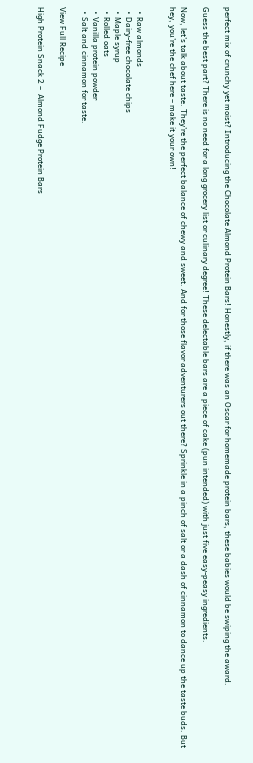perfect mix of crunchy yet moist? Introducing the Chocolate Almond Protein Bars! Honestly, if there was an Oscar for homemade protein bars, these babies would be swiping the award.

Guess the best part? There is no need for a long grocery list or culinary degree! These delectable bars are a piece of cake (pun intended) with just five easy-peasy ingredients.

Now, let’s talk about taste. They’re the perfect balance of chewy and sweet. And for those flavor adventurers out there? Sprinkle in a pinch of salt or a dash of cinnamon to dance up the taste buds. But hey, you’re the chef here – make it your own!


  • Raw almonds
  • Dairy-free chocolate chips
  • Maple syrup
  • Rolled oats
  • Vanilla protein powder
  • Salt and cinnamon for taste.

View Full Recipe

High Protein Snack 2 –  Almond Fudge Protein Bars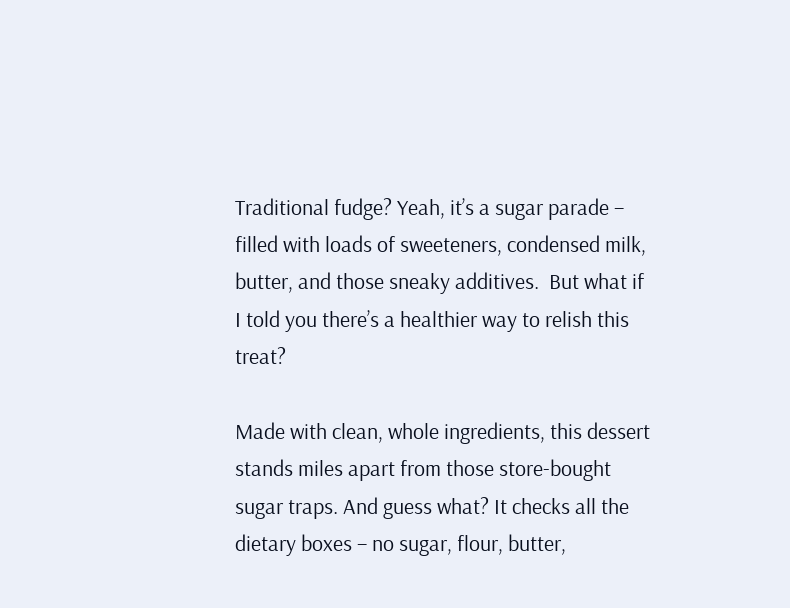Traditional fudge? Yeah, it’s a sugar parade – filled with loads of sweeteners, condensed milk, butter, and those sneaky additives.  But what if I told you there’s a healthier way to relish this treat?

Made with clean, whole ingredients, this dessert stands miles apart from those store-bought sugar traps. And guess what? It checks all the dietary boxes – no sugar, flour, butter,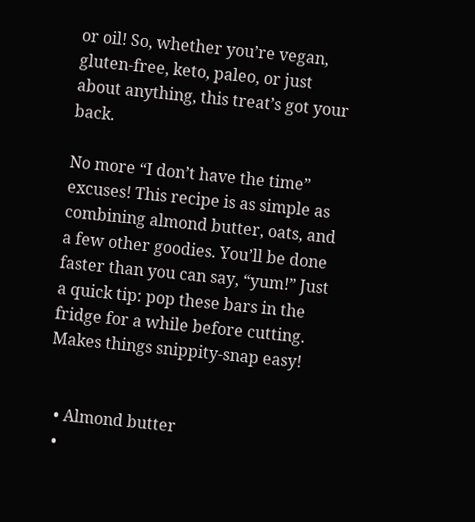or oil! So, whether you’re vegan, gluten-free, keto, paleo, or just about anything, this treat’s got your back.

No more “I don’t have the time” excuses! This recipe is as simple as combining almond butter, oats, and a few other goodies. You’ll be done faster than you can say, “yum!” Just a quick tip: pop these bars in the fridge for a while before cutting. Makes things snippity-snap easy!


  • Almond butter
  •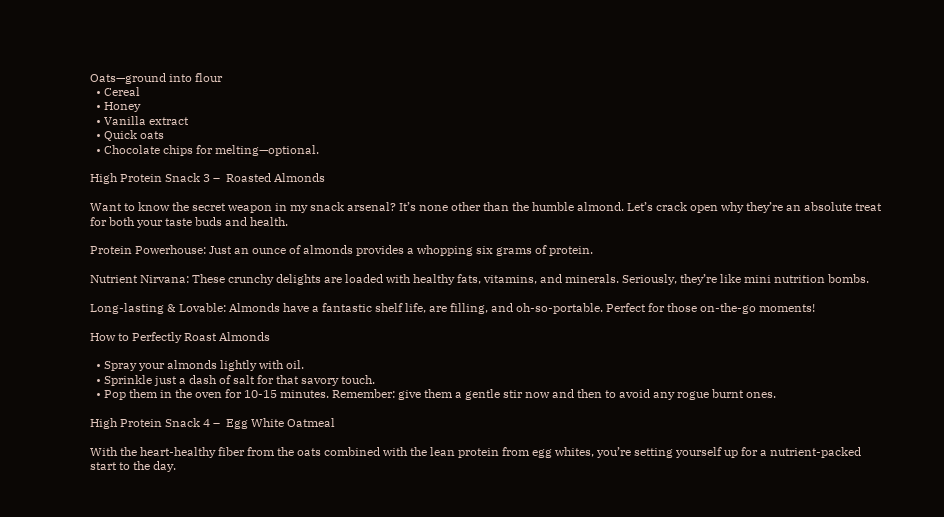Oats—ground into flour
  • Cereal
  • Honey
  • Vanilla extract
  • Quick oats
  • Chocolate chips for melting—optional.

High Protein Snack 3 –  Roasted Almonds

Want to know the secret weapon in my snack arsenal? It’s none other than the humble almond. Let’s crack open why they’re an absolute treat for both your taste buds and health.

Protein Powerhouse: Just an ounce of almonds provides a whopping six grams of protein.

Nutrient Nirvana: These crunchy delights are loaded with healthy fats, vitamins, and minerals. Seriously, they’re like mini nutrition bombs.

Long-lasting & Lovable: Almonds have a fantastic shelf life, are filling, and oh-so-portable. Perfect for those on-the-go moments!

How to Perfectly Roast Almonds

  • Spray your almonds lightly with oil.
  • Sprinkle just a dash of salt for that savory touch.
  • Pop them in the oven for 10-15 minutes. Remember: give them a gentle stir now and then to avoid any rogue burnt ones.

High Protein Snack 4 –  Egg White Oatmeal

With the heart-healthy fiber from the oats combined with the lean protein from egg whites, you’re setting yourself up for a nutrient-packed start to the day.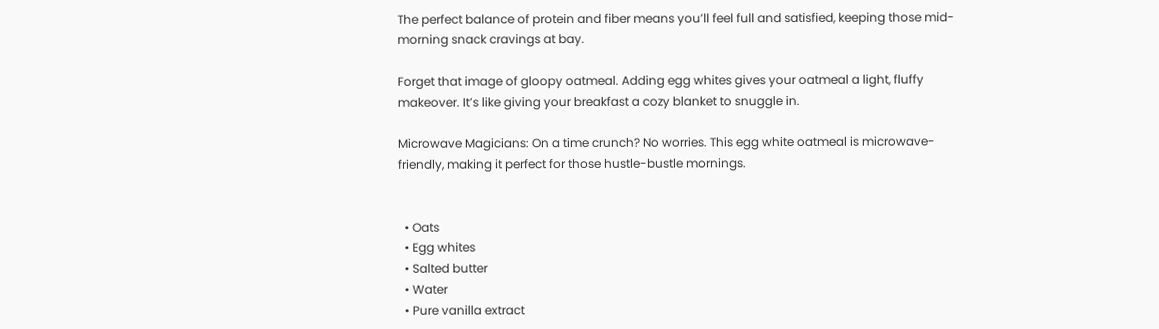The perfect balance of protein and fiber means you’ll feel full and satisfied, keeping those mid-morning snack cravings at bay.

Forget that image of gloopy oatmeal. Adding egg whites gives your oatmeal a light, fluffy makeover. It’s like giving your breakfast a cozy blanket to snuggle in.

Microwave Magicians: On a time crunch? No worries. This egg white oatmeal is microwave-friendly, making it perfect for those hustle-bustle mornings.


  • Oats
  • Egg whites
  • Salted butter
  • Water
  • Pure vanilla extract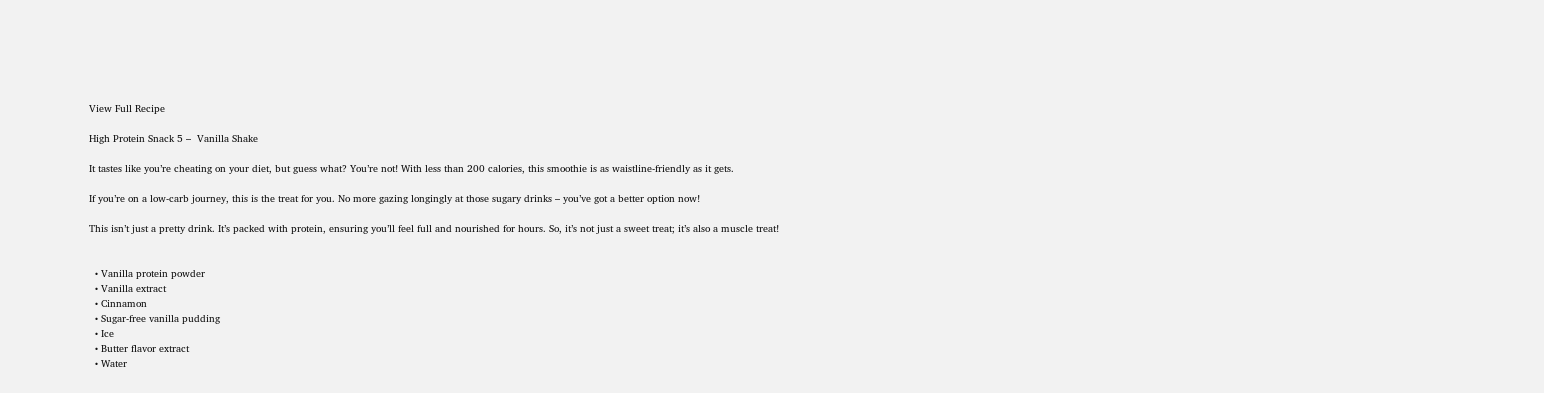View Full Recipe

High Protein Snack 5 –  Vanilla Shake

It tastes like you’re cheating on your diet, but guess what? You’re not! With less than 200 calories, this smoothie is as waistline-friendly as it gets.

If you’re on a low-carb journey, this is the treat for you. No more gazing longingly at those sugary drinks – you’ve got a better option now!

This isn’t just a pretty drink. It’s packed with protein, ensuring you’ll feel full and nourished for hours. So, it’s not just a sweet treat; it’s also a muscle treat!


  • Vanilla protein powder
  • Vanilla extract
  • Cinnamon
  • Sugar-free vanilla pudding
  • Ice
  • Butter flavor extract
  • Water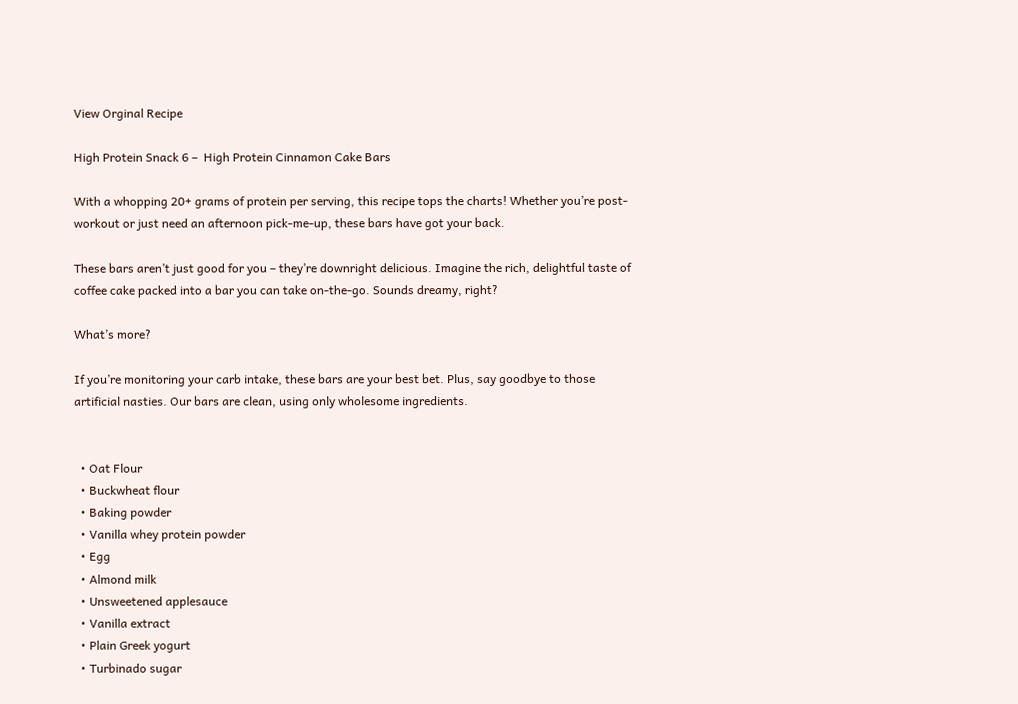View Orginal Recipe

High Protein Snack 6 –  High Protein Cinnamon Cake Bars

With a whopping 20+ grams of protein per serving, this recipe tops the charts! Whether you’re post-workout or just need an afternoon pick-me-up, these bars have got your back.

These bars aren’t just good for you – they’re downright delicious. Imagine the rich, delightful taste of coffee cake packed into a bar you can take on-the-go. Sounds dreamy, right?

What’s more?

If you’re monitoring your carb intake, these bars are your best bet. Plus, say goodbye to those artificial nasties. Our bars are clean, using only wholesome ingredients.


  • Oat Flour
  • Buckwheat flour
  • Baking powder
  • Vanilla whey protein powder
  • Egg
  • Almond milk
  • Unsweetened applesauce
  • Vanilla extract
  • Plain Greek yogurt
  • Turbinado sugar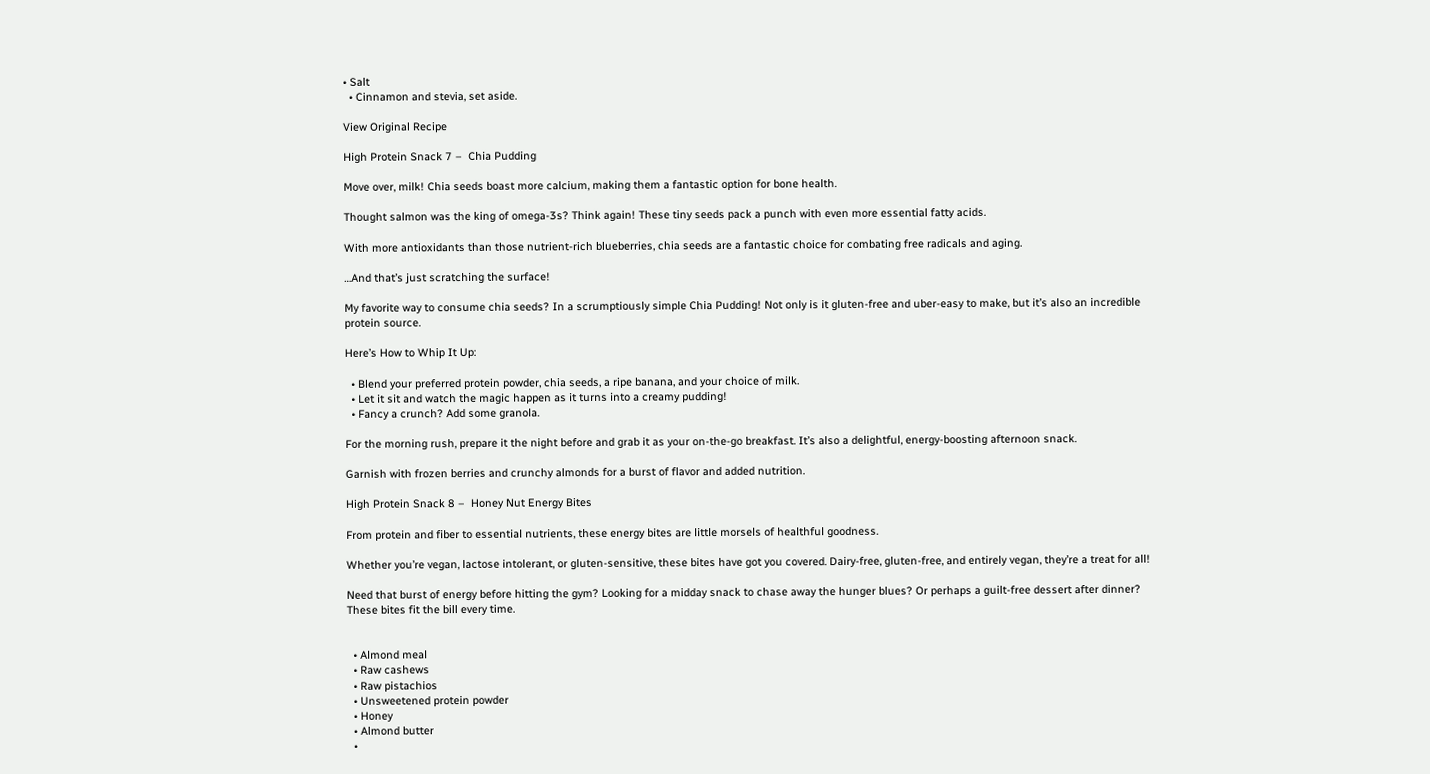• Salt
  • Cinnamon and stevia, set aside.

View Original Recipe

High Protein Snack 7 –  Chia Pudding

Move over, milk! Chia seeds boast more calcium, making them a fantastic option for bone health.

Thought salmon was the king of omega-3s? Think again! These tiny seeds pack a punch with even more essential fatty acids.

With more antioxidants than those nutrient-rich blueberries, chia seeds are a fantastic choice for combating free radicals and aging.

…And that’s just scratching the surface!

My favorite way to consume chia seeds? In a scrumptiously simple Chia Pudding! Not only is it gluten-free and uber-easy to make, but it’s also an incredible protein source.

Here’s How to Whip It Up:

  • Blend your preferred protein powder, chia seeds, a ripe banana, and your choice of milk.
  • Let it sit and watch the magic happen as it turns into a creamy pudding!
  • Fancy a crunch? Add some granola.

For the morning rush, prepare it the night before and grab it as your on-the-go breakfast. It’s also a delightful, energy-boosting afternoon snack.

Garnish with frozen berries and crunchy almonds for a burst of flavor and added nutrition.

High Protein Snack 8 –  Honey Nut Energy Bites

From protein and fiber to essential nutrients, these energy bites are little morsels of healthful goodness.

Whether you’re vegan, lactose intolerant, or gluten-sensitive, these bites have got you covered. Dairy-free, gluten-free, and entirely vegan, they’re a treat for all!

Need that burst of energy before hitting the gym? Looking for a midday snack to chase away the hunger blues? Or perhaps a guilt-free dessert after dinner? These bites fit the bill every time.


  • Almond meal
  • Raw cashews
  • Raw pistachios
  • Unsweetened protein powder
  • Honey
  • Almond butter
  •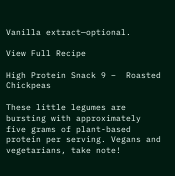Vanilla extract—optional.

View Full Recipe

High Protein Snack 9 –  Roasted Chickpeas

These little legumes are bursting with approximately five grams of plant-based protein per serving. Vegans and vegetarians, take note!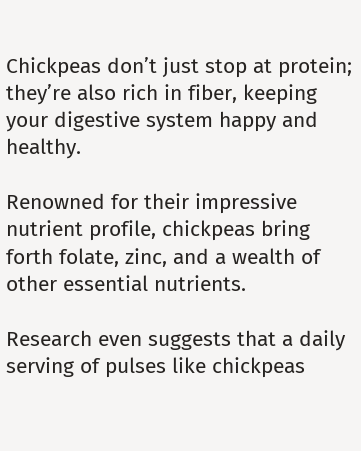Chickpeas don’t just stop at protein; they’re also rich in fiber, keeping your digestive system happy and healthy.

Renowned for their impressive nutrient profile, chickpeas bring forth folate, zinc, and a wealth of other essential nutrients.

Research even suggests that a daily serving of pulses like chickpeas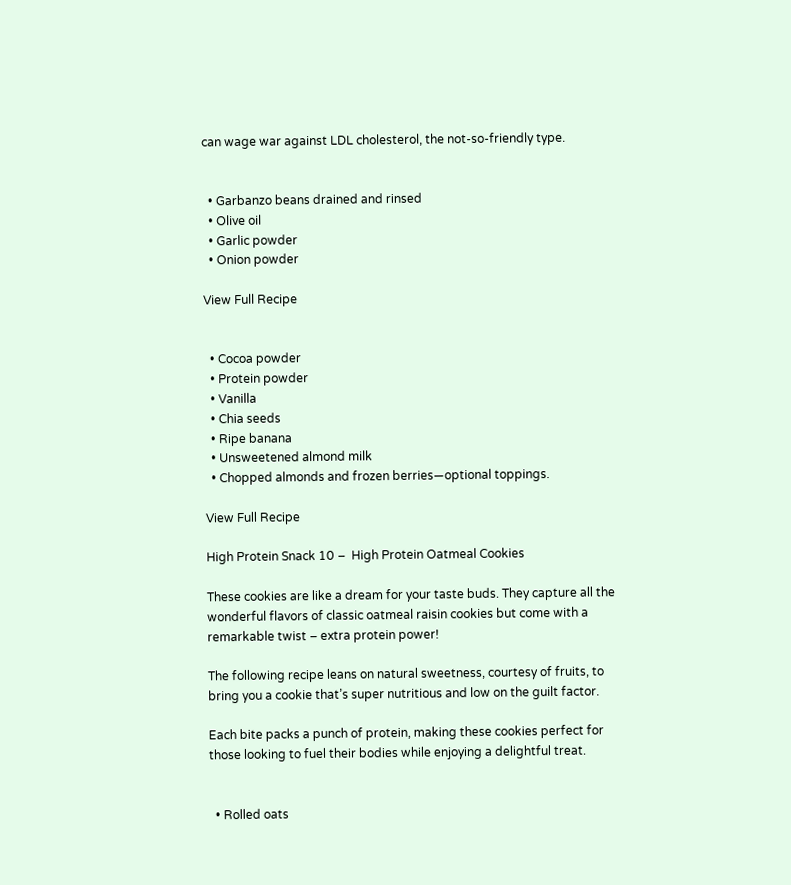can wage war against LDL cholesterol, the not-so-friendly type.


  • Garbanzo beans drained and rinsed
  • Olive oil
  • Garlic powder
  • Onion powder

View Full Recipe


  • Cocoa powder
  • Protein powder
  • Vanilla
  • Chia seeds
  • Ripe banana
  • Unsweetened almond milk
  • Chopped almonds and frozen berries—optional toppings.

View Full Recipe

High Protein Snack 10 –  High Protein Oatmeal Cookies

These cookies are like a dream for your taste buds. They capture all the wonderful flavors of classic oatmeal raisin cookies but come with a remarkable twist – extra protein power!

The following recipe leans on natural sweetness, courtesy of fruits, to bring you a cookie that’s super nutritious and low on the guilt factor.

Each bite packs a punch of protein, making these cookies perfect for those looking to fuel their bodies while enjoying a delightful treat.


  • Rolled oats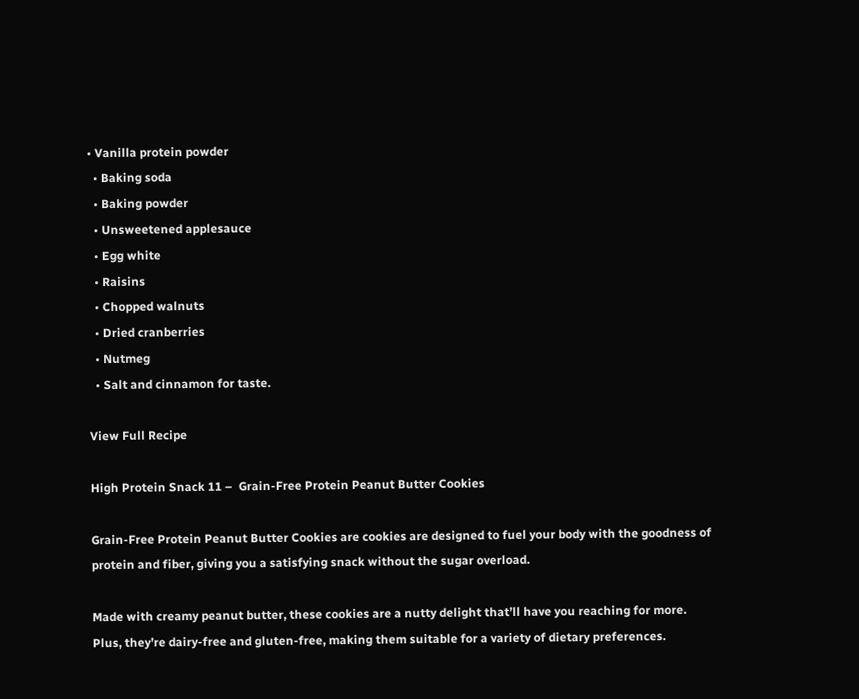• Vanilla protein powder
  • Baking soda
  • Baking powder
  • Unsweetened applesauce
  • Egg white
  • Raisins
  • Chopped walnuts
  • Dried cranberries
  • Nutmeg
  • Salt and cinnamon for taste.

View Full Recipe

High Protein Snack 11 –  Grain-Free Protein Peanut Butter Cookies

Grain-Free Protein Peanut Butter Cookies are cookies are designed to fuel your body with the goodness of protein and fiber, giving you a satisfying snack without the sugar overload.

Made with creamy peanut butter, these cookies are a nutty delight that’ll have you reaching for more. Plus, they’re dairy-free and gluten-free, making them suitable for a variety of dietary preferences.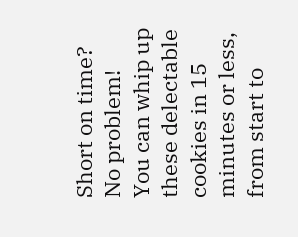Short on time? No problem! You can whip up these delectable cookies in 15 minutes or less, from start to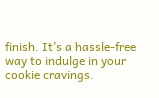finish. It’s a hassle-free way to indulge in your cookie cravings.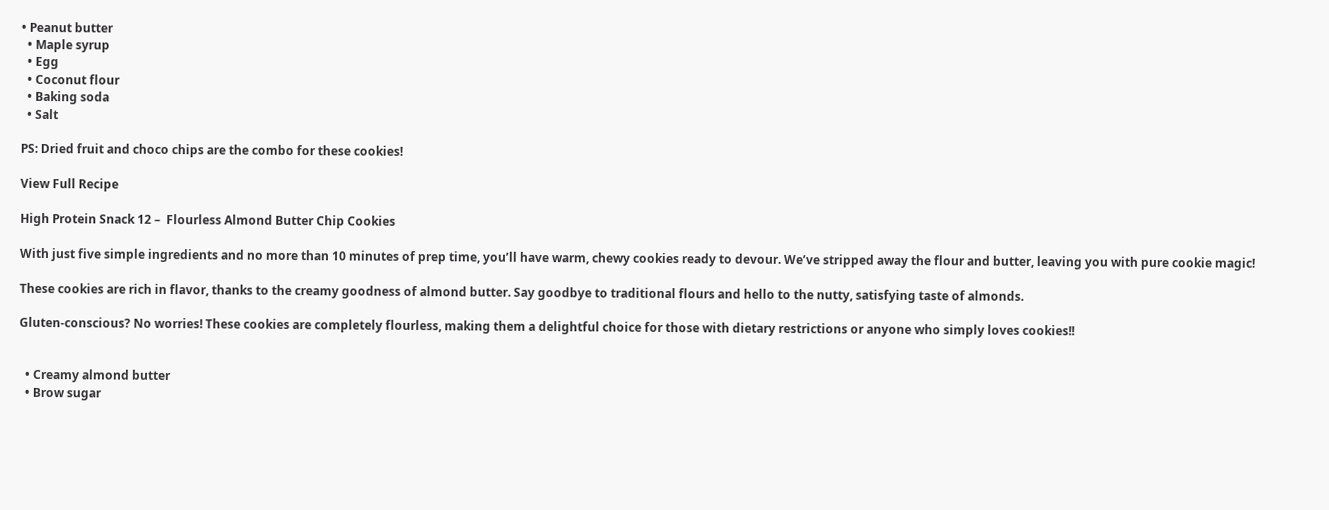• Peanut butter
  • Maple syrup
  • Egg
  • Coconut flour
  • Baking soda
  • Salt

PS: Dried fruit and choco chips are the combo for these cookies!

View Full Recipe

High Protein Snack 12 –  Flourless Almond Butter Chip Cookies

With just five simple ingredients and no more than 10 minutes of prep time, you’ll have warm, chewy cookies ready to devour. We’ve stripped away the flour and butter, leaving you with pure cookie magic!

These cookies are rich in flavor, thanks to the creamy goodness of almond butter. Say goodbye to traditional flours and hello to the nutty, satisfying taste of almonds.

Gluten-conscious? No worries! These cookies are completely flourless, making them a delightful choice for those with dietary restrictions or anyone who simply loves cookies!!


  • Creamy almond butter
  • Brow sugar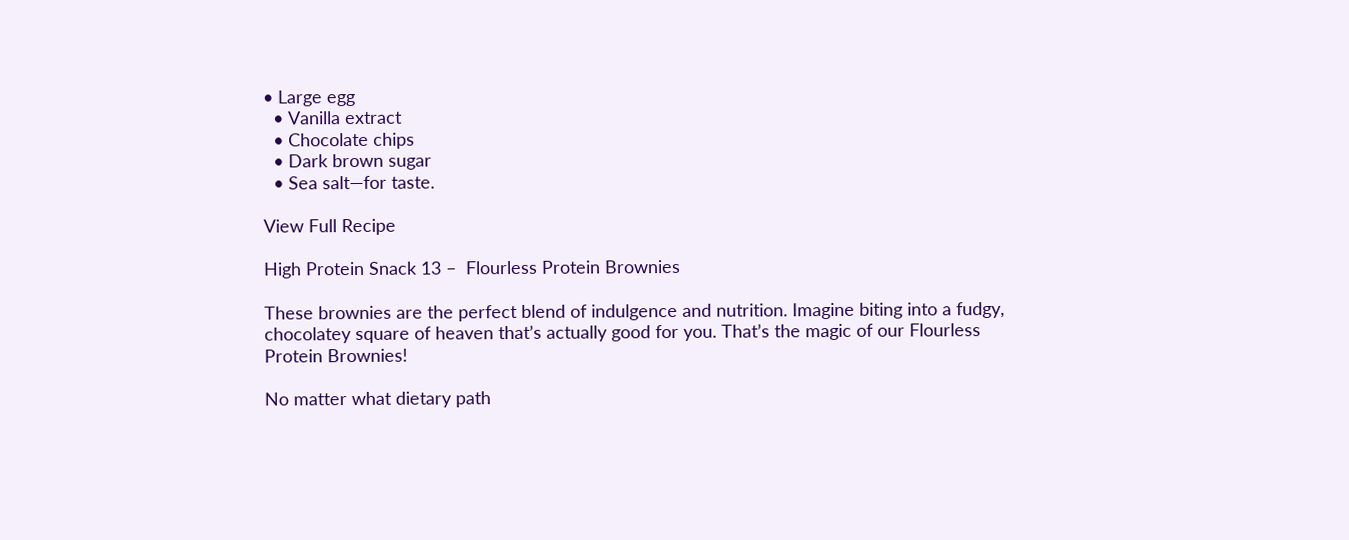• Large egg
  • Vanilla extract
  • Chocolate chips
  • Dark brown sugar
  • Sea salt—for taste.

View Full Recipe

High Protein Snack 13 –  Flourless Protein Brownies

These brownies are the perfect blend of indulgence and nutrition. Imagine biting into a fudgy, chocolatey square of heaven that’s actually good for you. That’s the magic of our Flourless Protein Brownies!

No matter what dietary path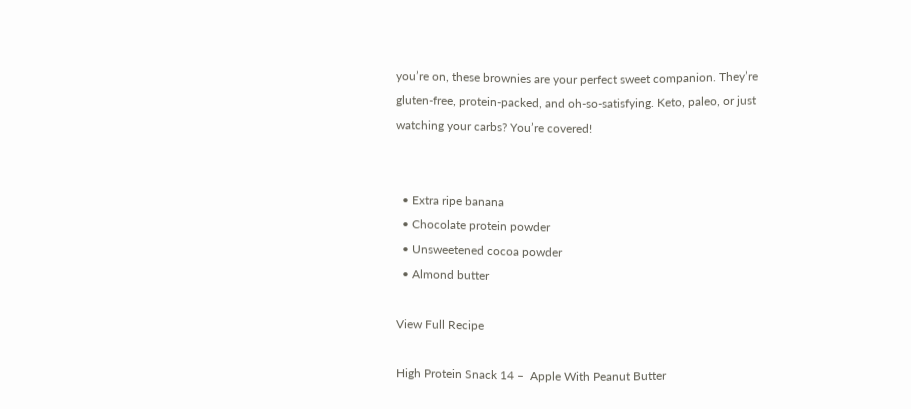you’re on, these brownies are your perfect sweet companion. They’re gluten-free, protein-packed, and oh-so-satisfying. Keto, paleo, or just watching your carbs? You’re covered!


  • Extra ripe banana
  • Chocolate protein powder
  • Unsweetened cocoa powder
  • Almond butter

View Full Recipe

High Protein Snack 14 –  Apple With Peanut Butter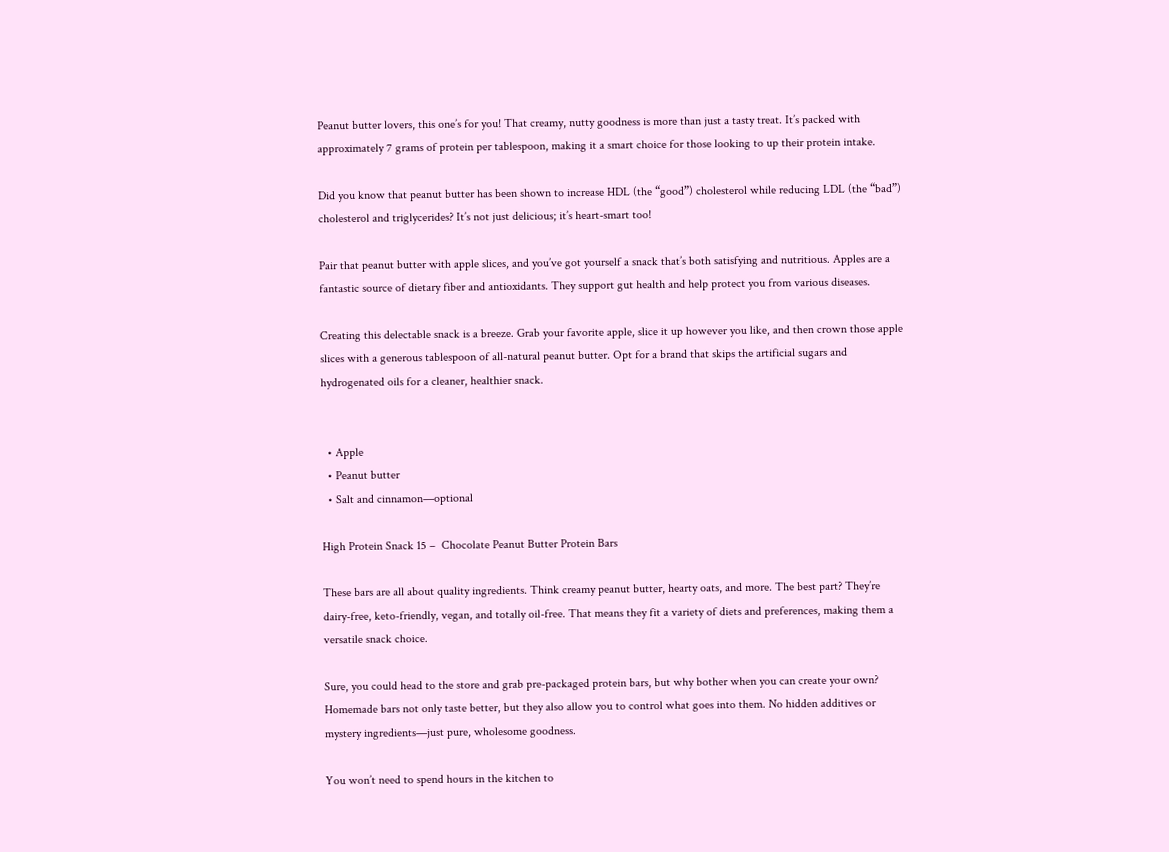Peanut butter lovers, this one’s for you! That creamy, nutty goodness is more than just a tasty treat. It’s packed with approximately 7 grams of protein per tablespoon, making it a smart choice for those looking to up their protein intake.

Did you know that peanut butter has been shown to increase HDL (the “good”) cholesterol while reducing LDL (the “bad”) cholesterol and triglycerides? It’s not just delicious; it’s heart-smart too!

Pair that peanut butter with apple slices, and you’ve got yourself a snack that’s both satisfying and nutritious. Apples are a fantastic source of dietary fiber and antioxidants. They support gut health and help protect you from various diseases.

Creating this delectable snack is a breeze. Grab your favorite apple, slice it up however you like, and then crown those apple slices with a generous tablespoon of all-natural peanut butter. Opt for a brand that skips the artificial sugars and hydrogenated oils for a cleaner, healthier snack.


  • Apple
  • Peanut butter
  • Salt and cinnamon—optional

High Protein Snack 15 –  Chocolate Peanut Butter Protein Bars

These bars are all about quality ingredients. Think creamy peanut butter, hearty oats, and more. The best part? They’re dairy-free, keto-friendly, vegan, and totally oil-free. That means they fit a variety of diets and preferences, making them a versatile snack choice.

Sure, you could head to the store and grab pre-packaged protein bars, but why bother when you can create your own? Homemade bars not only taste better, but they also allow you to control what goes into them. No hidden additives or mystery ingredients—just pure, wholesome goodness.

You won’t need to spend hours in the kitchen to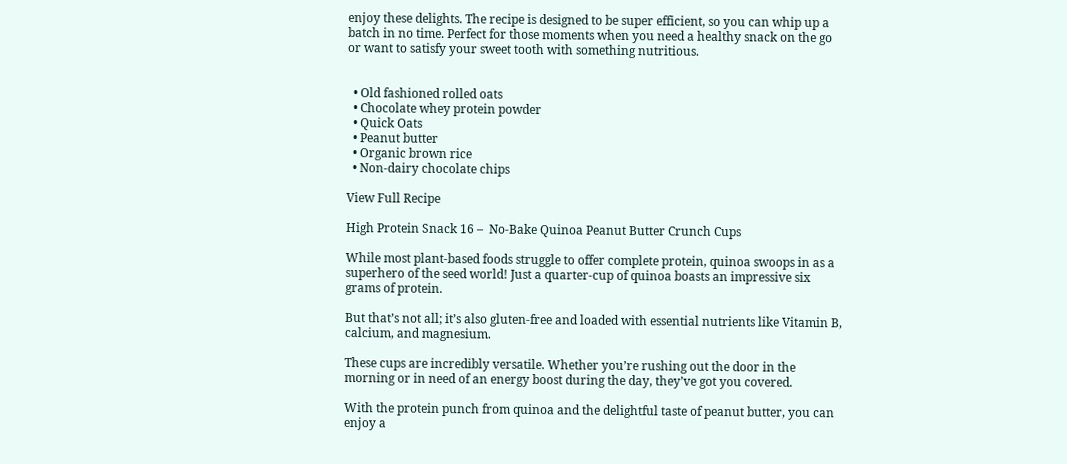enjoy these delights. The recipe is designed to be super efficient, so you can whip up a batch in no time. Perfect for those moments when you need a healthy snack on the go or want to satisfy your sweet tooth with something nutritious.


  • Old fashioned rolled oats
  • Chocolate whey protein powder
  • Quick Oats
  • Peanut butter
  • Organic brown rice
  • Non-dairy chocolate chips

View Full Recipe

High Protein Snack 16 –  No-Bake Quinoa Peanut Butter Crunch Cups

While most plant-based foods struggle to offer complete protein, quinoa swoops in as a superhero of the seed world! Just a quarter-cup of quinoa boasts an impressive six grams of protein.

But that’s not all; it’s also gluten-free and loaded with essential nutrients like Vitamin B, calcium, and magnesium.

These cups are incredibly versatile. Whether you’re rushing out the door in the morning or in need of an energy boost during the day, they’ve got you covered.

With the protein punch from quinoa and the delightful taste of peanut butter, you can enjoy a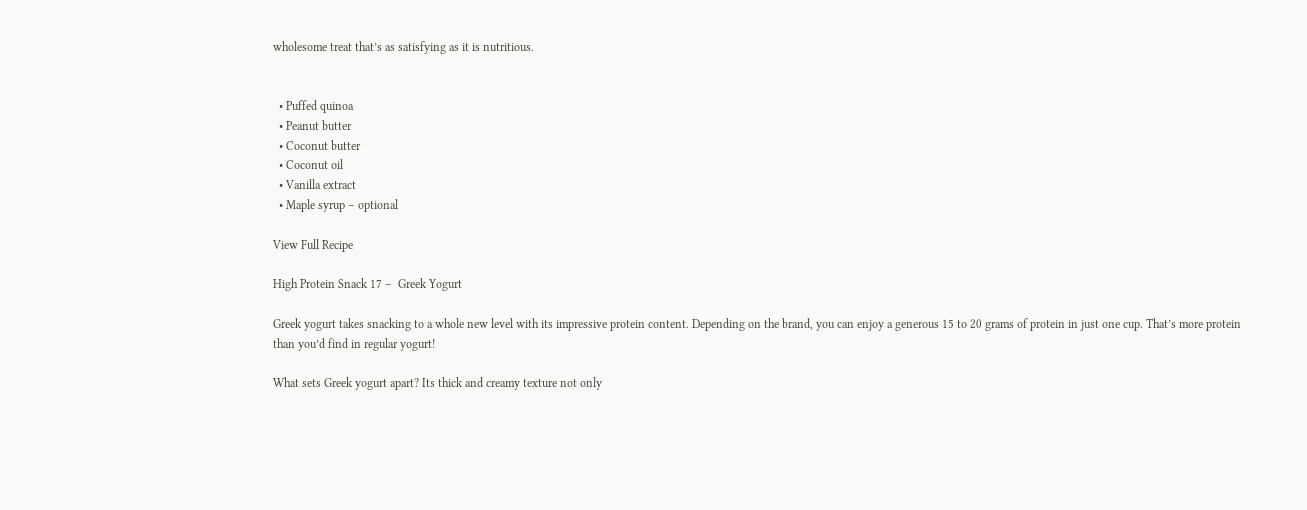wholesome treat that’s as satisfying as it is nutritious.


  • Puffed quinoa
  • Peanut butter
  • Coconut butter
  • Coconut oil
  • Vanilla extract
  • Maple syrup – optional

View Full Recipe

High Protein Snack 17 –  Greek Yogurt

Greek yogurt takes snacking to a whole new level with its impressive protein content. Depending on the brand, you can enjoy a generous 15 to 20 grams of protein in just one cup. That’s more protein than you’d find in regular yogurt!

What sets Greek yogurt apart? Its thick and creamy texture not only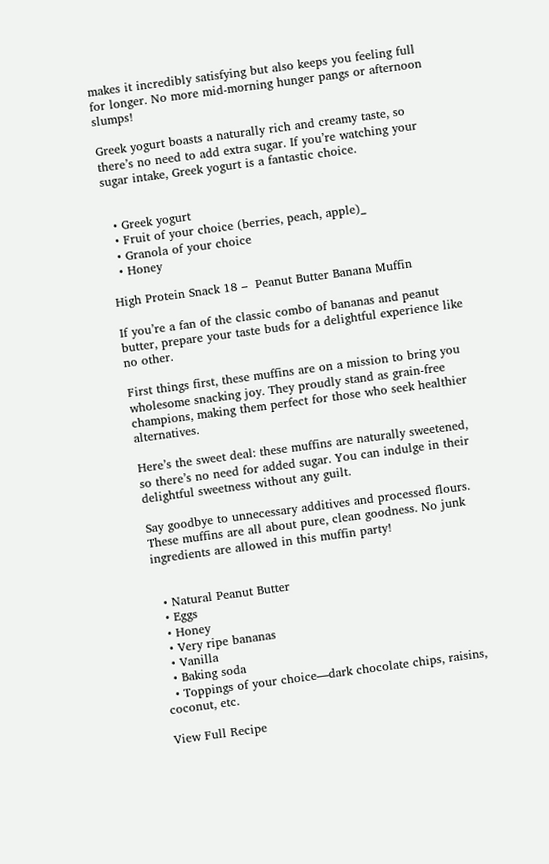makes it incredibly satisfying but also keeps you feeling full for longer. No more mid-morning hunger pangs or afternoon slumps!

Greek yogurt boasts a naturally rich and creamy taste, so there’s no need to add extra sugar. If you’re watching your sugar intake, Greek yogurt is a fantastic choice.


  • Greek yogurt
  • Fruit of your choice (berries, peach, apple)_
  • Granola of your choice
  • Honey

High Protein Snack 18 –  Peanut Butter Banana Muffin

If you’re a fan of the classic combo of bananas and peanut butter, prepare your taste buds for a delightful experience like no other.

First things first, these muffins are on a mission to bring you wholesome snacking joy. They proudly stand as grain-free champions, making them perfect for those who seek healthier alternatives.

Here’s the sweet deal: these muffins are naturally sweetened, so there’s no need for added sugar. You can indulge in their delightful sweetness without any guilt.

Say goodbye to unnecessary additives and processed flours. These muffins are all about pure, clean goodness. No junk ingredients are allowed in this muffin party!


  • Natural Peanut Butter
  • Eggs
  • Honey
  • Very ripe bananas
  • Vanilla
  • Baking soda
  • Toppings of your choice—dark chocolate chips, raisins, coconut, etc.

View Full Recipe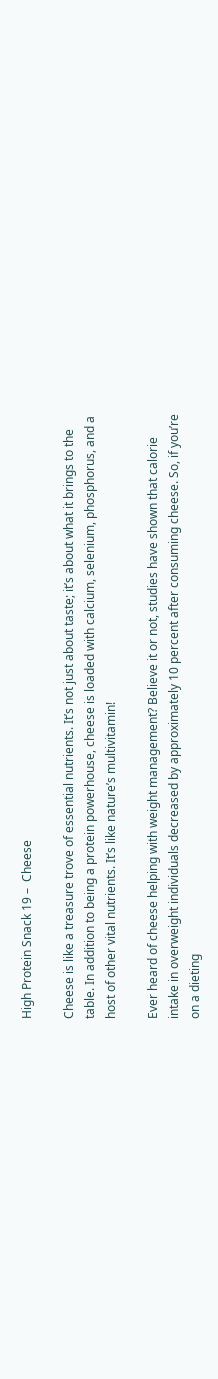High Protein Snack 19 –  Cheese

Cheese is like a treasure trove of essential nutrients. It’s not just about taste; it’s about what it brings to the table. In addition to being a protein powerhouse, cheese is loaded with calcium, selenium, phosphorus, and a host of other vital nutrients. It’s like nature’s multivitamin!

Ever heard of cheese helping with weight management? Believe it or not, studies have shown that calorie intake in overweight individuals decreased by approximately 10 percent after consuming cheese. So, if you’re on a dieting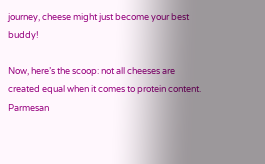journey, cheese might just become your best buddy!

Now, here’s the scoop: not all cheeses are created equal when it comes to protein content. Parmesan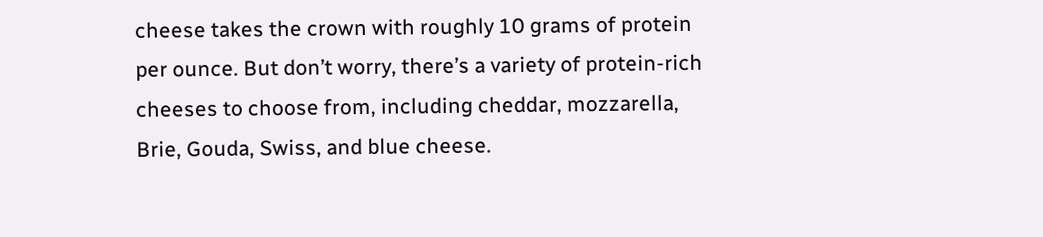cheese takes the crown with roughly 10 grams of protein per ounce. But don’t worry, there’s a variety of protein-rich cheeses to choose from, including cheddar, mozzarella, Brie, Gouda, Swiss, and blue cheese.